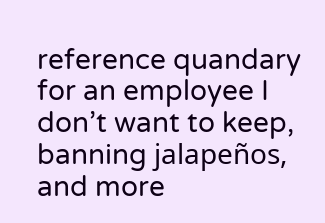reference quandary for an employee I don’t want to keep, banning jalapeños, and more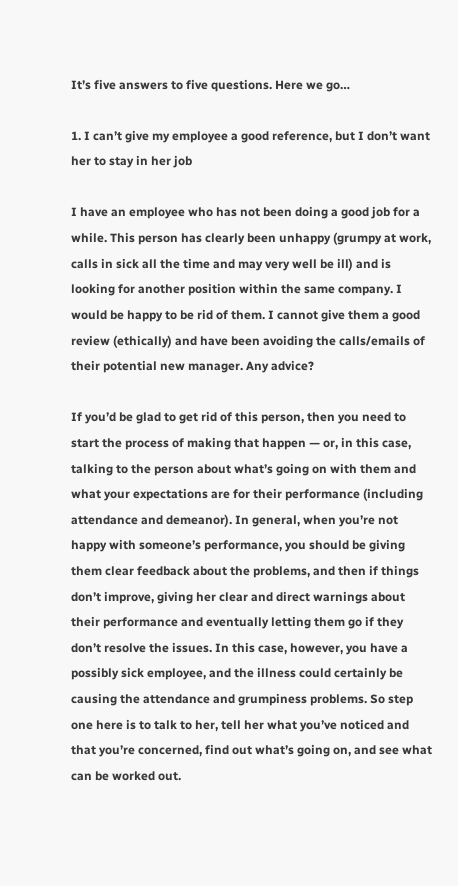It’s five answers to five questions. Here we go…

1. I can’t give my employee a good reference, but I don’t want her to stay in her job

I have an employee who has not been doing a good job for a while. This person has clearly been unhappy (grumpy at work, calls in sick all the time and may very well be ill) and is looking for another position within the same company. I would be happy to be rid of them. I cannot give them a good review (ethically) and have been avoiding the calls/emails of their potential new manager. Any advice?

If you’d be glad to get rid of this person, then you need to start the process of making that happen — or, in this case, talking to the person about what’s going on with them and what your expectations are for their performance (including attendance and demeanor). In general, when you’re not happy with someone’s performance, you should be giving them clear feedback about the problems, and then if things don’t improve, giving her clear and direct warnings about their performance and eventually letting them go if they don’t resolve the issues. In this case, however, you have a possibly sick employee, and the illness could certainly be causing the attendance and grumpiness problems. So step one here is to talk to her, tell her what you’ve noticed and that you’re concerned, find out what’s going on, and see what can be worked out.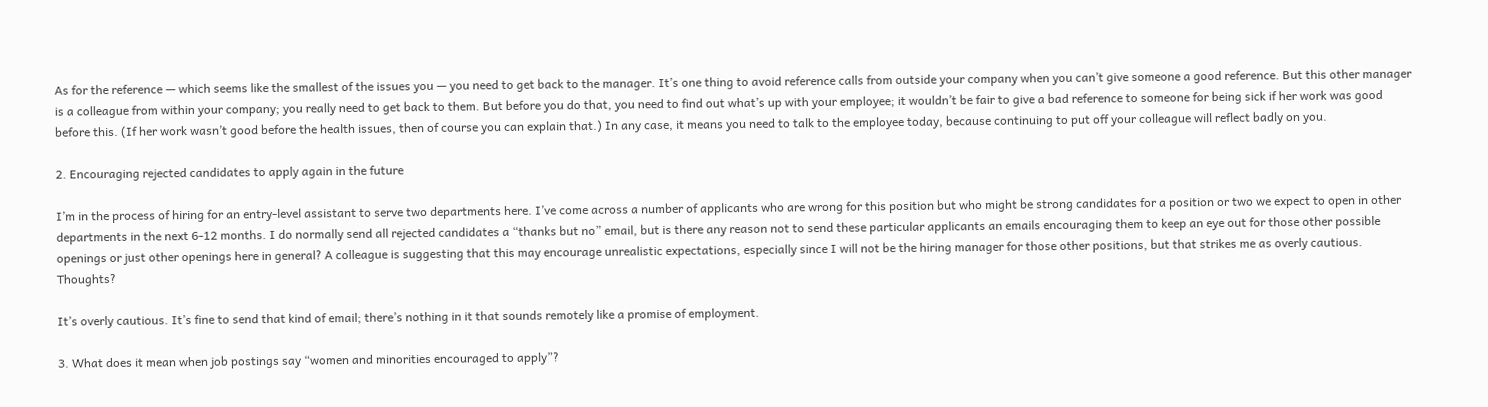As for the reference — which seems like the smallest of the issues you — you need to get back to the manager. It’s one thing to avoid reference calls from outside your company when you can’t give someone a good reference. But this other manager is a colleague from within your company; you really need to get back to them. But before you do that, you need to find out what’s up with your employee; it wouldn’t be fair to give a bad reference to someone for being sick if her work was good before this. (If her work wasn’t good before the health issues, then of course you can explain that.) In any case, it means you need to talk to the employee today, because continuing to put off your colleague will reflect badly on you.

2. Encouraging rejected candidates to apply again in the future

I’m in the process of hiring for an entry-level assistant to serve two departments here. I’ve come across a number of applicants who are wrong for this position but who might be strong candidates for a position or two we expect to open in other departments in the next 6-12 months. I do normally send all rejected candidates a “thanks but no” email, but is there any reason not to send these particular applicants an emails encouraging them to keep an eye out for those other possible openings or just other openings here in general? A colleague is suggesting that this may encourage unrealistic expectations, especially since I will not be the hiring manager for those other positions, but that strikes me as overly cautious. Thoughts?

It’s overly cautious. It’s fine to send that kind of email; there’s nothing in it that sounds remotely like a promise of employment.

3. What does it mean when job postings say “women and minorities encouraged to apply”?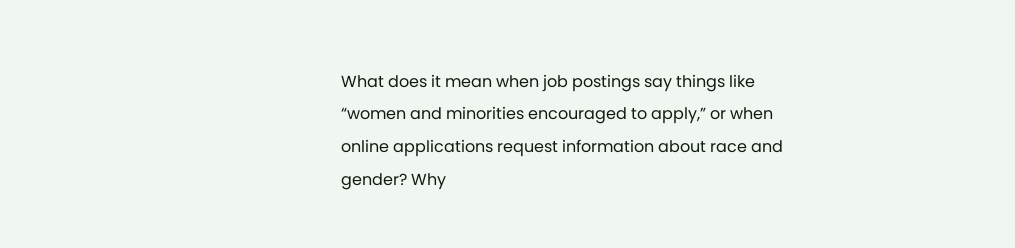What does it mean when job postings say things like “women and minorities encouraged to apply,” or when online applications request information about race and gender? Why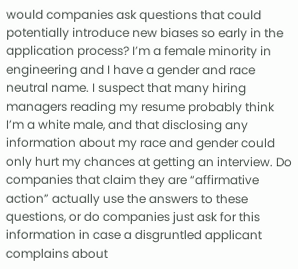would companies ask questions that could potentially introduce new biases so early in the application process? I’m a female minority in engineering and I have a gender and race neutral name. I suspect that many hiring managers reading my resume probably think I’m a white male, and that disclosing any information about my race and gender could only hurt my chances at getting an interview. Do companies that claim they are “affirmative action” actually use the answers to these questions, or do companies just ask for this information in case a disgruntled applicant complains about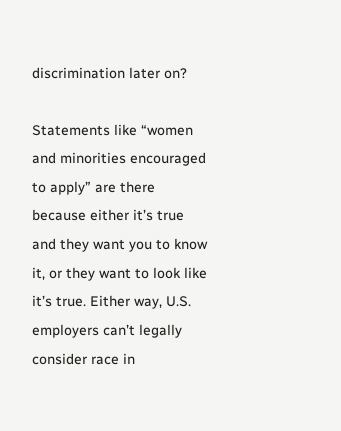discrimination later on?

Statements like “women and minorities encouraged to apply” are there because either it’s true and they want you to know it, or they want to look like it’s true. Either way, U.S. employers can’t legally consider race in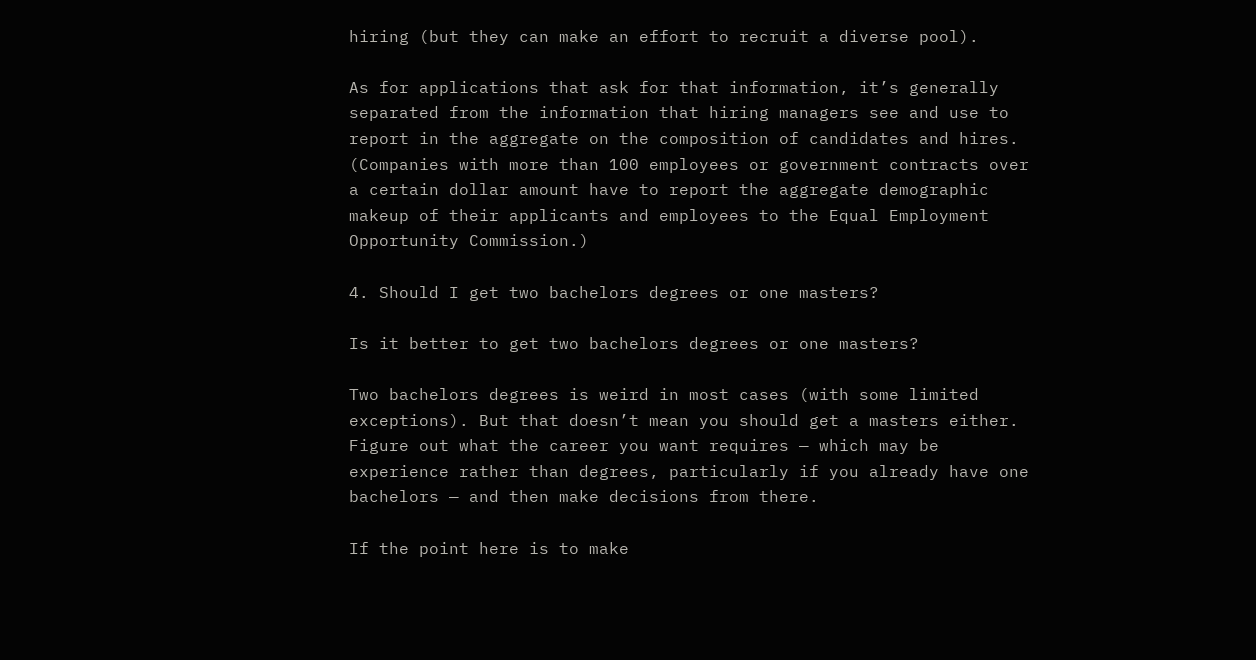hiring (but they can make an effort to recruit a diverse pool).

As for applications that ask for that information, it’s generally separated from the information that hiring managers see and use to report in the aggregate on the composition of candidates and hires. (Companies with more than 100 employees or government contracts over a certain dollar amount have to report the aggregate demographic makeup of their applicants and employees to the Equal Employment Opportunity Commission.)

4. Should I get two bachelors degrees or one masters?

Is it better to get two bachelors degrees or one masters?

Two bachelors degrees is weird in most cases (with some limited exceptions). But that doesn’t mean you should get a masters either. Figure out what the career you want requires — which may be experience rather than degrees, particularly if you already have one bachelors — and then make decisions from there.

If the point here is to make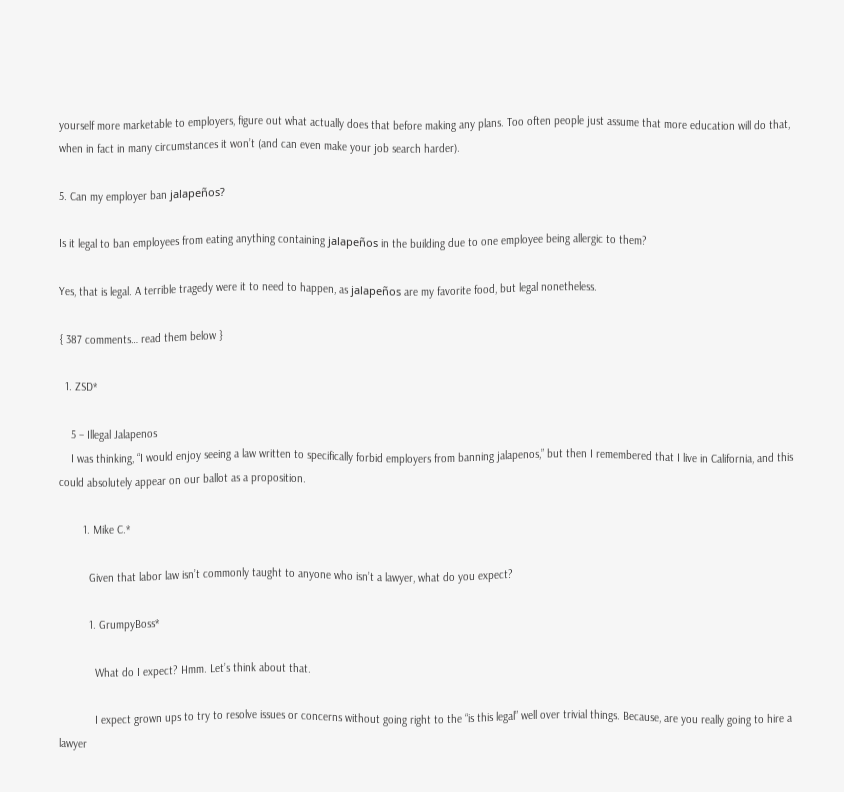yourself more marketable to employers, figure out what actually does that before making any plans. Too often people just assume that more education will do that, when in fact in many circumstances it won’t (and can even make your job search harder).

5. Can my employer ban jalapeños?

Is it legal to ban employees from eating anything containing jalapeños in the building due to one employee being allergic to them?

Yes, that is legal. A terrible tragedy were it to need to happen, as jalapeños are my favorite food, but legal nonetheless.

{ 387 comments… read them below }

  1. ZSD*

    5 – Illegal Jalapenos
    I was thinking, “I would enjoy seeing a law written to specifically forbid employers from banning jalapenos,” but then I remembered that I live in California, and this could absolutely appear on our ballot as a proposition.

        1. Mike C.*

          Given that labor law isn’t commonly taught to anyone who isn’t a lawyer, what do you expect?

          1. GrumpyBoss*

            What do I expect? Hmm. Let’s think about that.

            I expect grown ups to try to resolve issues or concerns without going right to the “is this legal” well over trivial things. Because, are you really going to hire a lawyer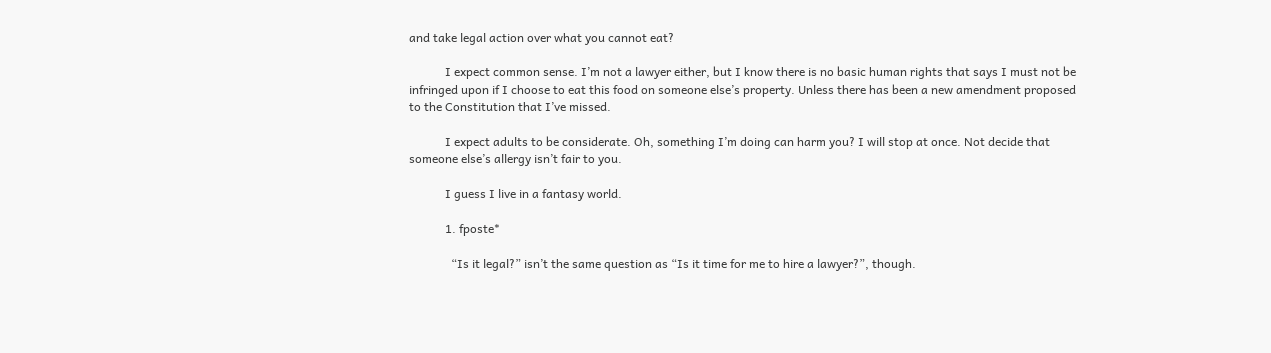and take legal action over what you cannot eat?

            I expect common sense. I’m not a lawyer either, but I know there is no basic human rights that says I must not be infringed upon if I choose to eat this food on someone else’s property. Unless there has been a new amendment proposed to the Constitution that I’ve missed.

            I expect adults to be considerate. Oh, something I’m doing can harm you? I will stop at once. Not decide that someone else’s allergy isn’t fair to you.

            I guess I live in a fantasy world.

            1. fposte*

              “Is it legal?” isn’t the same question as “Is it time for me to hire a lawyer?”, though.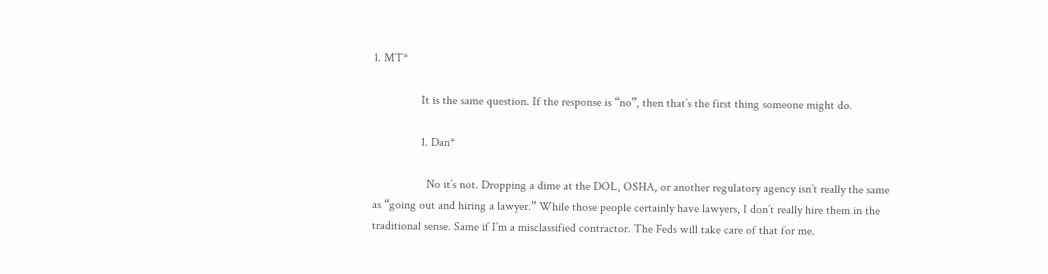1. MT*

                It is the same question. If the response is “no”, then that’s the first thing someone might do.

                1. Dan*

                  No it’s not. Dropping a dime at the DOL, OSHA, or another regulatory agency isn’t really the same as “going out and hiring a lawyer.” While those people certainly have lawyers, I don’t really hire them in the traditional sense. Same if I’m a misclassified contractor. The Feds will take care of that for me.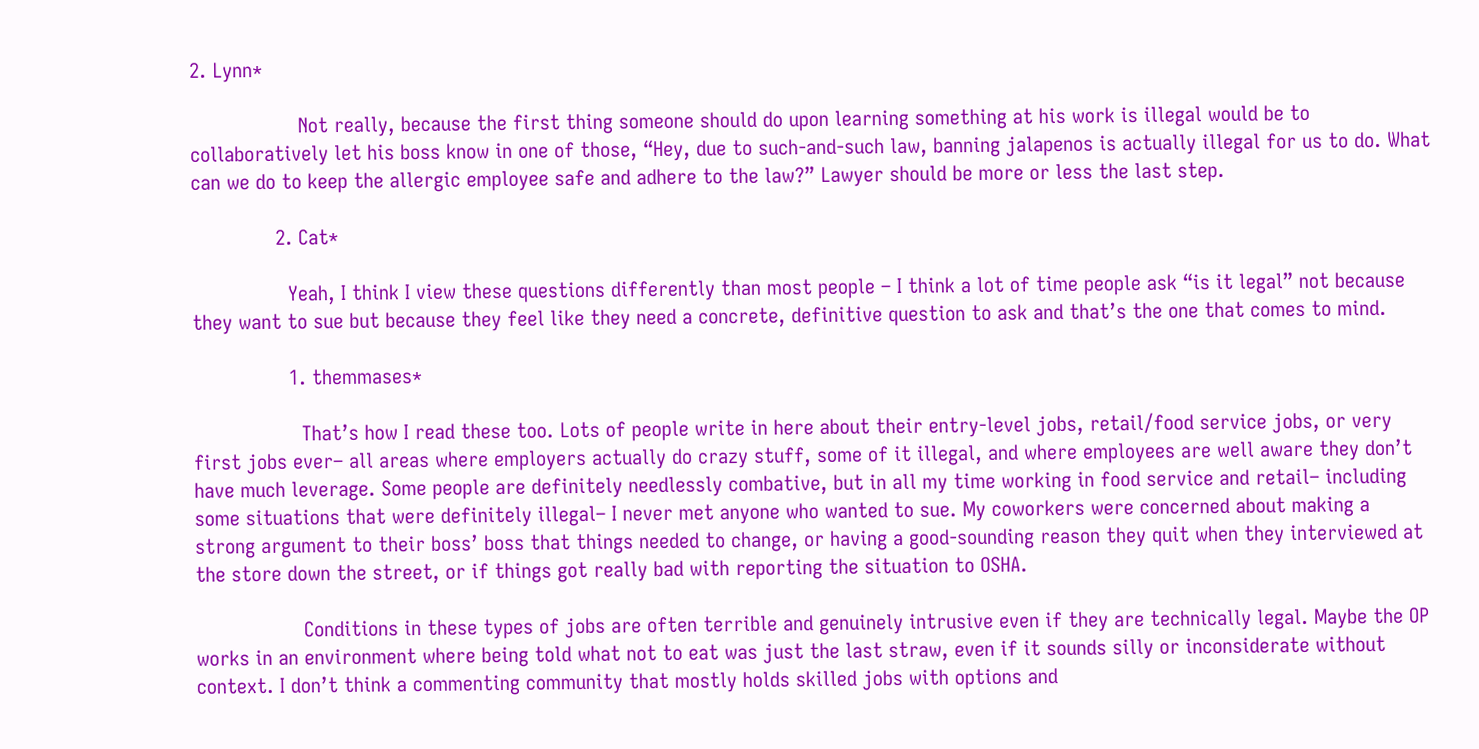2. Lynn*

                  Not really, because the first thing someone should do upon learning something at his work is illegal would be to collaboratively let his boss know in one of those, “Hey, due to such-and-such law, banning jalapenos is actually illegal for us to do. What can we do to keep the allergic employee safe and adhere to the law?” Lawyer should be more or less the last step.

              2. Cat*

                Yeah, I think I view these questions differently than most people – I think a lot of time people ask “is it legal” not because they want to sue but because they feel like they need a concrete, definitive question to ask and that’s the one that comes to mind.

                1. themmases*

                  That’s how I read these too. Lots of people write in here about their entry-level jobs, retail/food service jobs, or very first jobs ever– all areas where employers actually do crazy stuff, some of it illegal, and where employees are well aware they don’t have much leverage. Some people are definitely needlessly combative, but in all my time working in food service and retail– including some situations that were definitely illegal– I never met anyone who wanted to sue. My coworkers were concerned about making a strong argument to their boss’ boss that things needed to change, or having a good-sounding reason they quit when they interviewed at the store down the street, or if things got really bad with reporting the situation to OSHA.

                  Conditions in these types of jobs are often terrible and genuinely intrusive even if they are technically legal. Maybe the OP works in an environment where being told what not to eat was just the last straw, even if it sounds silly or inconsiderate without context. I don’t think a commenting community that mostly holds skilled jobs with options and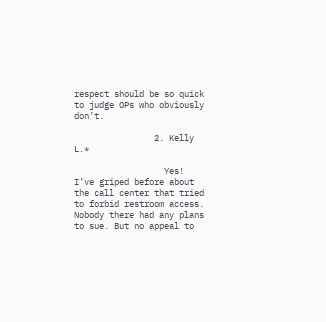respect should be so quick to judge OPs who obviously don’t.

                2. Kelly L.*

                  Yes! I’ve griped before about the call center that tried to forbid restroom access. Nobody there had any plans to sue. But no appeal to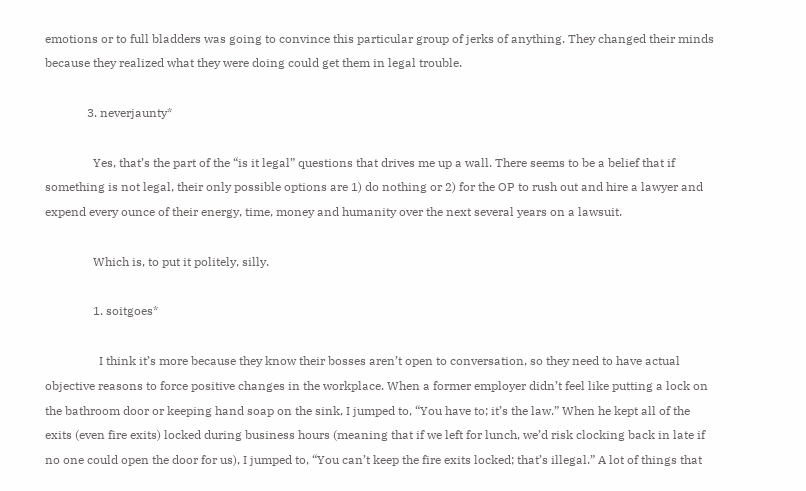emotions or to full bladders was going to convince this particular group of jerks of anything. They changed their minds because they realized what they were doing could get them in legal trouble.

              3. neverjaunty*

                Yes, that’s the part of the “is it legal” questions that drives me up a wall. There seems to be a belief that if something is not legal, their only possible options are 1) do nothing or 2) for the OP to rush out and hire a lawyer and expend every ounce of their energy, time, money and humanity over the next several years on a lawsuit.

                Which is, to put it politely, silly.

                1. soitgoes*

                  I think it’s more because they know their bosses aren’t open to conversation, so they need to have actual objective reasons to force positive changes in the workplace. When a former employer didn’t feel like putting a lock on the bathroom door or keeping hand soap on the sink, I jumped to, “You have to; it’s the law.” When he kept all of the exits (even fire exits) locked during business hours (meaning that if we left for lunch, we’d risk clocking back in late if no one could open the door for us), I jumped to, “You can’t keep the fire exits locked; that’s illegal.” A lot of things that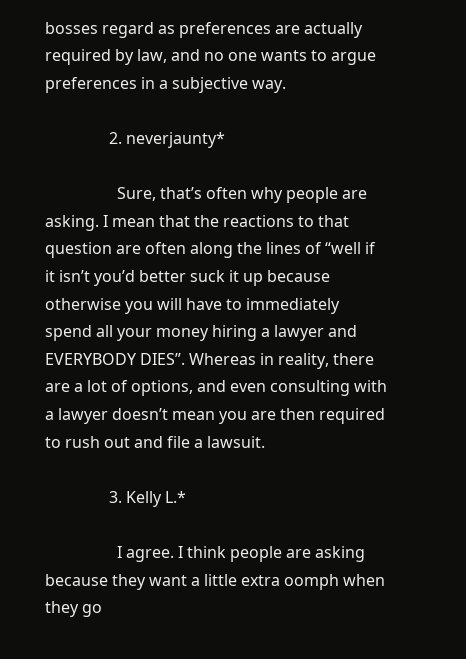bosses regard as preferences are actually required by law, and no one wants to argue preferences in a subjective way.

                2. neverjaunty*

                  Sure, that’s often why people are asking. I mean that the reactions to that question are often along the lines of “well if it isn’t you’d better suck it up because otherwise you will have to immediately spend all your money hiring a lawyer and EVERYBODY DIES”. Whereas in reality, there are a lot of options, and even consulting with a lawyer doesn’t mean you are then required to rush out and file a lawsuit.

                3. Kelly L.*

                  I agree. I think people are asking because they want a little extra oomph when they go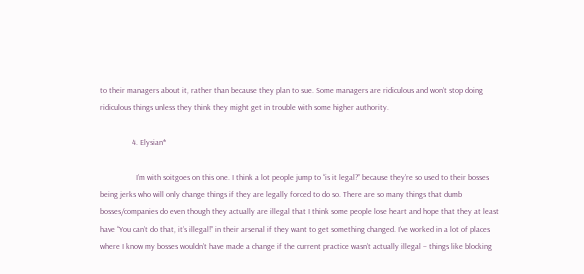to their managers about it, rather than because they plan to sue. Some managers are ridiculous and won’t stop doing ridiculous things unless they think they might get in trouble with some higher authority.

                4. Elysian*

                  I’m with soitgoes on this one. I think a lot people jump to “is it legal?” because they’re so used to their bosses being jerks who will only change things if they are legally forced to do so. There are so many things that dumb bosses/companies do even though they actually are illegal that I think some people lose heart and hope that they at least have “You can’t do that, it’s illegal!” in their arsenal if they want to get something changed. I’ve worked in a lot of places where I know my bosses wouldn’t have made a change if the current practice wasn’t actually illegal – things like blocking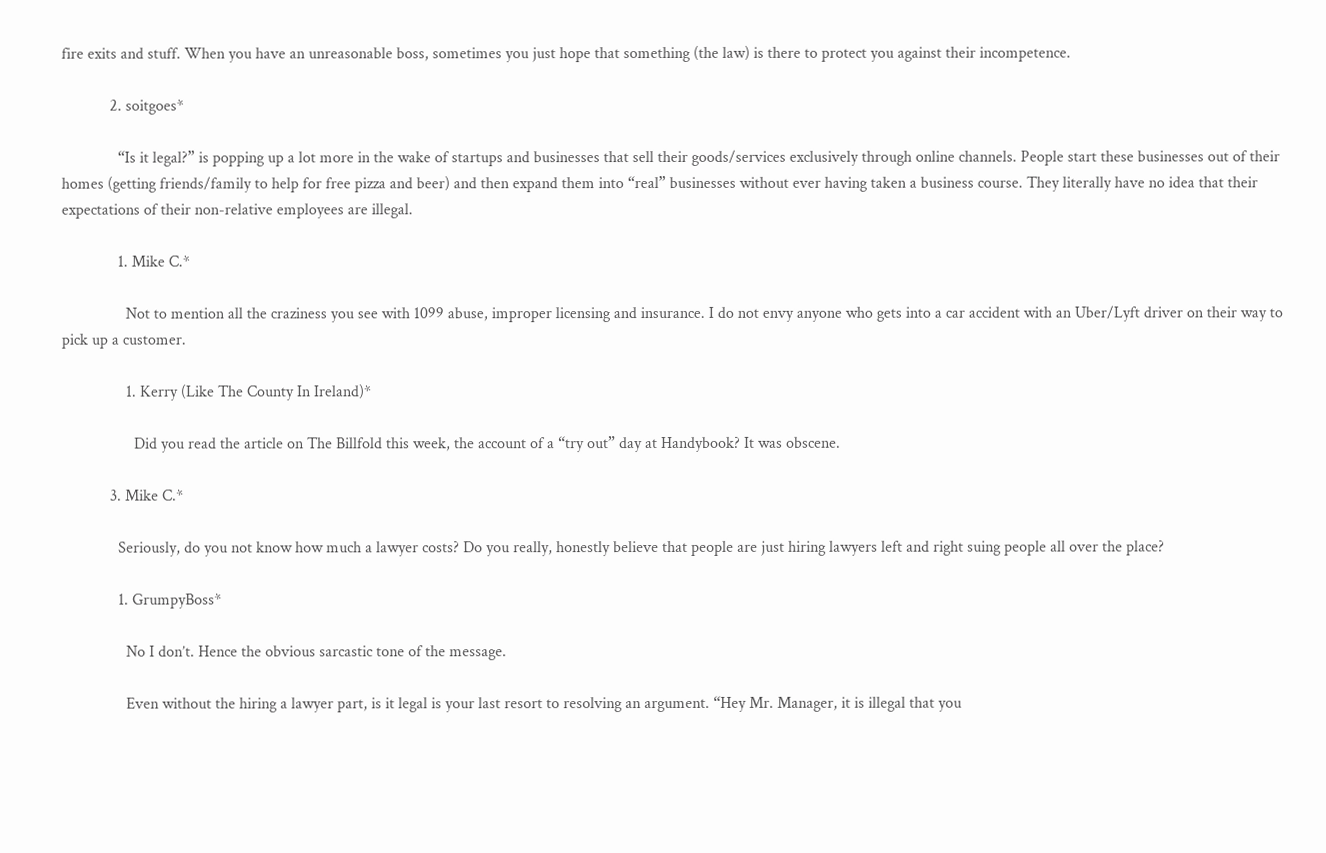fire exits and stuff. When you have an unreasonable boss, sometimes you just hope that something (the law) is there to protect you against their incompetence.

            2. soitgoes*

              “Is it legal?” is popping up a lot more in the wake of startups and businesses that sell their goods/services exclusively through online channels. People start these businesses out of their homes (getting friends/family to help for free pizza and beer) and then expand them into “real” businesses without ever having taken a business course. They literally have no idea that their expectations of their non-relative employees are illegal.

              1. Mike C.*

                Not to mention all the craziness you see with 1099 abuse, improper licensing and insurance. I do not envy anyone who gets into a car accident with an Uber/Lyft driver on their way to pick up a customer.

                1. Kerry (Like The County In Ireland)*

                  Did you read the article on The Billfold this week, the account of a “try out” day at Handybook? It was obscene.

            3. Mike C.*

              Seriously, do you not know how much a lawyer costs? Do you really, honestly believe that people are just hiring lawyers left and right suing people all over the place?

              1. GrumpyBoss*

                No I don’t. Hence the obvious sarcastic tone of the message.

                Even without the hiring a lawyer part, is it legal is your last resort to resolving an argument. “Hey Mr. Manager, it is illegal that you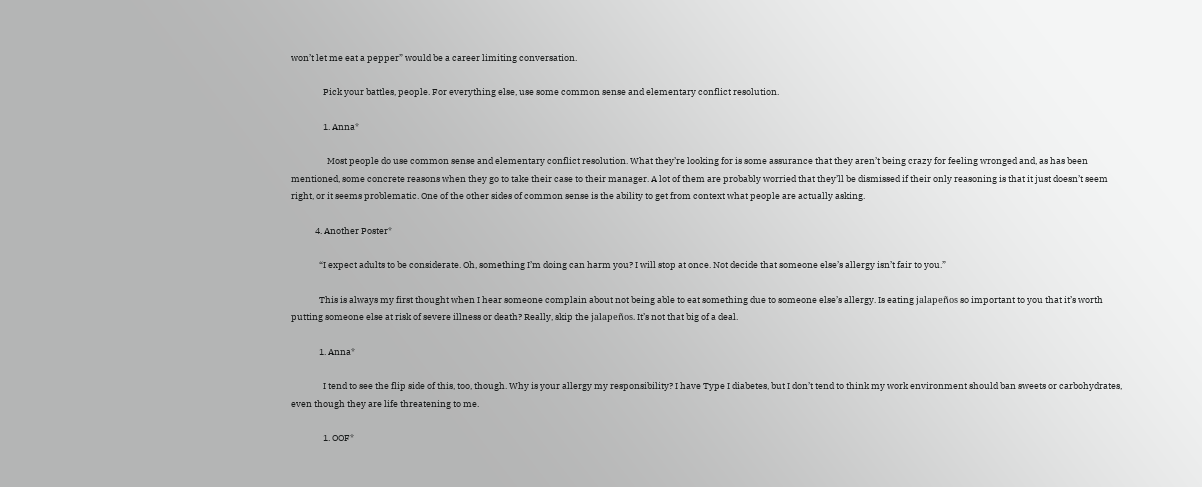won’t let me eat a pepper” would be a career limiting conversation.

                Pick your battles, people. For everything else, use some common sense and elementary conflict resolution.

                1. Anna*

                  Most people do use common sense and elementary conflict resolution. What they’re looking for is some assurance that they aren’t being crazy for feeling wronged and, as has been mentioned, some concrete reasons when they go to take their case to their manager. A lot of them are probably worried that they’ll be dismissed if their only reasoning is that it just doesn’t seem right, or it seems problematic. One of the other sides of common sense is the ability to get from context what people are actually asking.

            4. Another Poster*

              “I expect adults to be considerate. Oh, something I’m doing can harm you? I will stop at once. Not decide that someone else’s allergy isn’t fair to you.”

              This is always my first thought when I hear someone complain about not being able to eat something due to someone else’s allergy. Is eating jalapeños so important to you that it’s worth putting someone else at risk of severe illness or death? Really, skip the jalapeños. It’s not that big of a deal.

              1. Anna*

                I tend to see the flip side of this, too, though. Why is your allergy my responsibility? I have Type I diabetes, but I don’t tend to think my work environment should ban sweets or carbohydrates, even though they are life threatening to me.

                1. OOF*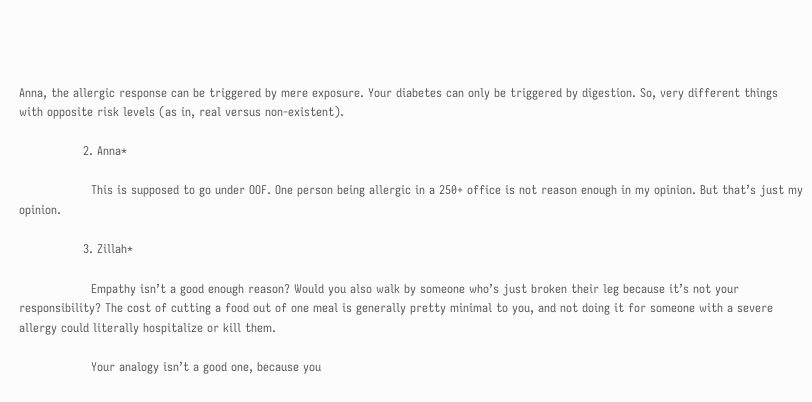Anna, the allergic response can be triggered by mere exposure. Your diabetes can only be triggered by digestion. So, very different things with opposite risk levels (as in, real versus non-existent).

                2. Anna*

                  This is supposed to go under OOF. One person being allergic in a 250+ office is not reason enough in my opinion. But that’s just my opinion.

                3. Zillah*

                  Empathy isn’t a good enough reason? Would you also walk by someone who’s just broken their leg because it’s not your responsibility? The cost of cutting a food out of one meal is generally pretty minimal to you, and not doing it for someone with a severe allergy could literally hospitalize or kill them.

                  Your analogy isn’t a good one, because you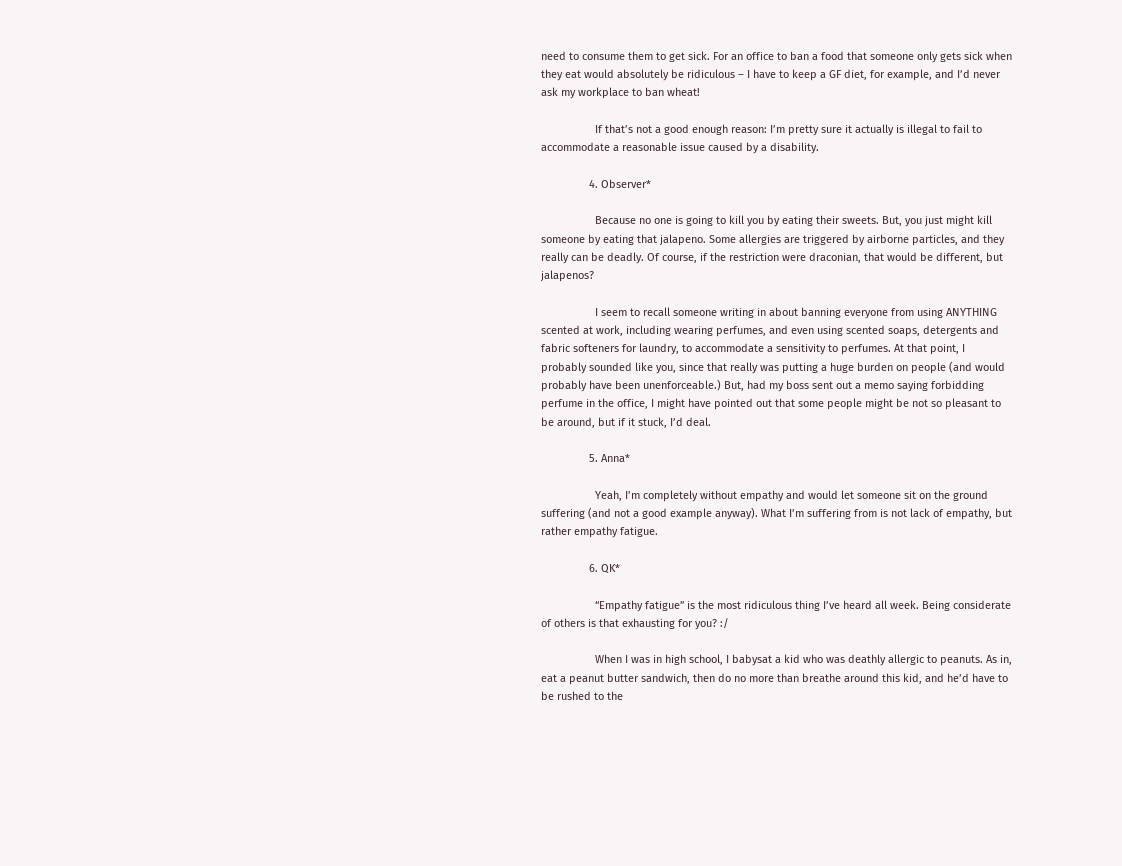need to consume them to get sick. For an office to ban a food that someone only gets sick when they eat would absolutely be ridiculous – I have to keep a GF diet, for example, and I’d never ask my workplace to ban wheat!

                  If that’s not a good enough reason: I’m pretty sure it actually is illegal to fail to accommodate a reasonable issue caused by a disability.

                4. Observer*

                  Because no one is going to kill you by eating their sweets. But, you just might kill someone by eating that jalapeno. Some allergies are triggered by airborne particles, and they really can be deadly. Of course, if the restriction were draconian, that would be different, but jalapenos?

                  I seem to recall someone writing in about banning everyone from using ANYTHING scented at work, including wearing perfumes, and even using scented soaps, detergents and fabric softeners for laundry, to accommodate a sensitivity to perfumes. At that point, I probably sounded like you, since that really was putting a huge burden on people (and would probably have been unenforceable.) But, had my boss sent out a memo saying forbidding perfume in the office, I might have pointed out that some people might be not so pleasant to be around, but if it stuck, I’d deal.

                5. Anna*

                  Yeah, I’m completely without empathy and would let someone sit on the ground suffering (and not a good example anyway). What I’m suffering from is not lack of empathy, but rather empathy fatigue.

                6. QK*

                  “Empathy fatigue” is the most ridiculous thing I’ve heard all week. Being considerate of others is that exhausting for you? :/

                  When I was in high school, I babysat a kid who was deathly allergic to peanuts. As in, eat a peanut butter sandwich, then do no more than breathe around this kid, and he’d have to be rushed to the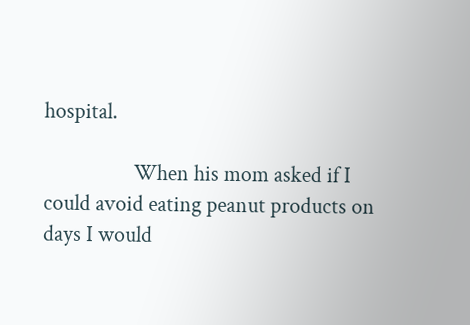hospital.

                  When his mom asked if I could avoid eating peanut products on days I would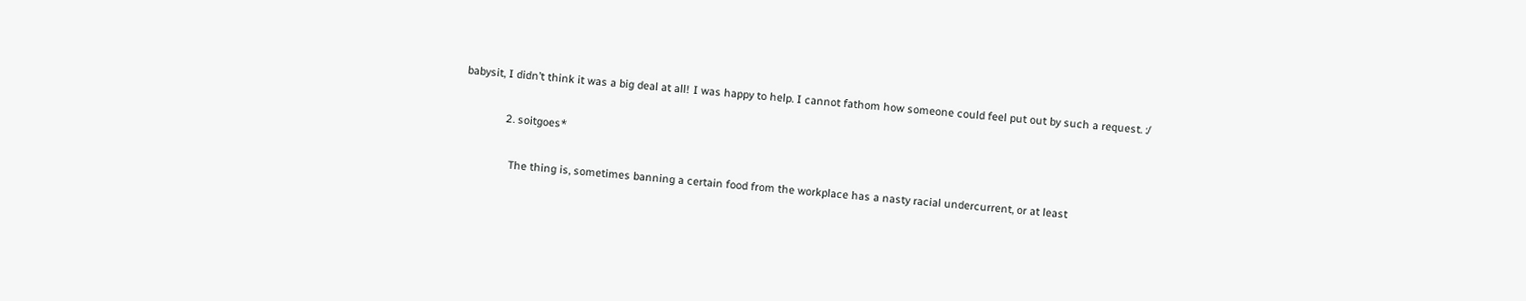babysit, I didn’t think it was a big deal at all! I was happy to help. I cannot fathom how someone could feel put out by such a request. :/

              2. soitgoes*

                The thing is, sometimes banning a certain food from the workplace has a nasty racial undercurrent, or at least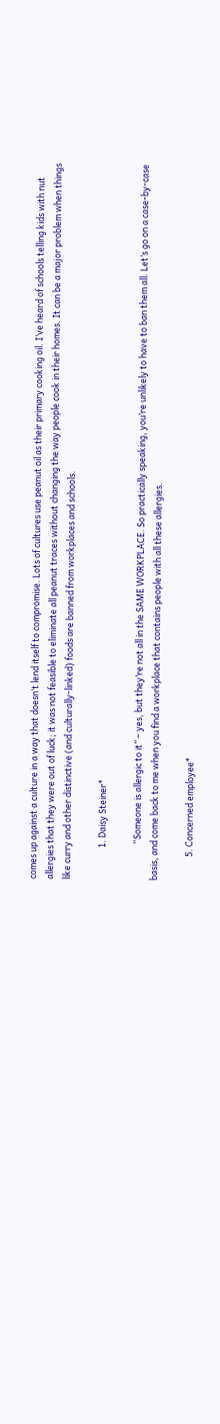comes up against a culture in a way that doesn’t lend itself to compromise. Lots of cultures use peanut oil as their primary cooking oil. I’ve heard of schools telling kids with nut allergies that they were out of luck; it was not feasible to eliminate all peanut traces without changing the way people cook in their homes. It can be a major problem when things like curry and other distinctive (and culturally-linked) foods are banned from workplaces and schools.

                1. Daisy Steiner*

                  “Someone is allergic to it” – yes, but they’re not all in the SAME WORKPLACE. So practically speaking, you’re unlikely to have to ban them all. Let’s go on a case-by-case basis, and come back to me when you find a workplace that contains people with all these allergies.

            5. Concerned employee*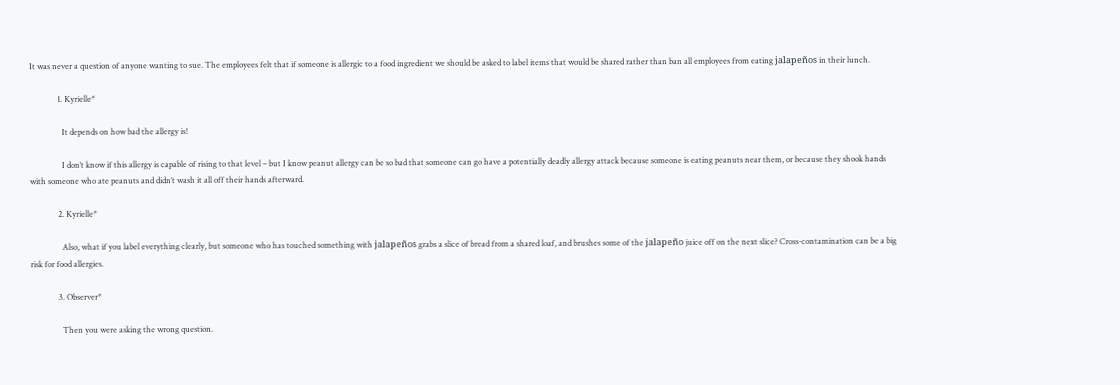It was never a question of anyone wanting to sue. The employees felt that if someone is allergic to a food ingredient we should be asked to label items that would be shared rather than ban all employees from eating jalapeños in their lunch.

              1. Kyrielle*

                It depends on how bad the allergy is!

                I don’t know if this allergy is capable of rising to that level – but I know peanut allergy can be so bad that someone can go have a potentially deadly allergy attack because someone is eating peanuts near them, or because they shook hands with someone who ate peanuts and didn’t wash it all off their hands afterward.

              2. Kyrielle*

                Also, what if you label everything clearly, but someone who has touched something with jalapeños grabs a slice of bread from a shared loaf, and brushes some of the jalapeño juice off on the next slice? Cross-contamination can be a big risk for food allergies.

              3. Observer*

                Then you were asking the wrong question.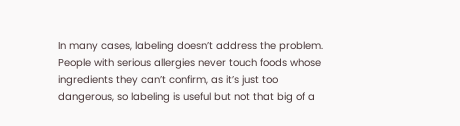In many cases, labeling doesn’t address the problem. People with serious allergies never touch foods whose ingredients they can’t confirm, as it’s just too dangerous, so labeling is useful but not that big of a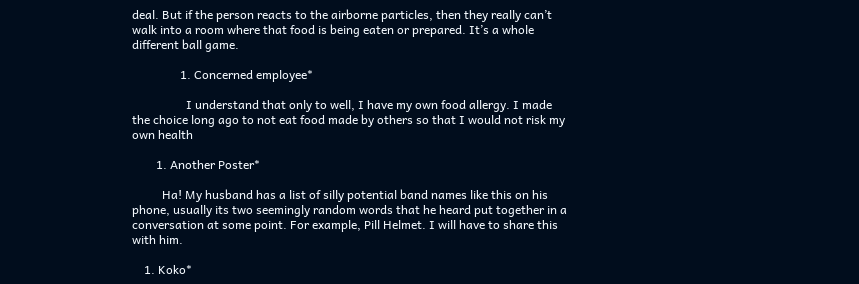deal. But if the person reacts to the airborne particles, then they really can’t walk into a room where that food is being eaten or prepared. It’s a whole different ball game.

                1. Concerned employee*

                  I understand that only to well, I have my own food allergy. I made the choice long ago to not eat food made by others so that I would not risk my own health

        1. Another Poster*

          Ha! My husband has a list of silly potential band names like this on his phone, usually its two seemingly random words that he heard put together in a conversation at some point. For example, Pill Helmet. I will have to share this with him.

    1. Koko*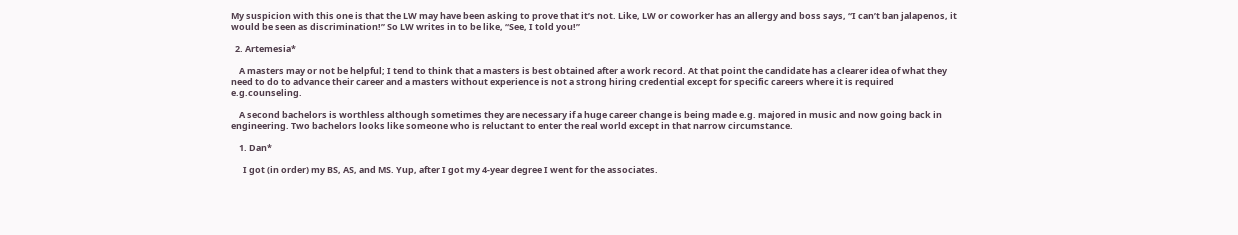My suspicion with this one is that the LW may have been asking to prove that it’s not. Like, LW or coworker has an allergy and boss says, “I can’t ban jalapenos, it would be seen as discrimination!” So LW writes in to be like, “See, I told you!”

  2. Artemesia*

    A masters may or not be helpful; I tend to think that a masters is best obtained after a work record. At that point the candidate has a clearer idea of what they need to do to advance their career and a masters without experience is not a strong hiring credential except for specific careers where it is required e.g.counseling.

    A second bachelors is worthless although sometimes they are necessary if a huge career change is being made e.g. majored in music and now going back in engineering. Two bachelors looks like someone who is reluctant to enter the real world except in that narrow circumstance.

    1. Dan*

      I got (in order) my BS, AS, and MS. Yup, after I got my 4-year degree I went for the associates.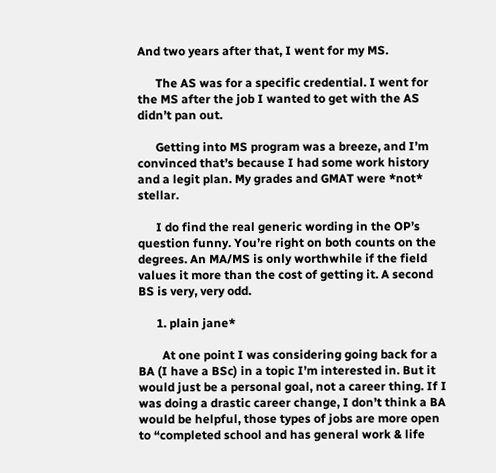And two years after that, I went for my MS.

      The AS was for a specific credential. I went for the MS after the job I wanted to get with the AS didn’t pan out.

      Getting into MS program was a breeze, and I’m convinced that’s because I had some work history and a legit plan. My grades and GMAT were *not* stellar.

      I do find the real generic wording in the OP’s question funny. You’re right on both counts on the degrees. An MA/MS is only worthwhile if the field values it more than the cost of getting it. A second BS is very, very odd.

      1. plain jane*

        At one point I was considering going back for a BA (I have a BSc) in a topic I’m interested in. But it would just be a personal goal, not a career thing. If I was doing a drastic career change, I don’t think a BA would be helpful, those types of jobs are more open to “completed school and has general work & life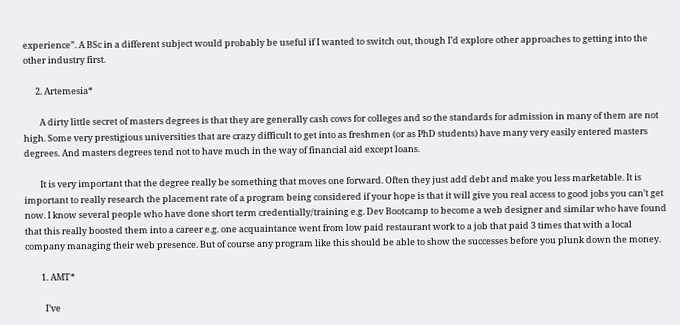experience”. A BSc in a different subject would probably be useful if I wanted to switch out, though I’d explore other approaches to getting into the other industry first.

      2. Artemesia*

        A dirty little secret of masters degrees is that they are generally cash cows for colleges and so the standards for admission in many of them are not high. Some very prestigious universities that are crazy difficult to get into as freshmen (or as PhD students) have many very easily entered masters degrees. And masters degrees tend not to have much in the way of financial aid except loans.

        It is very important that the degree really be something that moves one forward. Often they just add debt and make you less marketable. It is important to really research the placement rate of a program being considered if your hope is that it will give you real access to good jobs you can’t get now. I know several people who have done short term credentially/training e.g. Dev Bootcamp to become a web designer and similar who have found that this really boosted them into a career e.g. one acquaintance went from low paid restaurant work to a job that paid 3 times that with a local company managing their web presence. But of course any program like this should be able to show the successes before you plunk down the money.

        1. AMT*

          I’ve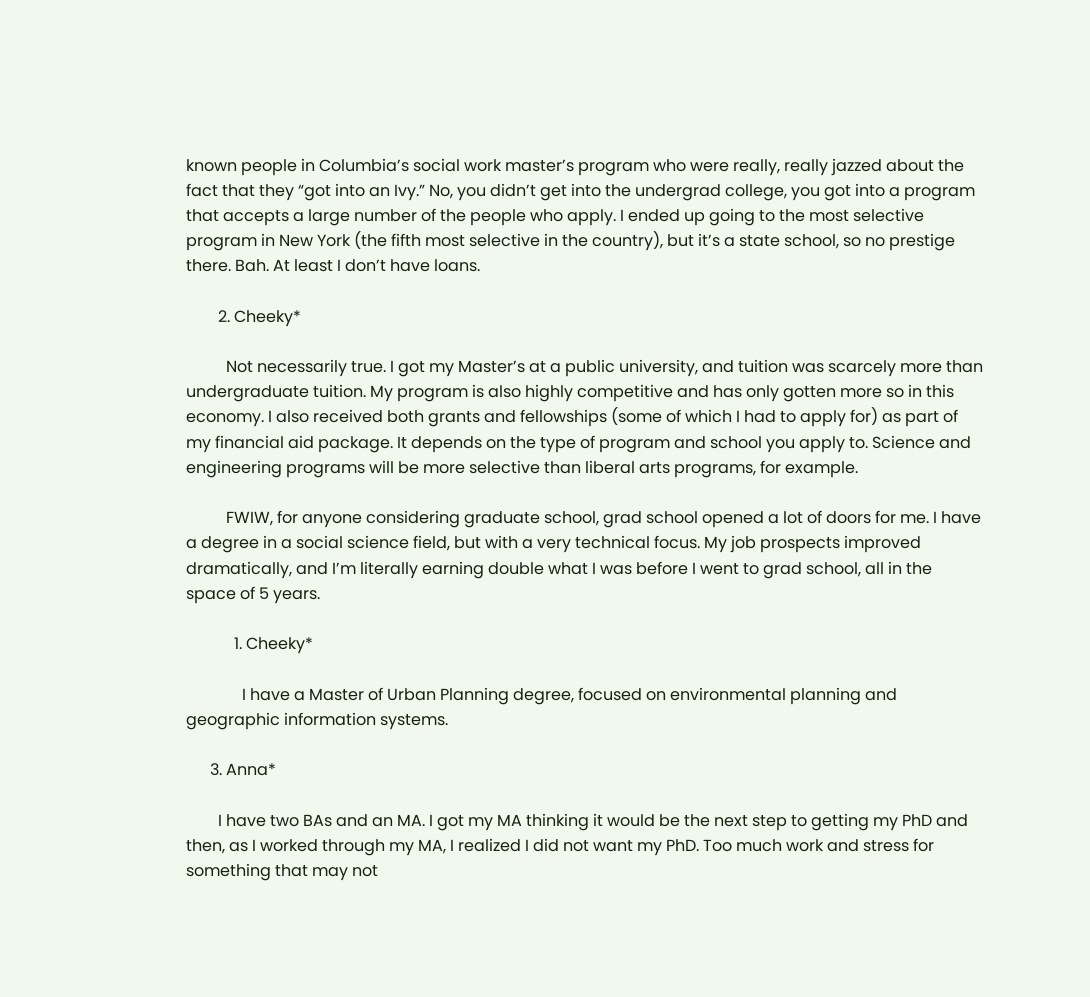known people in Columbia’s social work master’s program who were really, really jazzed about the fact that they “got into an Ivy.” No, you didn’t get into the undergrad college, you got into a program that accepts a large number of the people who apply. I ended up going to the most selective program in New York (the fifth most selective in the country), but it’s a state school, so no prestige there. Bah. At least I don’t have loans.

        2. Cheeky*

          Not necessarily true. I got my Master’s at a public university, and tuition was scarcely more than undergraduate tuition. My program is also highly competitive and has only gotten more so in this economy. I also received both grants and fellowships (some of which I had to apply for) as part of my financial aid package. It depends on the type of program and school you apply to. Science and engineering programs will be more selective than liberal arts programs, for example.

          FWIW, for anyone considering graduate school, grad school opened a lot of doors for me. I have a degree in a social science field, but with a very technical focus. My job prospects improved dramatically, and I’m literally earning double what I was before I went to grad school, all in the space of 5 years.

            1. Cheeky*

              I have a Master of Urban Planning degree, focused on environmental planning and geographic information systems.

      3. Anna*

        I have two BAs and an MA. I got my MA thinking it would be the next step to getting my PhD and then, as I worked through my MA, I realized I did not want my PhD. Too much work and stress for something that may not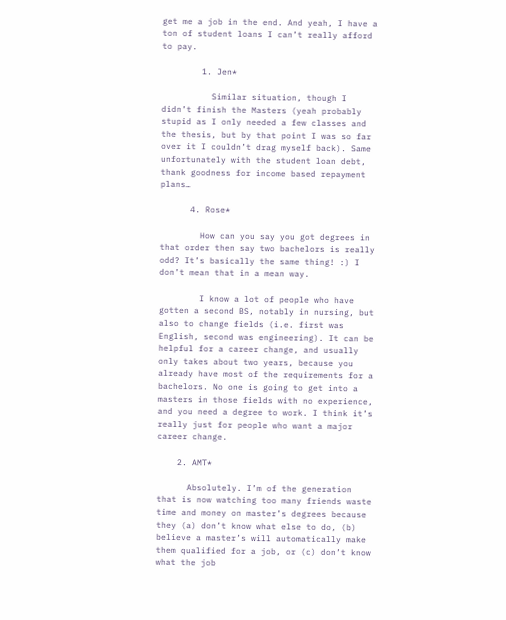get me a job in the end. And yeah, I have a ton of student loans I can’t really afford to pay.

        1. Jen*

          Similar situation, though I didn’t finish the Masters (yeah probably stupid as I only needed a few classes and the thesis, but by that point I was so far over it I couldn’t drag myself back). Same unfortunately with the student loan debt, thank goodness for income based repayment plans…

      4. Rose*

        How can you say you got degrees in that order then say two bachelors is really odd? It’s basically the same thing! :) I don’t mean that in a mean way.

        I know a lot of people who have gotten a second BS, notably in nursing, but also to change fields (i.e. first was English, second was engineering). It can be helpful for a career change, and usually only takes about two years, because you already have most of the requirements for a bachelors. No one is going to get into a masters in those fields with no experience, and you need a degree to work. I think it’s really just for people who want a major career change.

    2. AMT*

      Absolutely. I’m of the generation that is now watching too many friends waste time and money on master’s degrees because they (a) don’t know what else to do, (b) believe a master’s will automatically make them qualified for a job, or (c) don’t know what the job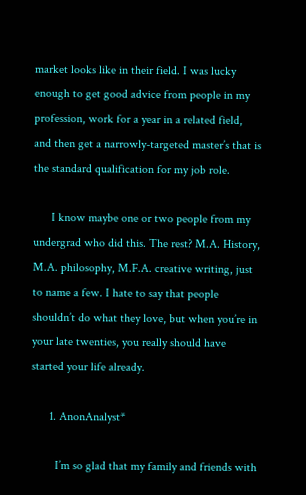market looks like in their field. I was lucky enough to get good advice from people in my profession, work for a year in a related field, and then get a narrowly-targeted master’s that is the standard qualification for my job role.

      I know maybe one or two people from my undergrad who did this. The rest? M.A. History, M.A. philosophy, M.F.A. creative writing, just to name a few. I hate to say that people shouldn’t do what they love, but when you’re in your late twenties, you really should have started your life already.

      1. AnonAnalyst*

        I’m so glad that my family and friends with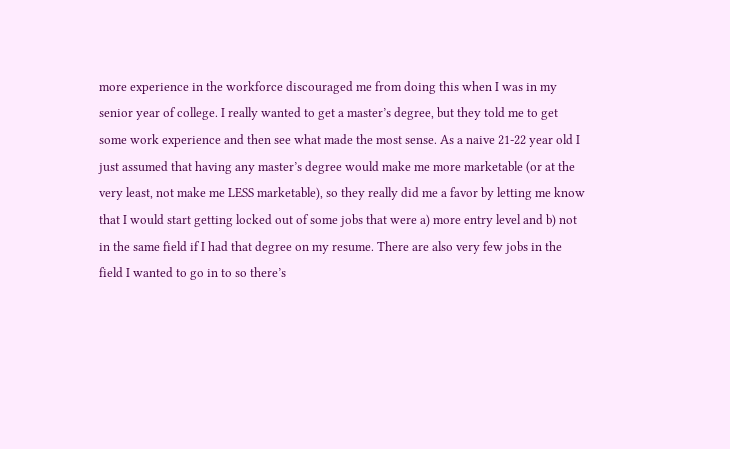more experience in the workforce discouraged me from doing this when I was in my senior year of college. I really wanted to get a master’s degree, but they told me to get some work experience and then see what made the most sense. As a naive 21-22 year old I just assumed that having any master’s degree would make me more marketable (or at the very least, not make me LESS marketable), so they really did me a favor by letting me know that I would start getting locked out of some jobs that were a) more entry level and b) not in the same field if I had that degree on my resume. There are also very few jobs in the field I wanted to go in to so there’s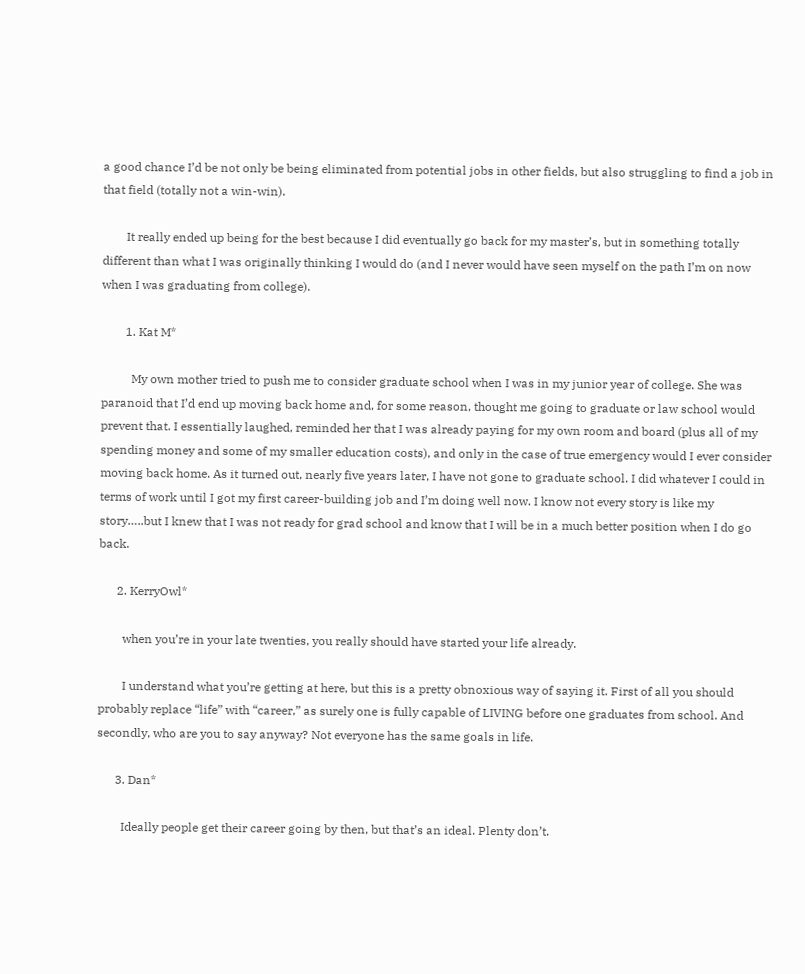a good chance I’d be not only be being eliminated from potential jobs in other fields, but also struggling to find a job in that field (totally not a win-win).

        It really ended up being for the best because I did eventually go back for my master’s, but in something totally different than what I was originally thinking I would do (and I never would have seen myself on the path I’m on now when I was graduating from college).

        1. Kat M*

          My own mother tried to push me to consider graduate school when I was in my junior year of college. She was paranoid that I’d end up moving back home and, for some reason, thought me going to graduate or law school would prevent that. I essentially laughed, reminded her that I was already paying for my own room and board (plus all of my spending money and some of my smaller education costs), and only in the case of true emergency would I ever consider moving back home. As it turned out, nearly five years later, I have not gone to graduate school. I did whatever I could in terms of work until I got my first career-building job and I’m doing well now. I know not every story is like my story…..but I knew that I was not ready for grad school and know that I will be in a much better position when I do go back.

      2. KerryOwl*

        when you’re in your late twenties, you really should have started your life already.

        I understand what you’re getting at here, but this is a pretty obnoxious way of saying it. First of all you should probably replace “life” with “career,” as surely one is fully capable of LIVING before one graduates from school. And secondly, who are you to say anyway? Not everyone has the same goals in life.

      3. Dan*

        Ideally people get their career going by then, but that’s an ideal. Plenty don’t.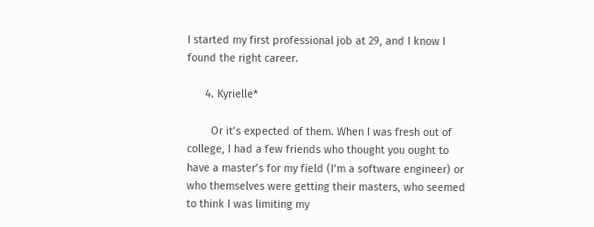I started my first professional job at 29, and I know I found the right career.

      4. Kyrielle*

        Or it’s expected of them. When I was fresh out of college, I had a few friends who thought you ought to have a master’s for my field (I’m a software engineer) or who themselves were getting their masters, who seemed to think I was limiting my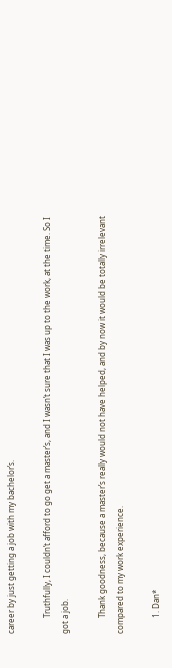career by just getting a job with my bachelor’s.

        Truthfully, I couldn’t afford to go get a master’s, and I wasn’t sure that I was up to the work, at the time. So I got a job.

        Thank goodness, because a master’s really would not have helped, and by now it would be totally irrelevant compared to my work experience.

        1. Dan*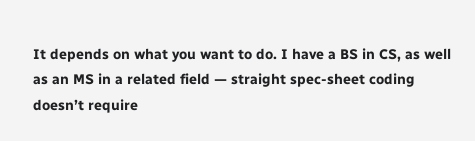It depends on what you want to do. I have a BS in CS, as well as an MS in a related field — straight spec-sheet coding doesn’t require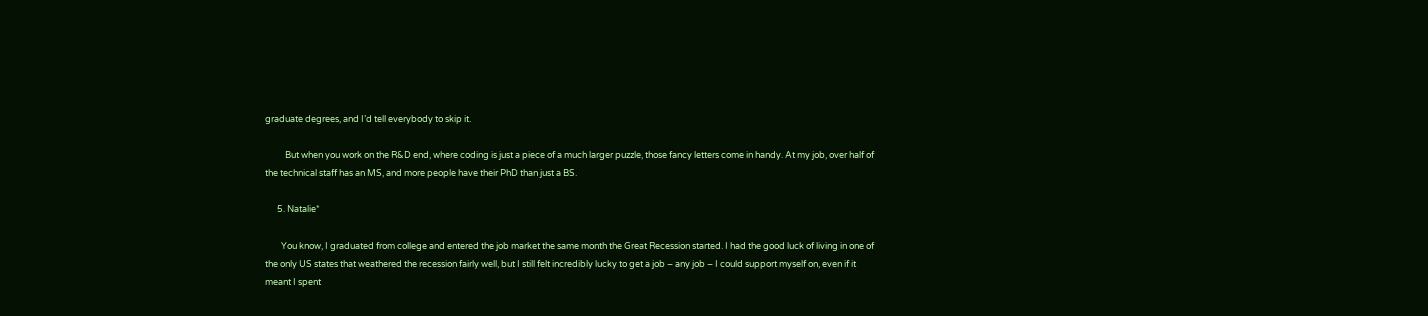graduate degrees, and I’d tell everybody to skip it.

          But when you work on the R&D end, where coding is just a piece of a much larger puzzle, those fancy letters come in handy. At my job, over half of the technical staff has an MS, and more people have their PhD than just a BS.

      5. Natalie*

        You know, I graduated from college and entered the job market the same month the Great Recession started. I had the good luck of living in one of the only US states that weathered the recession fairly well, but I still felt incredibly lucky to get a job – any job – I could support myself on, even if it meant I spent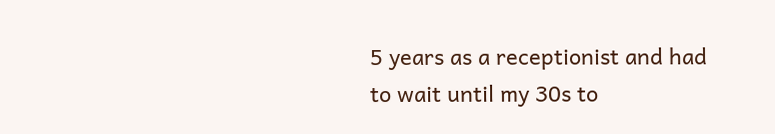5 years as a receptionist and had to wait until my 30s to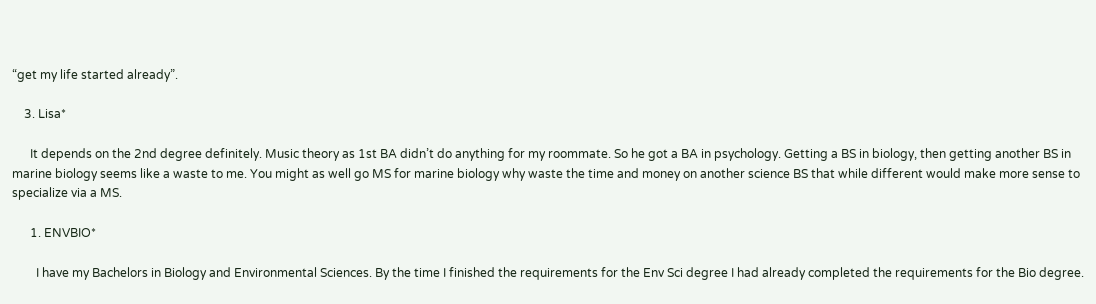“get my life started already”.

    3. Lisa*

      It depends on the 2nd degree definitely. Music theory as 1st BA didn’t do anything for my roommate. So he got a BA in psychology. Getting a BS in biology, then getting another BS in marine biology seems like a waste to me. You might as well go MS for marine biology why waste the time and money on another science BS that while different would make more sense to specialize via a MS.

      1. ENVBIO*

        I have my Bachelors in Biology and Environmental Sciences. By the time I finished the requirements for the Env Sci degree I had already completed the requirements for the Bio degree.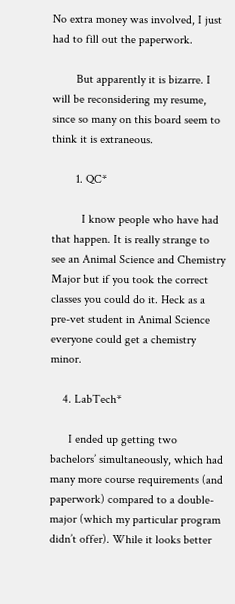No extra money was involved, I just had to fill out the paperwork.

        But apparently it is bizarre. I will be reconsidering my resume, since so many on this board seem to think it is extraneous.

        1. QC*

          I know people who have had that happen. It is really strange to see an Animal Science and Chemistry Major but if you took the correct classes you could do it. Heck as a pre-vet student in Animal Science everyone could get a chemistry minor.

    4. LabTech*

      I ended up getting two bachelors’ simultaneously, which had many more course requirements (and paperwork) compared to a double-major (which my particular program didn’t offer). While it looks better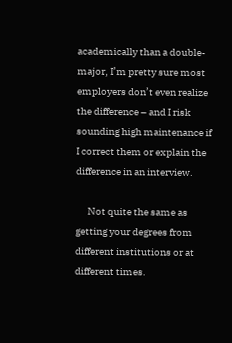academically than a double-major, I’m pretty sure most employers don’t even realize the difference – and I risk sounding high maintenance if I correct them or explain the difference in an interview.

      Not quite the same as getting your degrees from different institutions or at different times.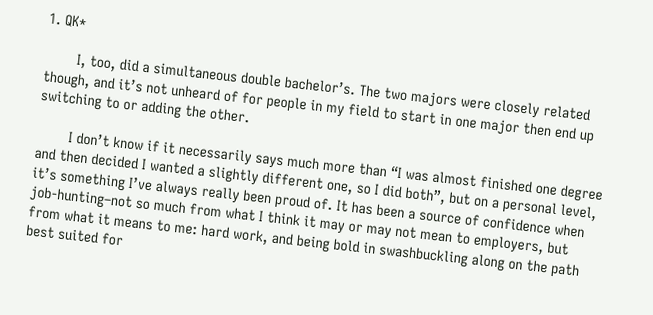1. QK*

        I, too, did a simultaneous double bachelor’s. The two majors were closely related though, and it’s not unheard of for people in my field to start in one major then end up switching to or adding the other.

        I don’t know if it necessarily says much more than “I was almost finished one degree and then decided I wanted a slightly different one, so I did both”, but on a personal level, it’s something I’ve always really been proud of. It has been a source of confidence when job-hunting–not so much from what I think it may or may not mean to employers, but from what it means to me: hard work, and being bold in swashbuckling along on the path best suited for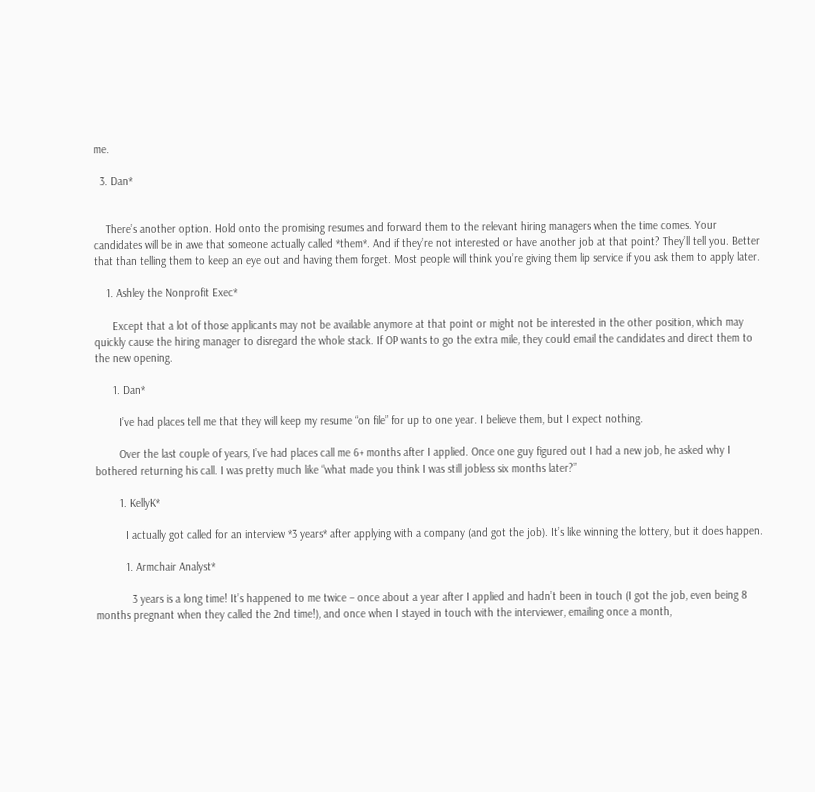me.

  3. Dan*


    There’s another option. Hold onto the promising resumes and forward them to the relevant hiring managers when the time comes. Your candidates will be in awe that someone actually called *them*. And if they’re not interested or have another job at that point? They’ll tell you. Better that than telling them to keep an eye out and having them forget. Most people will think you’re giving them lip service if you ask them to apply later.

    1. Ashley the Nonprofit Exec*

      Except that a lot of those applicants may not be available anymore at that point or might not be interested in the other position, which may quickly cause the hiring manager to disregard the whole stack. If OP wants to go the extra mile, they could email the candidates and direct them to the new opening.

      1. Dan*

        I’ve had places tell me that they will keep my resume “on file” for up to one year. I believe them, but I expect nothing.

        Over the last couple of years, I’ve had places call me 6+ months after I applied. Once one guy figured out I had a new job, he asked why I bothered returning his call. I was pretty much like “what made you think I was still jobless six months later?”

        1. KellyK*

          I actually got called for an interview *3 years* after applying with a company (and got the job). It’s like winning the lottery, but it does happen.

          1. Armchair Analyst*

            3 years is a long time! It’s happened to me twice – once about a year after I applied and hadn’t been in touch (I got the job, even being 8 months pregnant when they called the 2nd time!), and once when I stayed in touch with the interviewer, emailing once a month,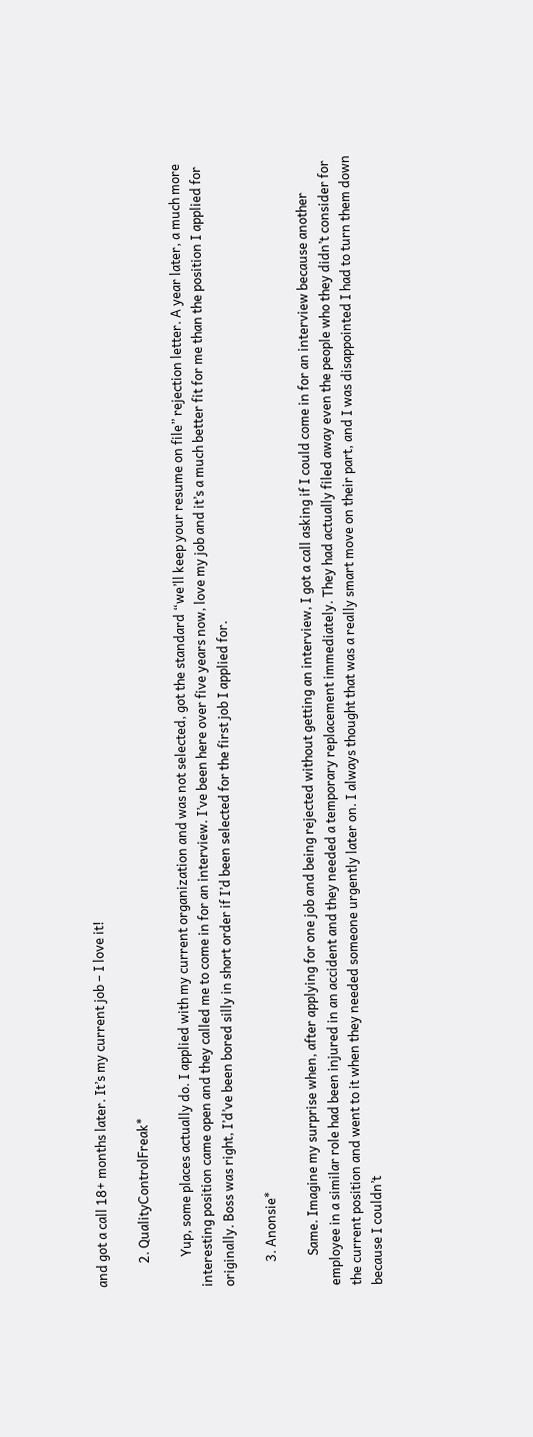and got a call 18+ months later. It’s my current job – I love it!

        2. QualityControlFreak*

          Yup, some places actually do. I applied with my current organization and was not selected, got the standard “we’ll keep your resume on file” rejection letter. A year later, a much more interesting position came open and they called me to come in for an interview. I’ve been here over five years now, love my job and it’s a much better fit for me than the position I applied for originally. Boss was right, I’d’ve been bored silly in short order if I’d been selected for the first job I applied for.

        3. Anonsie*

          Same. Imagine my surprise when, after applying for one job and being rejected without getting an interview, I got a call asking if I could come in for an interview because another employee in a similar role had been injured in an accident and they needed a temporary replacement immediately. They had actually filed away even the people who they didn’t consider for the current position and went to it when they needed someone urgently later on. I always thought that was a really smart move on their part, and I was disappointed I had to turn them down because I couldn’t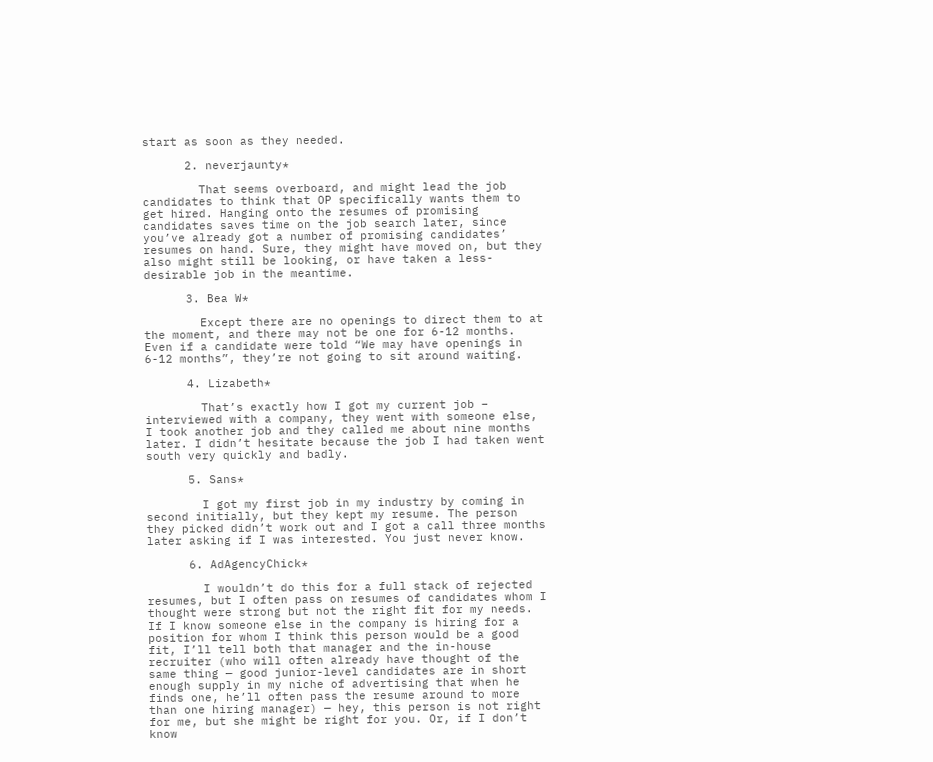start as soon as they needed.

      2. neverjaunty*

        That seems overboard, and might lead the job candidates to think that OP specifically wants them to get hired. Hanging onto the resumes of promising candidates saves time on the job search later, since you’ve already got a number of promising candidates’ resumes on hand. Sure, they might have moved on, but they also might still be looking, or have taken a less-desirable job in the meantime.

      3. Bea W*

        Except there are no openings to direct them to at the moment, and there may not be one for 6-12 months. Even if a candidate were told “We may have openings in 6-12 months”, they’re not going to sit around waiting.

      4. Lizabeth*

        That’s exactly how I got my current job – interviewed with a company, they went with someone else, I took another job and they called me about nine months later. I didn’t hesitate because the job I had taken went south very quickly and badly.

      5. Sans*

        I got my first job in my industry by coming in second initially, but they kept my resume. The person they picked didn’t work out and I got a call three months later asking if I was interested. You just never know.

      6. AdAgencyChick*

        I wouldn’t do this for a full stack of rejected resumes, but I often pass on resumes of candidates whom I thought were strong but not the right fit for my needs. If I know someone else in the company is hiring for a position for whom I think this person would be a good fit, I’ll tell both that manager and the in-house recruiter (who will often already have thought of the same thing — good junior-level candidates are in short enough supply in my niche of advertising that when he finds one, he’ll often pass the resume around to more than one hiring manager) — hey, this person is not right for me, but she might be right for you. Or, if I don’t know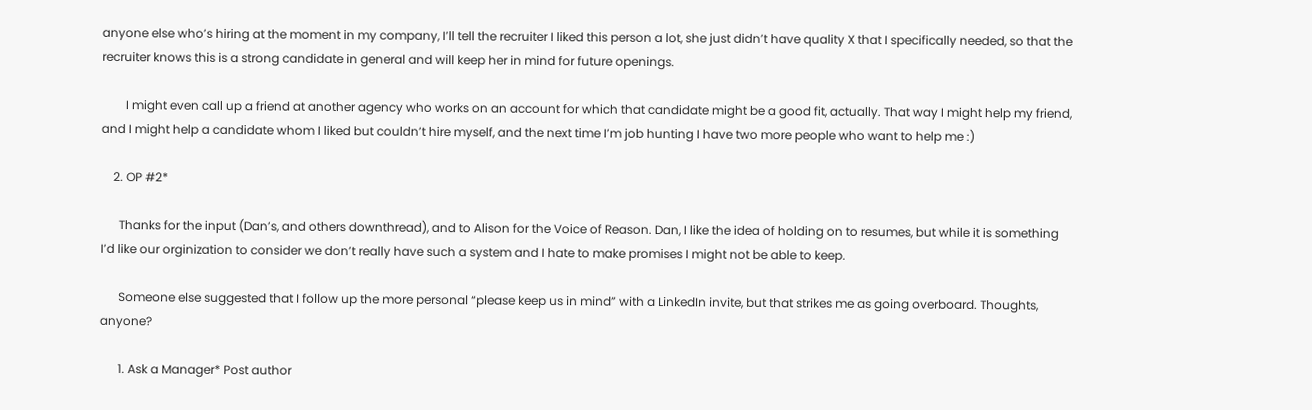anyone else who’s hiring at the moment in my company, I’ll tell the recruiter I liked this person a lot, she just didn’t have quality X that I specifically needed, so that the recruiter knows this is a strong candidate in general and will keep her in mind for future openings.

        I might even call up a friend at another agency who works on an account for which that candidate might be a good fit, actually. That way I might help my friend, and I might help a candidate whom I liked but couldn’t hire myself, and the next time I’m job hunting I have two more people who want to help me :)

    2. OP #2*

      Thanks for the input (Dan’s, and others downthread), and to Alison for the Voice of Reason. Dan, I like the idea of holding on to resumes, but while it is something I’d like our orginization to consider we don’t really have such a system and I hate to make promises I might not be able to keep.

      Someone else suggested that I follow up the more personal “please keep us in mind” with a LinkedIn invite, but that strikes me as going overboard. Thoughts, anyone?

      1. Ask a Manager* Post author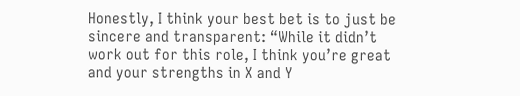Honestly, I think your best bet is to just be sincere and transparent: “While it didn’t work out for this role, I think you’re great and your strengths in X and Y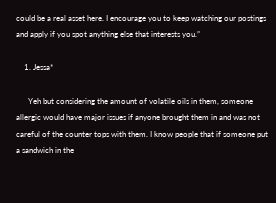could be a real asset here. I encourage you to keep watching our postings and apply if you spot anything else that interests you.”

    1. Jessa*

      Yeh but considering the amount of volatile oils in them, someone allergic would have major issues if anyone brought them in and was not careful of the counter tops with them. I know people that if someone put a sandwich in the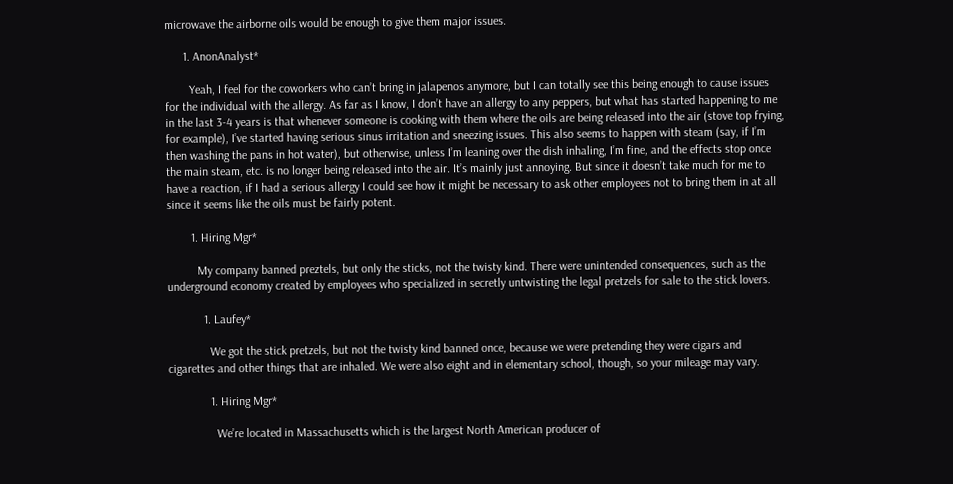microwave the airborne oils would be enough to give them major issues.

      1. AnonAnalyst*

        Yeah, I feel for the coworkers who can’t bring in jalapenos anymore, but I can totally see this being enough to cause issues for the individual with the allergy. As far as I know, I don’t have an allergy to any peppers, but what has started happening to me in the last 3-4 years is that whenever someone is cooking with them where the oils are being released into the air (stove top frying, for example), I’ve started having serious sinus irritation and sneezing issues. This also seems to happen with steam (say, if I’m then washing the pans in hot water), but otherwise, unless I’m leaning over the dish inhaling, I’m fine, and the effects stop once the main steam, etc. is no longer being released into the air. It’s mainly just annoying. But since it doesn’t take much for me to have a reaction, if I had a serious allergy I could see how it might be necessary to ask other employees not to bring them in at all since it seems like the oils must be fairly potent.

        1. Hiring Mgr*

          My company banned preztels, but only the sticks, not the twisty kind. There were unintended consequences, such as the underground economy created by employees who specialized in secretly untwisting the legal pretzels for sale to the stick lovers.

            1. Laufey*

              We got the stick pretzels, but not the twisty kind banned once, because we were pretending they were cigars and cigarettes and other things that are inhaled. We were also eight and in elementary school, though, so your mileage may vary.

              1. Hiring Mgr*

                We’re located in Massachusetts which is the largest North American producer of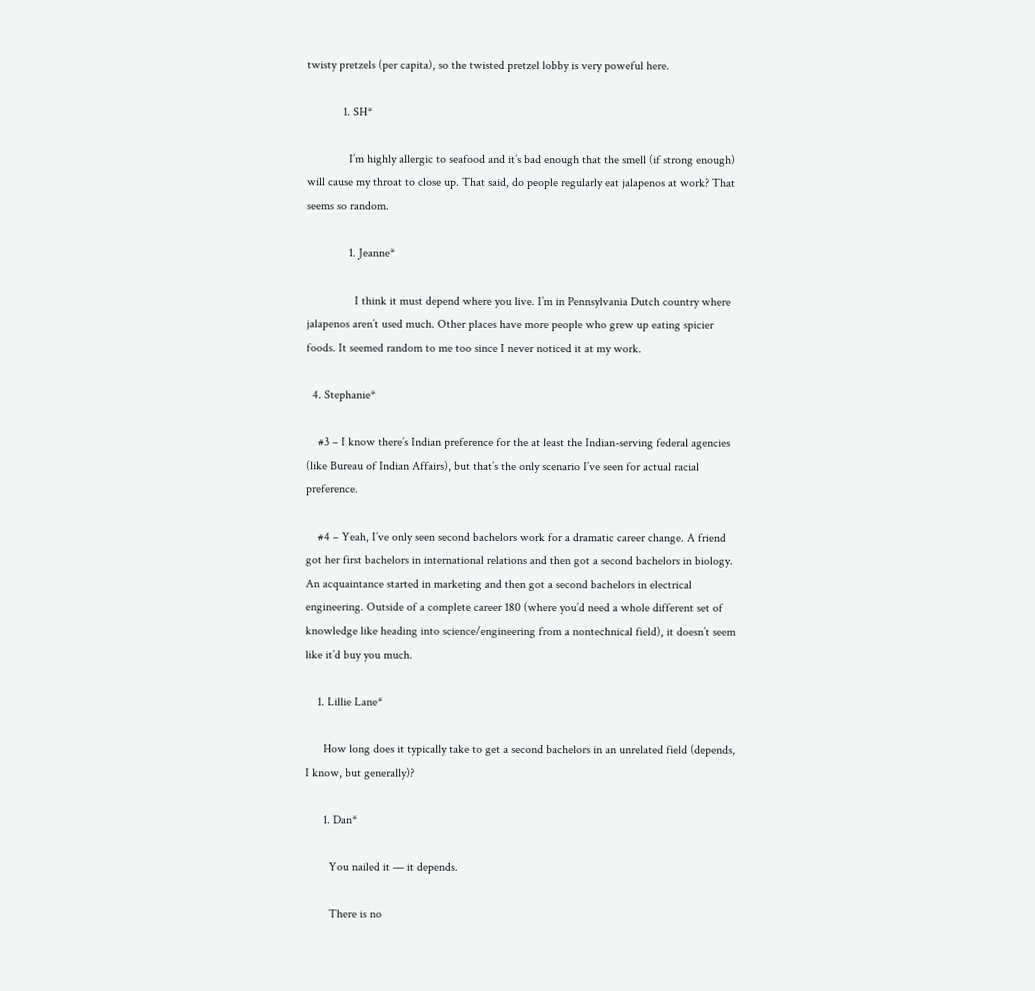twisty pretzels (per capita), so the twisted pretzel lobby is very poweful here.

            1. SH*

              I’m highly allergic to seafood and it’s bad enough that the smell (if strong enough) will cause my throat to close up. That said, do people regularly eat jalapenos at work? That seems so random.

              1. Jeanne*

                I think it must depend where you live. I’m in Pennsylvania Dutch country where jalapenos aren’t used much. Other places have more people who grew up eating spicier foods. It seemed random to me too since I never noticed it at my work.

  4. Stephanie*

    #3 – I know there’s Indian preference for the at least the Indian-serving federal agencies (like Bureau of Indian Affairs), but that’s the only scenario I’ve seen for actual racial preference.

    #4 – Yeah, I’ve only seen second bachelors work for a dramatic career change. A friend got her first bachelors in international relations and then got a second bachelors in biology. An acquaintance started in marketing and then got a second bachelors in electrical engineering. Outside of a complete career 180 (where you’d need a whole different set of knowledge like heading into science/engineering from a nontechnical field), it doesn’t seem like it’d buy you much.

    1. Lillie Lane*

      How long does it typically take to get a second bachelors in an unrelated field (depends, I know, but generally)?

      1. Dan*

        You nailed it — it depends.

        There is no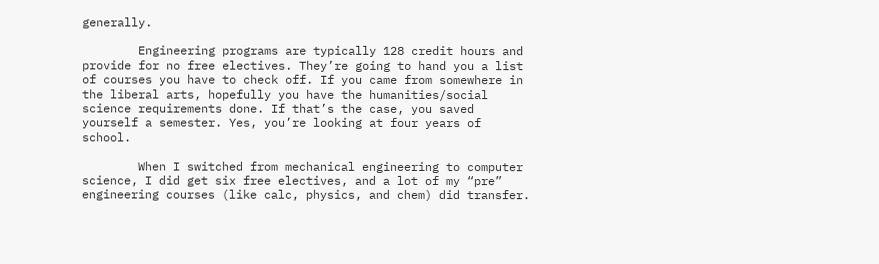generally.

        Engineering programs are typically 128 credit hours and provide for no free electives. They’re going to hand you a list of courses you have to check off. If you came from somewhere in the liberal arts, hopefully you have the humanities/social science requirements done. If that’s the case, you saved yourself a semester. Yes, you’re looking at four years of school.

        When I switched from mechanical engineering to computer science, I did get six free electives, and a lot of my “pre” engineering courses (like calc, physics, and chem) did transfer.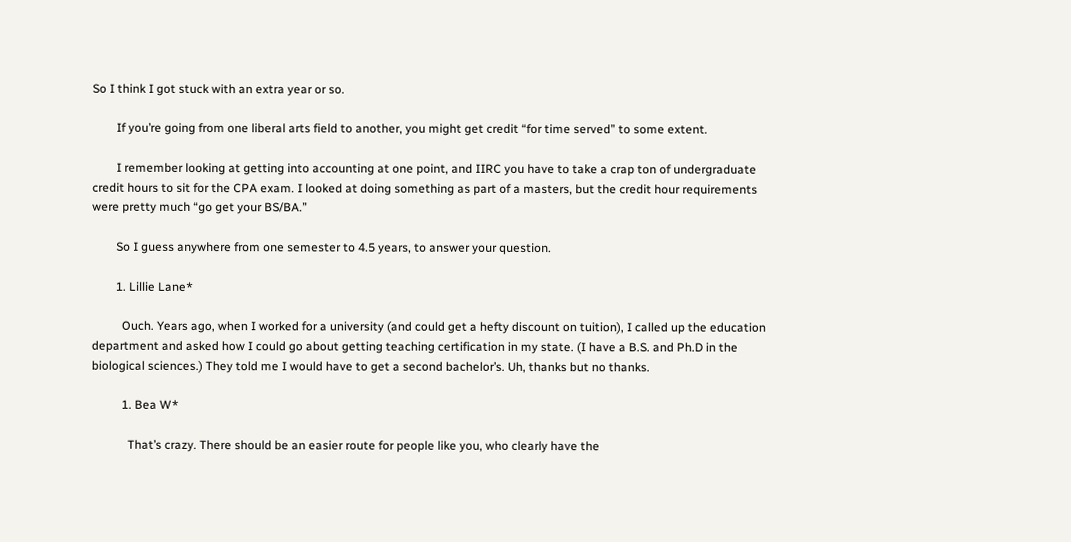So I think I got stuck with an extra year or so.

        If you’re going from one liberal arts field to another, you might get credit “for time served” to some extent.

        I remember looking at getting into accounting at one point, and IIRC you have to take a crap ton of undergraduate credit hours to sit for the CPA exam. I looked at doing something as part of a masters, but the credit hour requirements were pretty much “go get your BS/BA.”

        So I guess anywhere from one semester to 4.5 years, to answer your question.

        1. Lillie Lane*

          Ouch. Years ago, when I worked for a university (and could get a hefty discount on tuition), I called up the education department and asked how I could go about getting teaching certification in my state. (I have a B.S. and Ph.D in the biological sciences.) They told me I would have to get a second bachelor’s. Uh, thanks but no thanks.

          1. Bea W*

            That’s crazy. There should be an easier route for people like you, who clearly have the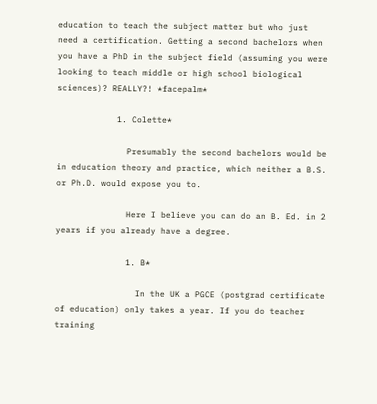education to teach the subject matter but who just need a certification. Getting a second bachelors when you have a PhD in the subject field (assuming you were looking to teach middle or high school biological sciences)? REALLY?! *facepalm*

            1. Colette*

              Presumably the second bachelors would be in education theory and practice, which neither a B.S. or Ph.D. would expose you to.

              Here I believe you can do an B. Ed. in 2 years if you already have a degree.

              1. B*

                In the UK a PGCE (postgrad certificate of education) only takes a year. If you do teacher training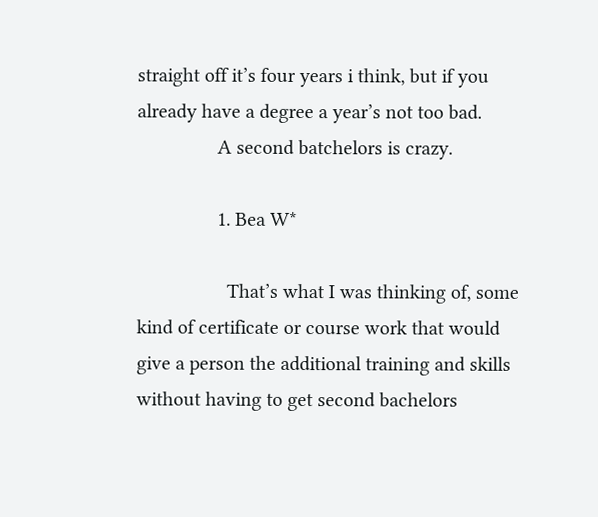straight off it’s four years i think, but if you already have a degree a year’s not too bad.
                A second batchelors is crazy.

                1. Bea W*

                  That’s what I was thinking of, some kind of certificate or course work that would give a person the additional training and skills without having to get second bachelors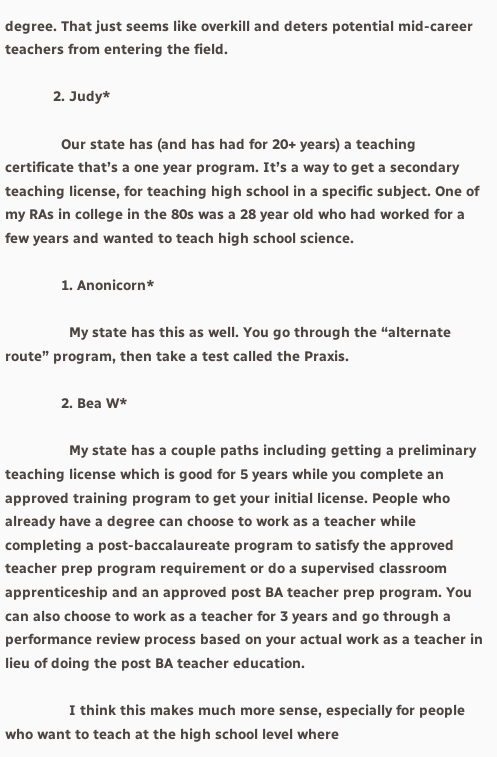degree. That just seems like overkill and deters potential mid-career teachers from entering the field.

            2. Judy*

              Our state has (and has had for 20+ years) a teaching certificate that’s a one year program. It’s a way to get a secondary teaching license, for teaching high school in a specific subject. One of my RAs in college in the 80s was a 28 year old who had worked for a few years and wanted to teach high school science.

              1. Anonicorn*

                My state has this as well. You go through the “alternate route” program, then take a test called the Praxis.

              2. Bea W*

                My state has a couple paths including getting a preliminary teaching license which is good for 5 years while you complete an approved training program to get your initial license. People who already have a degree can choose to work as a teacher while completing a post-baccalaureate program to satisfy the approved teacher prep program requirement or do a supervised classroom apprenticeship and an approved post BA teacher prep program. You can also choose to work as a teacher for 3 years and go through a performance review process based on your actual work as a teacher in lieu of doing the post BA teacher education.

                I think this makes much more sense, especially for people who want to teach at the high school level where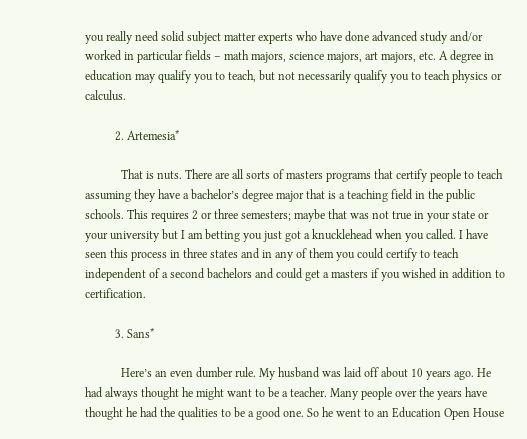you really need solid subject matter experts who have done advanced study and/or worked in particular fields – math majors, science majors, art majors, etc. A degree in education may qualify you to teach, but not necessarily qualify you to teach physics or calculus.

          2. Artemesia*

            That is nuts. There are all sorts of masters programs that certify people to teach assuming they have a bachelor’s degree major that is a teaching field in the public schools. This requires 2 or three semesters; maybe that was not true in your state or your university but I am betting you just got a knucklehead when you called. I have seen this process in three states and in any of them you could certify to teach independent of a second bachelors and could get a masters if you wished in addition to certification.

          3. Sans*

            Here’s an even dumber rule. My husband was laid off about 10 years ago. He had always thought he might want to be a teacher. Many people over the years have thought he had the qualities to be a good one. So he went to an Education Open House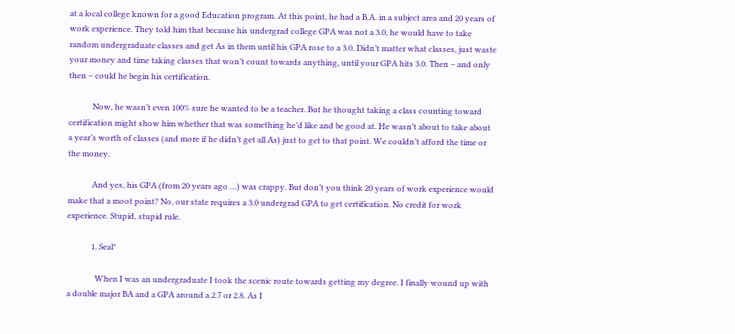at a local college known for a good Education program. At this point, he had a B.A. in a subject area and 20 years of work experience. They told him that because his undergrad college GPA was not a 3.0, he would have to take random undergraduate classes and get As in them until his GPA rose to a 3.0. Didn’t matter what classes, just waste your money and time taking classes that won’t count towards anything, until your GPA hits 3.0. Then – and only then – could he begin his certification.

            Now, he wasn’t even 100% sure he wanted to be a teacher. But he thought taking a class counting toward certification might show him whether that was something he’d like and be good at. He wasn’t about to take about a year’s worth of classes (and more if he didn’t get all As) just to get to that point. We couldn’t afford the time or the money.

            And yes, his GPA (from 20 years ago …) was crappy. But don’t you think 20 years of work experience would make that a moot point? No, our state requires a 3.0 undergrad GPA to get certification. No credit for work experience. Stupid, stupid rule.

            1. Seal*

              When I was an undergraduate I took the scenic route towards getting my degree. I finally wound up with a double major BA and a GPA around a 2.7 or 2.8. As I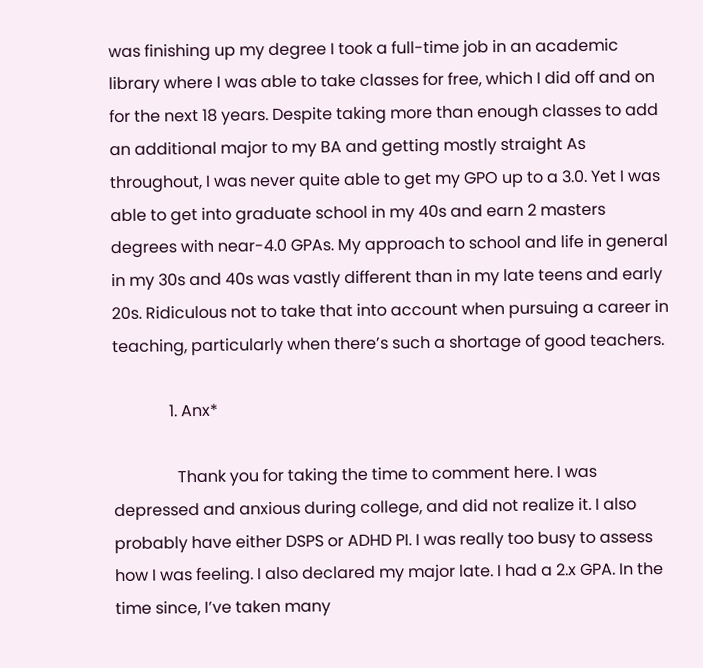was finishing up my degree I took a full-time job in an academic library where I was able to take classes for free, which I did off and on for the next 18 years. Despite taking more than enough classes to add an additional major to my BA and getting mostly straight As throughout, I was never quite able to get my GPO up to a 3.0. Yet I was able to get into graduate school in my 40s and earn 2 masters degrees with near-4.0 GPAs. My approach to school and life in general in my 30s and 40s was vastly different than in my late teens and early 20s. Ridiculous not to take that into account when pursuing a career in teaching, particularly when there’s such a shortage of good teachers.

              1. Anx*

                Thank you for taking the time to comment here. I was depressed and anxious during college, and did not realize it. I also probably have either DSPS or ADHD PI. I was really too busy to assess how I was feeling. I also declared my major late. I had a 2.x GPA. In the time since, I’ve taken many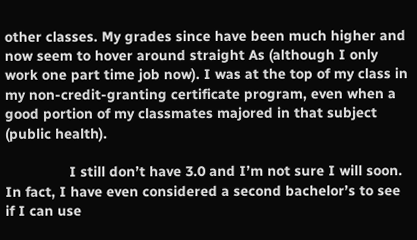other classes. My grades since have been much higher and now seem to hover around straight As (although I only work one part time job now). I was at the top of my class in my non-credit-granting certificate program, even when a good portion of my classmates majored in that subject (public health).

                I still don’t have 3.0 and I’m not sure I will soon. In fact, I have even considered a second bachelor’s to see if I can use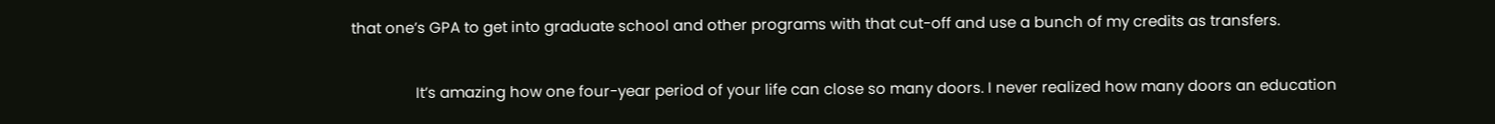that one’s GPA to get into graduate school and other programs with that cut-off and use a bunch of my credits as transfers.

                It’s amazing how one four-year period of your life can close so many doors. I never realized how many doors an education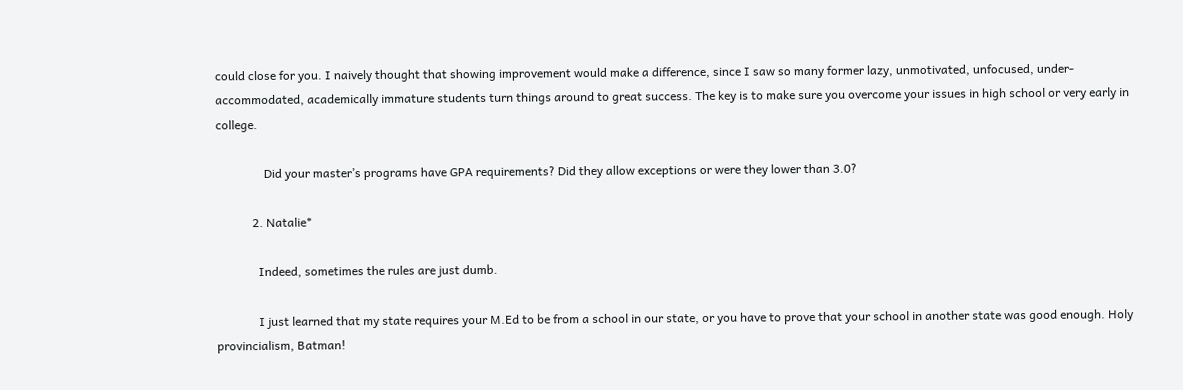could close for you. I naively thought that showing improvement would make a difference, since I saw so many former lazy, unmotivated, unfocused, under-accommodated, academically immature students turn things around to great success. The key is to make sure you overcome your issues in high school or very early in college.

                Did your master’s programs have GPA requirements? Did they allow exceptions or were they lower than 3.0?

            2. Natalie*

              Indeed, sometimes the rules are just dumb.

              I just learned that my state requires your M.Ed to be from a school in our state, or you have to prove that your school in another state was good enough. Holy provincialism, Batman!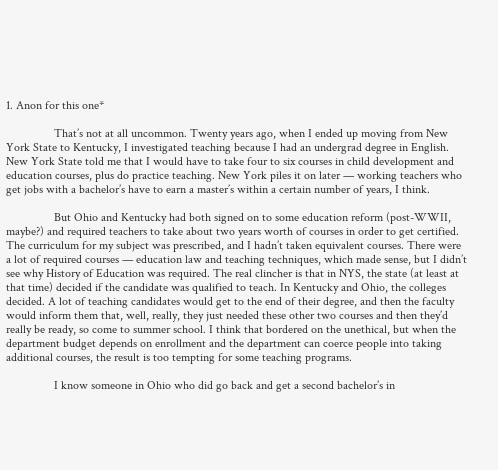1. Anon for this one*

                That’s not at all uncommon. Twenty years ago, when I ended up moving from New York State to Kentucky, I investigated teaching because I had an undergrad degree in English. New York State told me that I would have to take four to six courses in child development and education courses, plus do practice teaching. New York piles it on later — working teachers who get jobs with a bachelor’s have to earn a master’s within a certain number of years, I think.

                But Ohio and Kentucky had both signed on to some education reform (post-WWII, maybe?) and required teachers to take about two years worth of courses in order to get certified. The curriculum for my subject was prescribed, and I hadn’t taken equivalent courses. There were a lot of required courses — education law and teaching techniques, which made sense, but I didn’t see why History of Education was required. The real clincher is that in NYS, the state (at least at that time) decided if the candidate was qualified to teach. In Kentucky and Ohio, the colleges decided. A lot of teaching candidates would get to the end of their degree, and then the faculty would inform them that, well, really, they just needed these other two courses and then they’d really be ready, so come to summer school. I think that bordered on the unethical, but when the department budget depends on enrollment and the department can coerce people into taking additional courses, the result is too tempting for some teaching programs.

                I know someone in Ohio who did go back and get a second bachelor’s in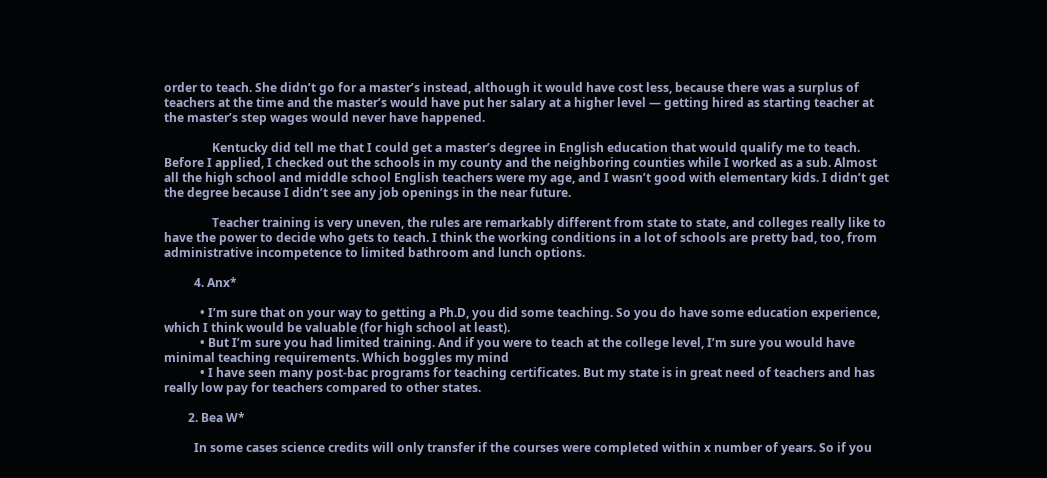order to teach. She didn’t go for a master’s instead, although it would have cost less, because there was a surplus of teachers at the time and the master’s would have put her salary at a higher level — getting hired as starting teacher at the master’s step wages would never have happened.

                Kentucky did tell me that I could get a master’s degree in English education that would qualify me to teach. Before I applied, I checked out the schools in my county and the neighboring counties while I worked as a sub. Almost all the high school and middle school English teachers were my age, and I wasn’t good with elementary kids. I didn’t get the degree because I didn’t see any job openings in the near future.

                Teacher training is very uneven, the rules are remarkably different from state to state, and colleges really like to have the power to decide who gets to teach. I think the working conditions in a lot of schools are pretty bad, too, from administrative incompetence to limited bathroom and lunch options.

          4. Anx*

            • I’m sure that on your way to getting a Ph.D, you did some teaching. So you do have some education experience, which I think would be valuable (for high school at least).
            • But I’m sure you had limited training. And if you were to teach at the college level, I’m sure you would have minimal teaching requirements. Which boggles my mind
            • I have seen many post-bac programs for teaching certificates. But my state is in great need of teachers and has really low pay for teachers compared to other states.

        2. Bea W*

          In some cases science credits will only transfer if the courses were completed within x number of years. So if you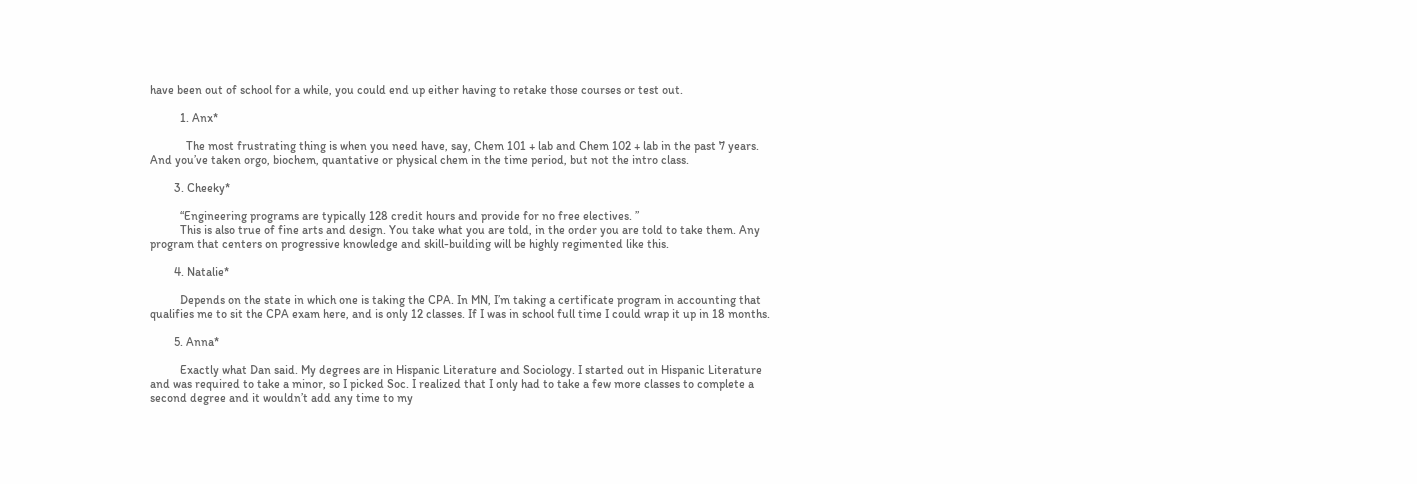have been out of school for a while, you could end up either having to retake those courses or test out.

          1. Anx*

            The most frustrating thing is when you need have, say, Chem 101 + lab and Chem 102 + lab in the past 7 years. And you’ve taken orgo, biochem, quantative or physical chem in the time period, but not the intro class.

        3. Cheeky*

          “Engineering programs are typically 128 credit hours and provide for no free electives. ”
          This is also true of fine arts and design. You take what you are told, in the order you are told to take them. Any program that centers on progressive knowledge and skill-building will be highly regimented like this.

        4. Natalie*

          Depends on the state in which one is taking the CPA. In MN, I’m taking a certificate program in accounting that qualifies me to sit the CPA exam here, and is only 12 classes. If I was in school full time I could wrap it up in 18 months.

        5. Anna*

          Exactly what Dan said. My degrees are in Hispanic Literature and Sociology. I started out in Hispanic Literature and was required to take a minor, so I picked Soc. I realized that I only had to take a few more classes to complete a second degree and it wouldn’t add any time to my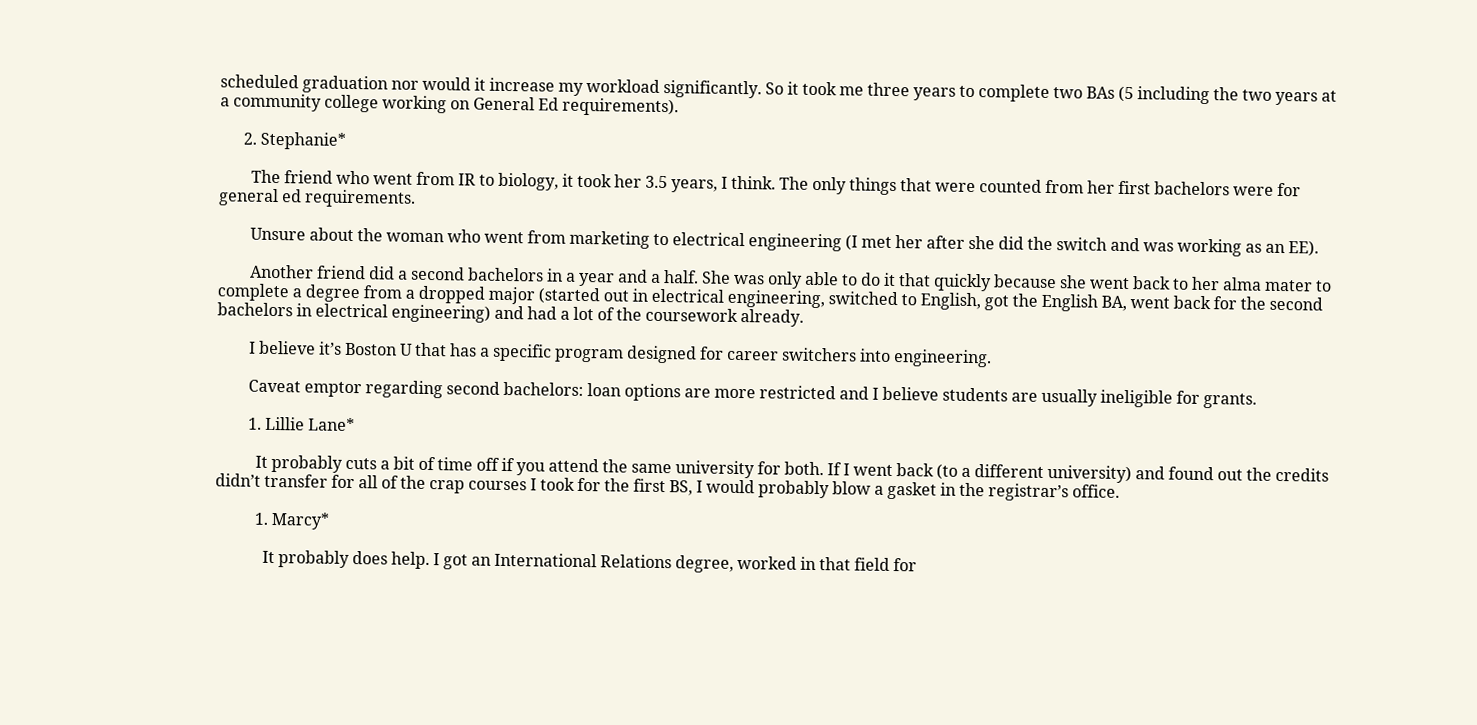scheduled graduation nor would it increase my workload significantly. So it took me three years to complete two BAs (5 including the two years at a community college working on General Ed requirements).

      2. Stephanie*

        The friend who went from IR to biology, it took her 3.5 years, I think. The only things that were counted from her first bachelors were for general ed requirements.

        Unsure about the woman who went from marketing to electrical engineering (I met her after she did the switch and was working as an EE).

        Another friend did a second bachelors in a year and a half. She was only able to do it that quickly because she went back to her alma mater to complete a degree from a dropped major (started out in electrical engineering, switched to English, got the English BA, went back for the second bachelors in electrical engineering) and had a lot of the coursework already.

        I believe it’s Boston U that has a specific program designed for career switchers into engineering.

        Caveat emptor regarding second bachelors: loan options are more restricted and I believe students are usually ineligible for grants.

        1. Lillie Lane*

          It probably cuts a bit of time off if you attend the same university for both. If I went back (to a different university) and found out the credits didn’t transfer for all of the crap courses I took for the first BS, I would probably blow a gasket in the registrar’s office.

          1. Marcy*

            It probably does help. I got an International Relations degree, worked in that field for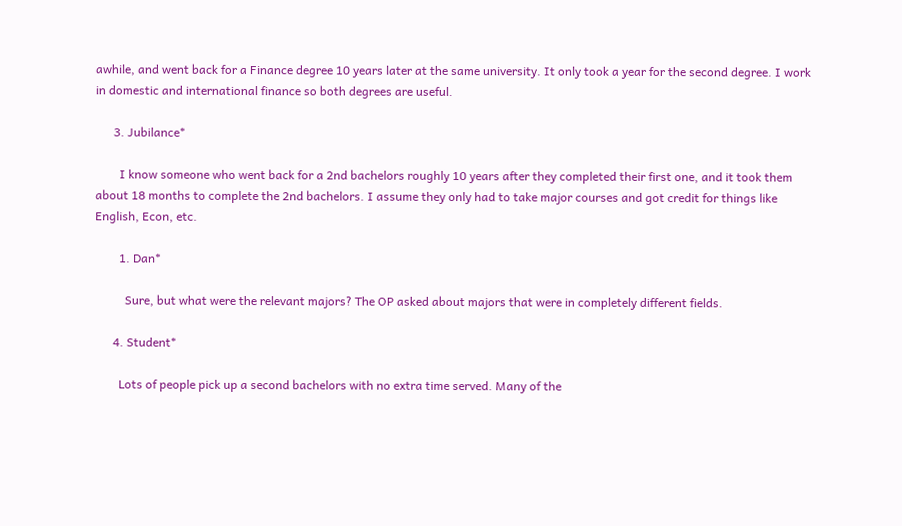awhile, and went back for a Finance degree 10 years later at the same university. It only took a year for the second degree. I work in domestic and international finance so both degrees are useful.

      3. Jubilance*

        I know someone who went back for a 2nd bachelors roughly 10 years after they completed their first one, and it took them about 18 months to complete the 2nd bachelors. I assume they only had to take major courses and got credit for things like English, Econ, etc.

        1. Dan*

          Sure, but what were the relevant majors? The OP asked about majors that were in completely different fields.

      4. Student*

        Lots of people pick up a second bachelors with no extra time served. Many of the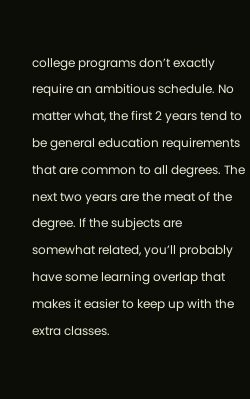college programs don’t exactly require an ambitious schedule. No matter what, the first 2 years tend to be general education requirements that are common to all degrees. The next two years are the meat of the degree. If the subjects are somewhat related, you’ll probably have some learning overlap that makes it easier to keep up with the extra classes.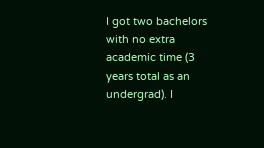I got two bachelors with no extra academic time (3 years total as an undergrad). I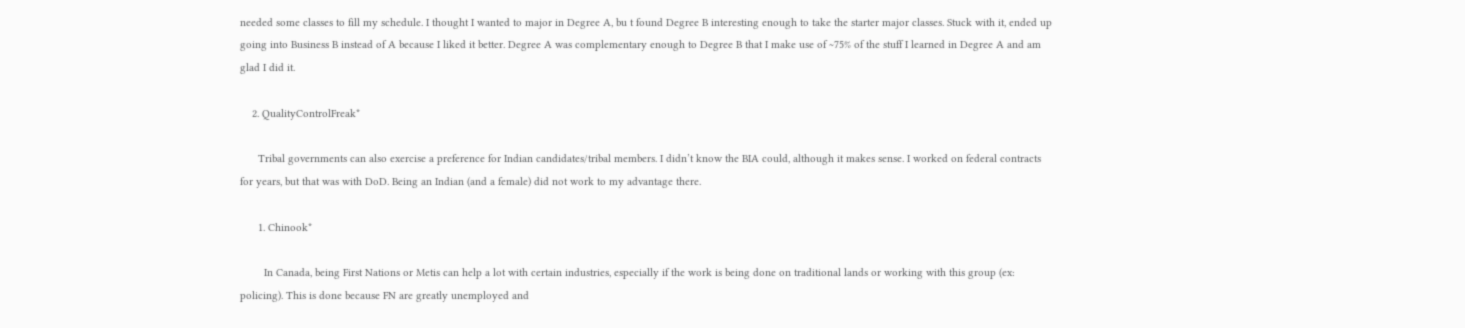needed some classes to fill my schedule. I thought I wanted to major in Degree A, bu t found Degree B interesting enough to take the starter major classes. Stuck with it, ended up going into Business B instead of A because I liked it better. Degree A was complementary enough to Degree B that I make use of ~75% of the stuff I learned in Degree A and am glad I did it.

    2. QualityControlFreak*

      Tribal governments can also exercise a preference for Indian candidates/tribal members. I didn’t know the BIA could, although it makes sense. I worked on federal contracts for years, but that was with DoD. Being an Indian (and a female) did not work to my advantage there.

      1. Chinook*

        In Canada, being First Nations or Metis can help a lot with certain industries, especially if the work is being done on traditional lands or working with this group (ex: policing). This is done because FN are greatly unemployed and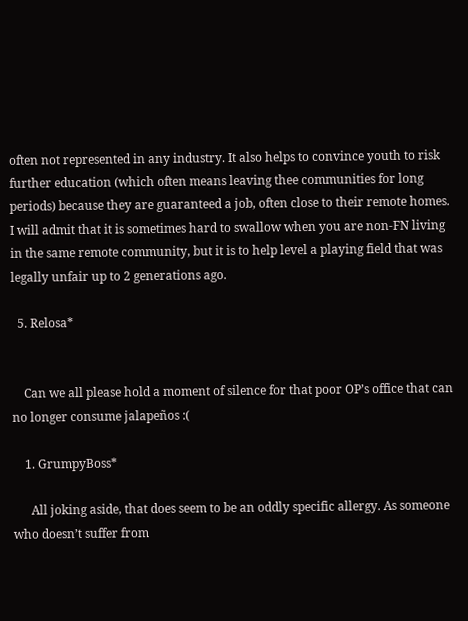often not represented in any industry. It also helps to convince youth to risk further education (which often means leaving thee communities for long periods) because they are guaranteed a job, often close to their remote homes. I will admit that it is sometimes hard to swallow when you are non-FN living in the same remote community, but it is to help level a playing field that was legally unfair up to 2 generations ago.

  5. Relosa*


    Can we all please hold a moment of silence for that poor OP’s office that can no longer consume jalapeños :(

    1. GrumpyBoss*

      All joking aside, that does seem to be an oddly specific allergy. As someone who doesn’t suffer from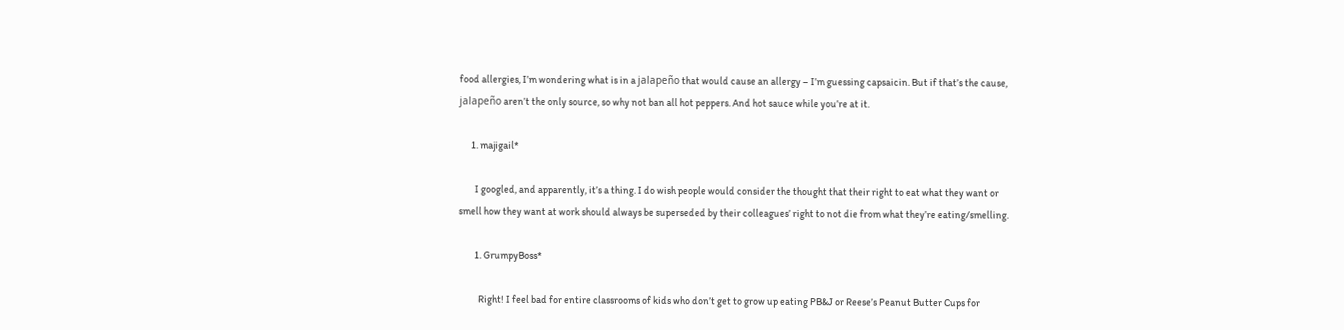food allergies, I’m wondering what is in a jalapeño that would cause an allergy – I’m guessing capsaicin. But if that’s the cause, jalapeño aren’t the only source, so why not ban all hot peppers. And hot sauce while you’re at it.

      1. majigail*

        I googled, and apparently, it’s a thing. I do wish people would consider the thought that their right to eat what they want or smell how they want at work should always be superseded by their colleagues’ right to not die from what they’re eating/smelling.

        1. GrumpyBoss*

          Right! I feel bad for entire classrooms of kids who don’t get to grow up eating PB&J or Reese’s Peanut Butter Cups for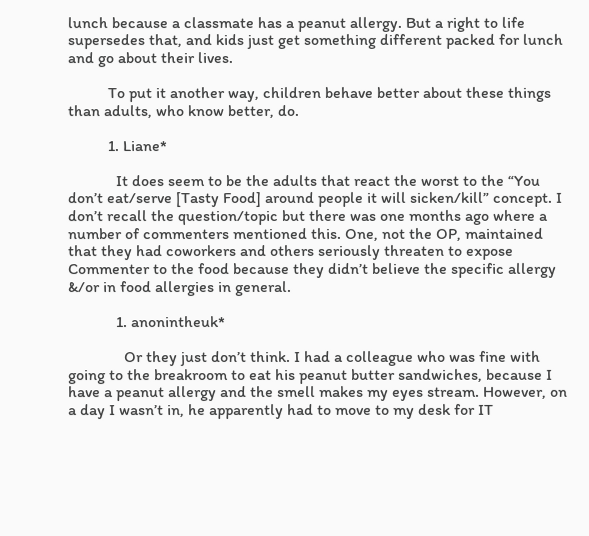lunch because a classmate has a peanut allergy. But a right to life supersedes that, and kids just get something different packed for lunch and go about their lives.

          To put it another way, children behave better about these things than adults, who know better, do.

          1. Liane*

            It does seem to be the adults that react the worst to the “You don’t eat/serve [Tasty Food] around people it will sicken/kill” concept. I don’t recall the question/topic but there was one months ago where a number of commenters mentioned this. One, not the OP, maintained that they had coworkers and others seriously threaten to expose Commenter to the food because they didn’t believe the specific allergy &/or in food allergies in general.

            1. anonintheuk*

              Or they just don’t think. I had a colleague who was fine with going to the breakroom to eat his peanut butter sandwiches, because I have a peanut allergy and the smell makes my eyes stream. However, on a day I wasn’t in, he apparently had to move to my desk for IT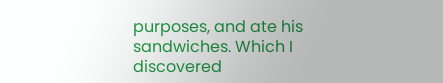purposes, and ate his sandwiches. Which I discovered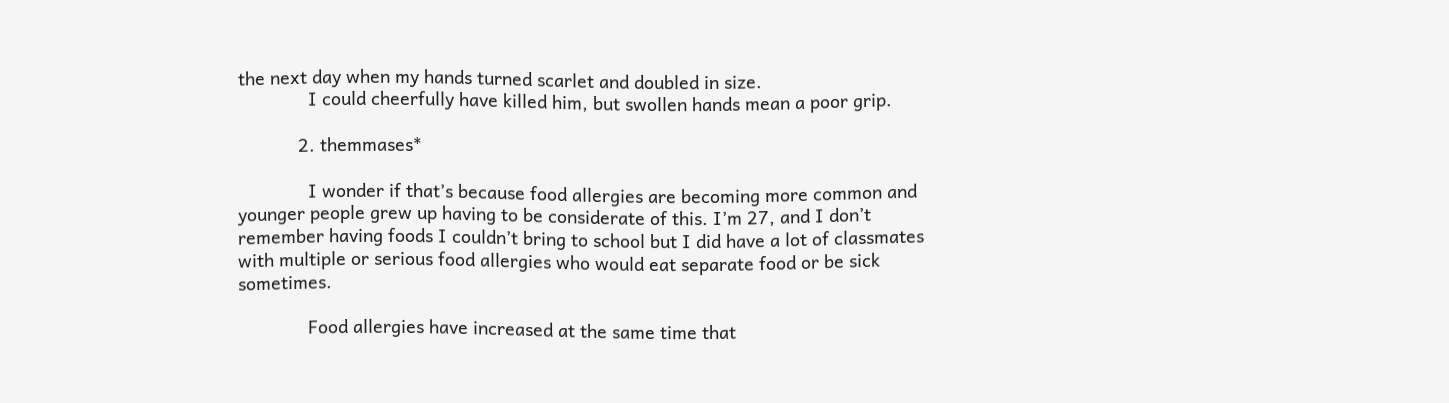the next day when my hands turned scarlet and doubled in size.
              I could cheerfully have killed him, but swollen hands mean a poor grip.

            2. themmases*

              I wonder if that’s because food allergies are becoming more common and younger people grew up having to be considerate of this. I’m 27, and I don’t remember having foods I couldn’t bring to school but I did have a lot of classmates with multiple or serious food allergies who would eat separate food or be sick sometimes.

              Food allergies have increased at the same time that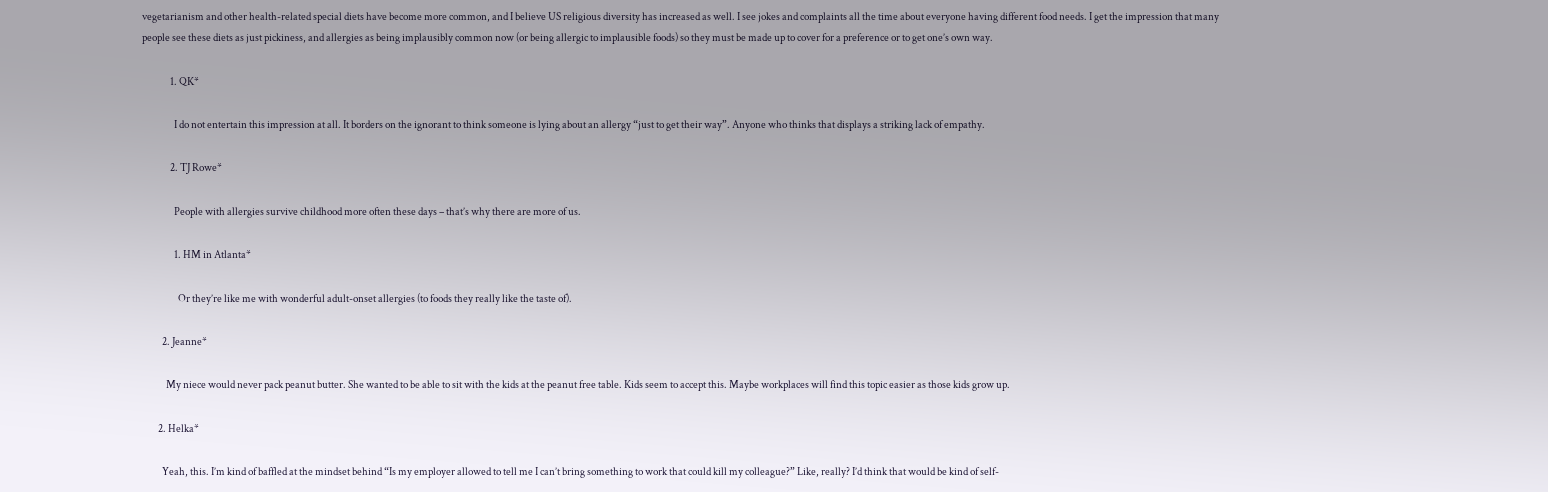vegetarianism and other health-related special diets have become more common, and I believe US religious diversity has increased as well. I see jokes and complaints all the time about everyone having different food needs. I get the impression that many people see these diets as just pickiness, and allergies as being implausibly common now (or being allergic to implausible foods) so they must be made up to cover for a preference or to get one’s own way.

              1. QK*

                I do not entertain this impression at all. It borders on the ignorant to think someone is lying about an allergy “just to get their way”. Anyone who thinks that displays a striking lack of empathy.

              2. TJ Rowe*

                People with allergies survive childhood more often these days – that’s why there are more of us.

                1. HM in Atlanta*

                  Or they’re like me with wonderful adult-onset allergies (to foods they really like the taste of).

          2. Jeanne*

            My niece would never pack peanut butter. She wanted to be able to sit with the kids at the peanut free table. Kids seem to accept this. Maybe workplaces will find this topic easier as those kids grow up.

        2. Helka*

          Yeah, this. I’m kind of baffled at the mindset behind “Is my employer allowed to tell me I can’t bring something to work that could kill my colleague?” Like, really? I’d think that would be kind of self-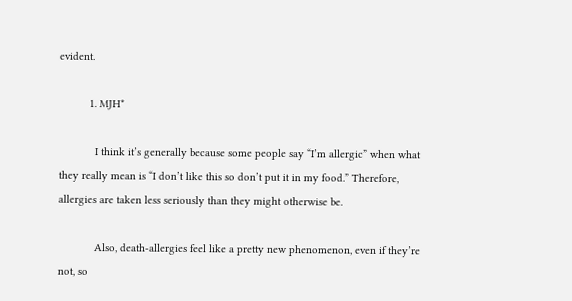evident.

          1. MJH*

            I think it’s generally because some people say “I’m allergic” when what they really mean is “I don’t like this so don’t put it in my food.” Therefore, allergies are taken less seriously than they might otherwise be.

            Also, death-allergies feel like a pretty new phenomenon, even if they’re not, so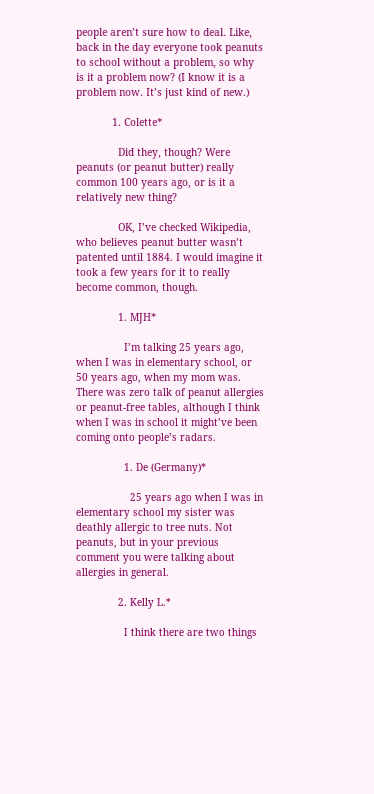people aren’t sure how to deal. Like, back in the day everyone took peanuts to school without a problem, so why is it a problem now? (I know it is a problem now. It’s just kind of new.)

            1. Colette*

              Did they, though? Were peanuts (or peanut butter) really common 100 years ago, or is it a relatively new thing?

              OK, I’ve checked Wikipedia, who believes peanut butter wasn’t patented until 1884. I would imagine it took a few years for it to really become common, though.

              1. MJH*

                I’m talking 25 years ago, when I was in elementary school, or 50 years ago, when my mom was. There was zero talk of peanut allergies or peanut-free tables, although I think when I was in school it might’ve been coming onto people’s radars.

                1. De (Germany)*

                  25 years ago when I was in elementary school my sister was deathly allergic to tree nuts. Not peanuts, but in your previous comment you were talking about allergies in general.

              2. Kelly L.*

                I think there are two things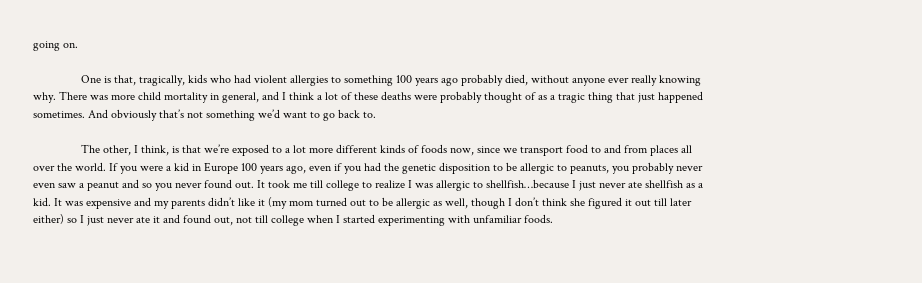going on.

                One is that, tragically, kids who had violent allergies to something 100 years ago probably died, without anyone ever really knowing why. There was more child mortality in general, and I think a lot of these deaths were probably thought of as a tragic thing that just happened sometimes. And obviously that’s not something we’d want to go back to.

                The other, I think, is that we’re exposed to a lot more different kinds of foods now, since we transport food to and from places all over the world. If you were a kid in Europe 100 years ago, even if you had the genetic disposition to be allergic to peanuts, you probably never even saw a peanut and so you never found out. It took me till college to realize I was allergic to shellfish…because I just never ate shellfish as a kid. It was expensive and my parents didn’t like it (my mom turned out to be allergic as well, though I don’t think she figured it out till later either) so I just never ate it and found out, not till college when I started experimenting with unfamiliar foods.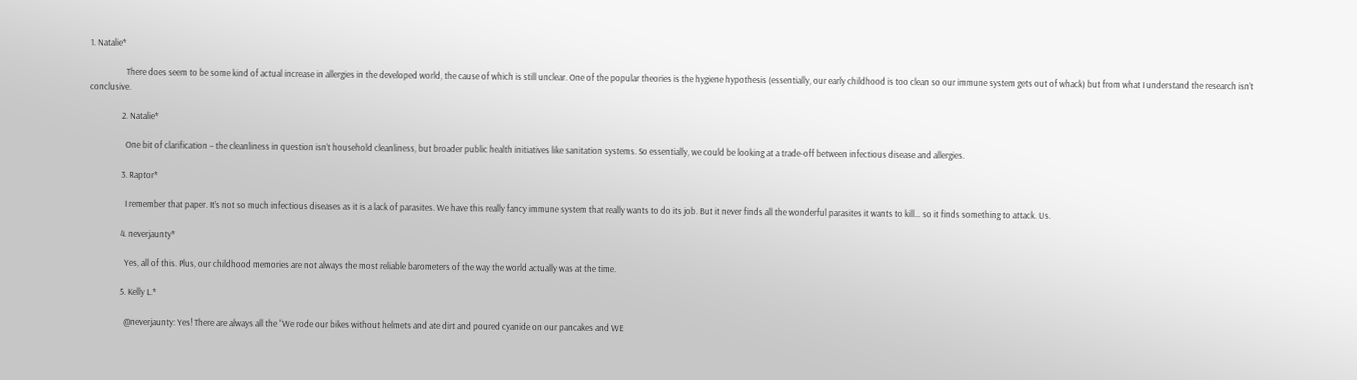1. Natalie*

                  There does seem to be some kind of actual increase in allergies in the developed world, the cause of which is still unclear. One of the popular theories is the hygiene hypothesis (essentially, our early childhood is too clean so our immune system gets out of whack) but from what I understand the research isn’t conclusive.

                2. Natalie*

                  One bit of clarification – the cleanliness in question isn’t household cleanliness, but broader public health initiatives like sanitation systems. So essentially, we could be looking at a trade-off between infectious disease and allergies.

                3. Raptor*

                  I remember that paper. It’s not so much infectious diseases as it is a lack of parasites. We have this really fancy immune system that really wants to do its job. But it never finds all the wonderful parasites it wants to kill… so it finds something to attack. Us.

                4. neverjaunty*

                  Yes, all of this. Plus, our childhood memories are not always the most reliable barometers of the way the world actually was at the time.

                5. Kelly L.*

                  @neverjaunty: Yes! There are always all the “We rode our bikes without helmets and ate dirt and poured cyanide on our pancakes and WE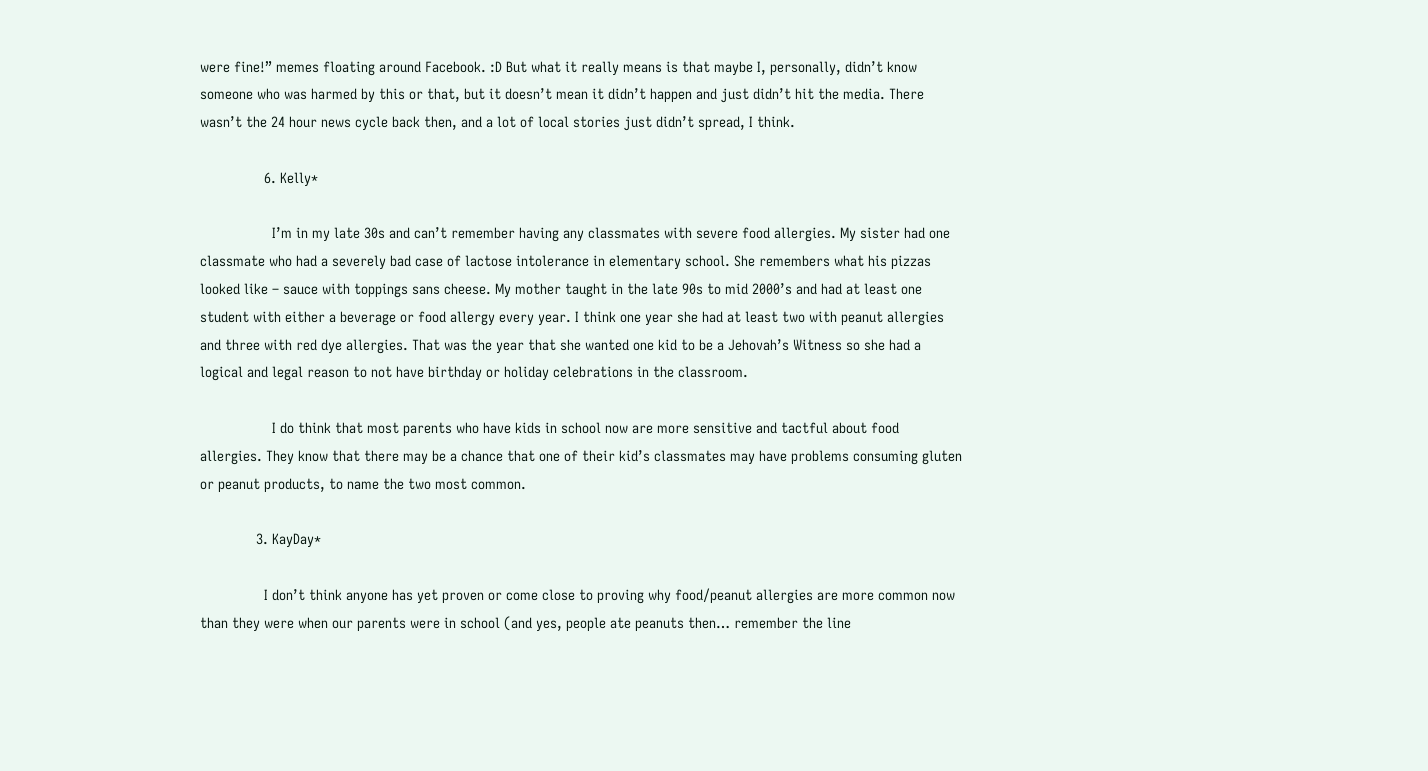were fine!” memes floating around Facebook. :D But what it really means is that maybe I, personally, didn’t know someone who was harmed by this or that, but it doesn’t mean it didn’t happen and just didn’t hit the media. There wasn’t the 24 hour news cycle back then, and a lot of local stories just didn’t spread, I think.

                6. Kelly*

                  I’m in my late 30s and can’t remember having any classmates with severe food allergies. My sister had one classmate who had a severely bad case of lactose intolerance in elementary school. She remembers what his pizzas looked like – sauce with toppings sans cheese. My mother taught in the late 90s to mid 2000’s and had at least one student with either a beverage or food allergy every year. I think one year she had at least two with peanut allergies and three with red dye allergies. That was the year that she wanted one kid to be a Jehovah’s Witness so she had a logical and legal reason to not have birthday or holiday celebrations in the classroom.

                  I do think that most parents who have kids in school now are more sensitive and tactful about food allergies. They know that there may be a chance that one of their kid’s classmates may have problems consuming gluten or peanut products, to name the two most common.

              3. KayDay*

                I don’t think anyone has yet proven or come close to proving why food/peanut allergies are more common now than they were when our parents were in school (and yes, people ate peanuts then… remember the line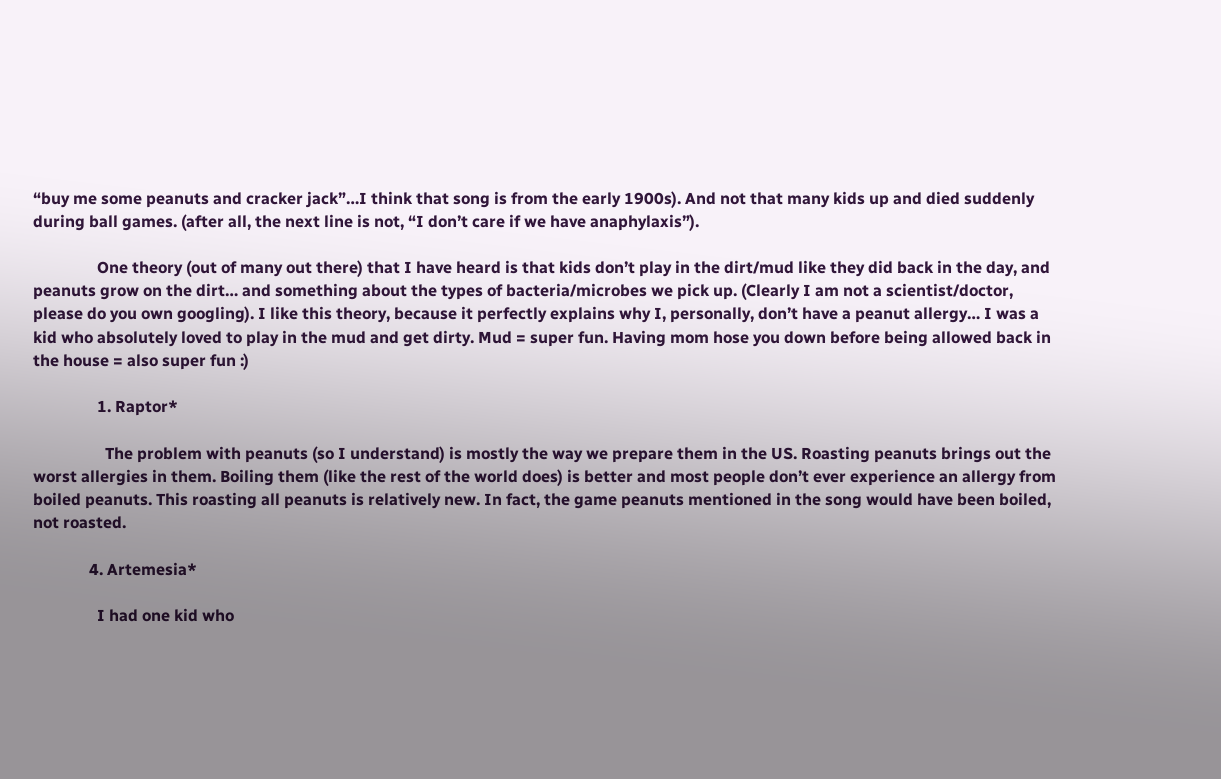“buy me some peanuts and cracker jack”…I think that song is from the early 1900s). And not that many kids up and died suddenly during ball games. (after all, the next line is not, “I don’t care if we have anaphylaxis”).

                One theory (out of many out there) that I have heard is that kids don’t play in the dirt/mud like they did back in the day, and peanuts grow on the dirt… and something about the types of bacteria/microbes we pick up. (Clearly I am not a scientist/doctor, please do you own googling). I like this theory, because it perfectly explains why I, personally, don’t have a peanut allergy… I was a kid who absolutely loved to play in the mud and get dirty. Mud = super fun. Having mom hose you down before being allowed back in the house = also super fun :)

                1. Raptor*

                  The problem with peanuts (so I understand) is mostly the way we prepare them in the US. Roasting peanuts brings out the worst allergies in them. Boiling them (like the rest of the world does) is better and most people don’t ever experience an allergy from boiled peanuts. This roasting all peanuts is relatively new. In fact, the game peanuts mentioned in the song would have been boiled, not roasted.

              4. Artemesia*

                I had one kid who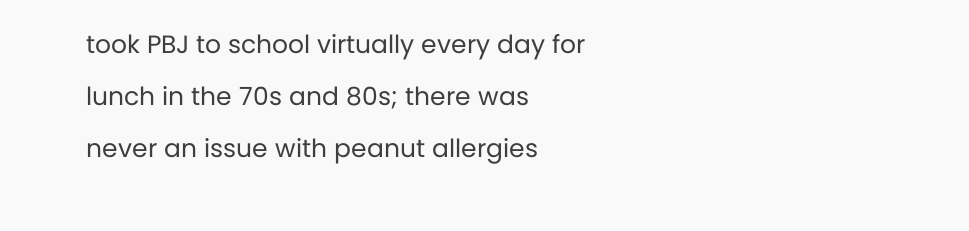took PBJ to school virtually every day for lunch in the 70s and 80s; there was never an issue with peanut allergies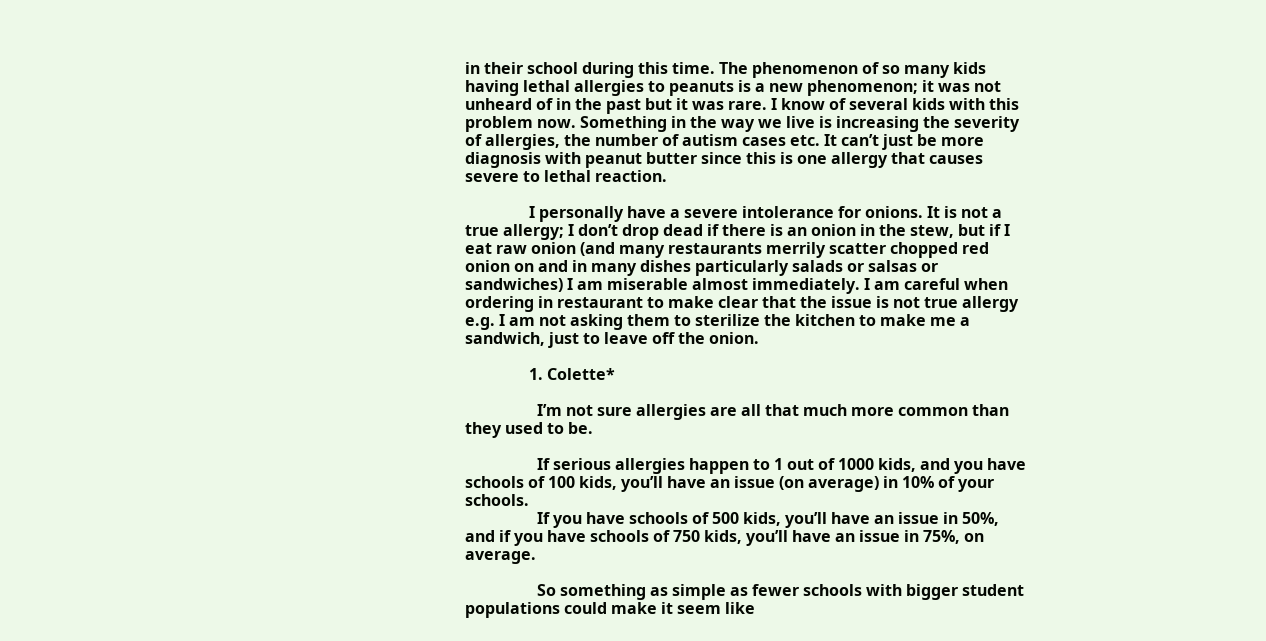in their school during this time. The phenomenon of so many kids having lethal allergies to peanuts is a new phenomenon; it was not unheard of in the past but it was rare. I know of several kids with this problem now. Something in the way we live is increasing the severity of allergies, the number of autism cases etc. It can’t just be more diagnosis with peanut butter since this is one allergy that causes severe to lethal reaction.

                I personally have a severe intolerance for onions. It is not a true allergy; I don’t drop dead if there is an onion in the stew, but if I eat raw onion (and many restaurants merrily scatter chopped red onion on and in many dishes particularly salads or salsas or sandwiches) I am miserable almost immediately. I am careful when ordering in restaurant to make clear that the issue is not true allergy e.g. I am not asking them to sterilize the kitchen to make me a sandwich, just to leave off the onion.

                1. Colette*

                  I’m not sure allergies are all that much more common than they used to be.

                  If serious allergies happen to 1 out of 1000 kids, and you have schools of 100 kids, you’ll have an issue (on average) in 10% of your schools.
                  If you have schools of 500 kids, you’ll have an issue in 50%, and if you have schools of 750 kids, you’ll have an issue in 75%, on average.

                  So something as simple as fewer schools with bigger student populations could make it seem like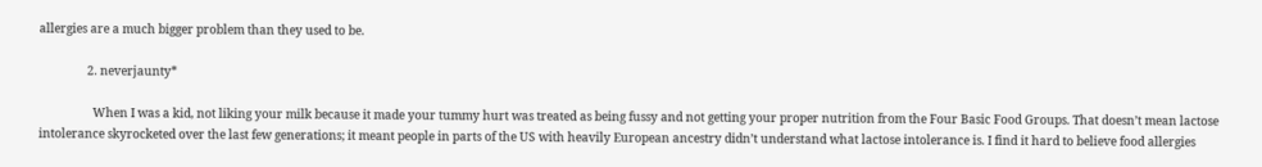allergies are a much bigger problem than they used to be.

                2. neverjaunty*

                  When I was a kid, not liking your milk because it made your tummy hurt was treated as being fussy and not getting your proper nutrition from the Four Basic Food Groups. That doesn’t mean lactose intolerance skyrocketed over the last few generations; it meant people in parts of the US with heavily European ancestry didn’t understand what lactose intolerance is. I find it hard to believe food allergies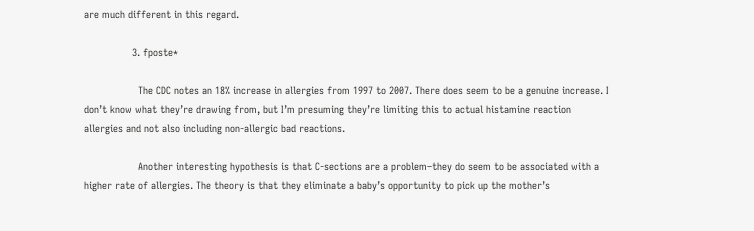are much different in this regard.

                3. fposte*

                  The CDC notes an 18% increase in allergies from 1997 to 2007. There does seem to be a genuine increase. I don’t know what they’re drawing from, but I’m presuming they’re limiting this to actual histamine reaction allergies and not also including non-allergic bad reactions.

                  Another interesting hypothesis is that C-sections are a problem–they do seem to be associated with a higher rate of allergies. The theory is that they eliminate a baby’s opportunity to pick up the mother’s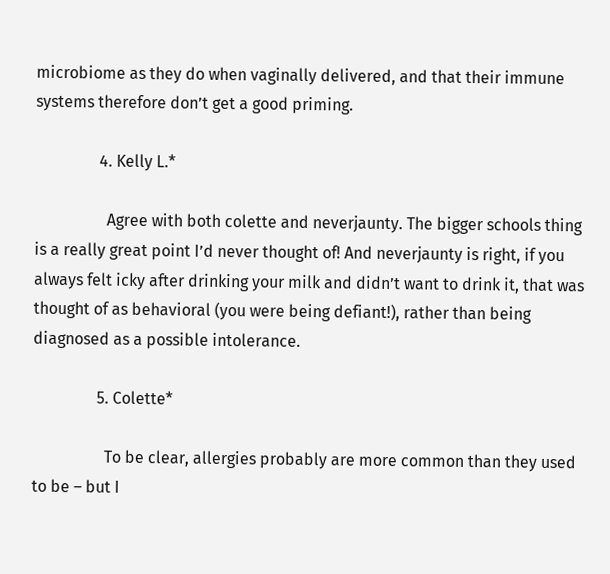microbiome as they do when vaginally delivered, and that their immune systems therefore don’t get a good priming.

                4. Kelly L.*

                  Agree with both colette and neverjaunty. The bigger schools thing is a really great point I’d never thought of! And neverjaunty is right, if you always felt icky after drinking your milk and didn’t want to drink it, that was thought of as behavioral (you were being defiant!), rather than being diagnosed as a possible intolerance.

                5. Colette*

                  To be clear, allergies probably are more common than they used to be – but I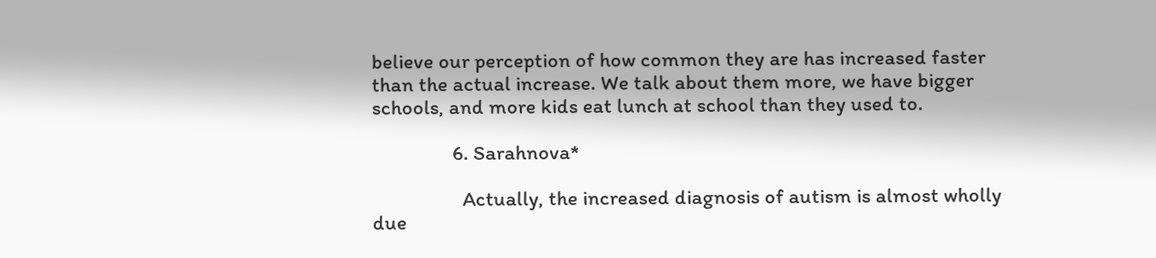believe our perception of how common they are has increased faster than the actual increase. We talk about them more, we have bigger schools, and more kids eat lunch at school than they used to.

                6. Sarahnova*

                  Actually, the increased diagnosis of autism is almost wholly due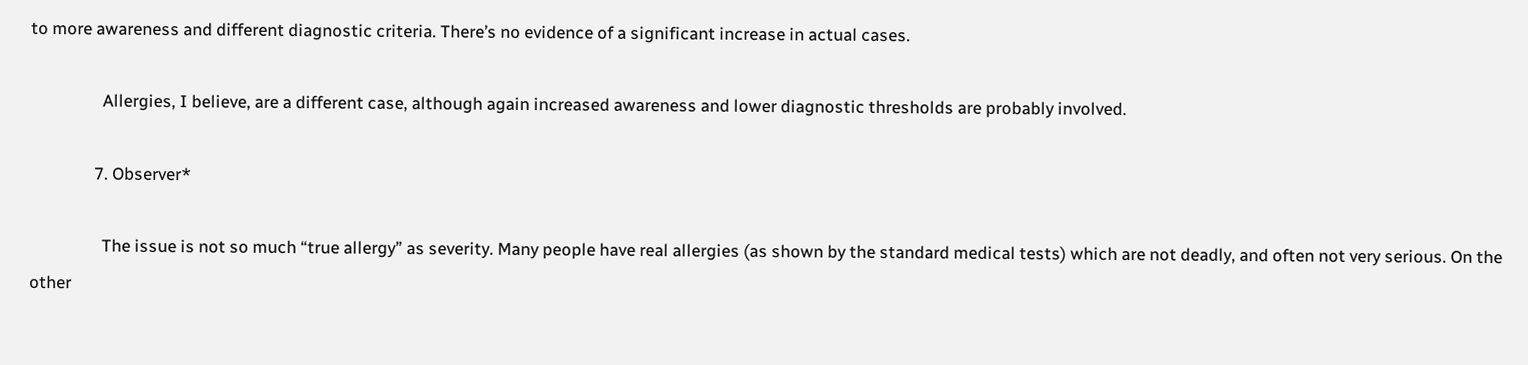to more awareness and different diagnostic criteria. There’s no evidence of a significant increase in actual cases.

                  Allergies, I believe, are a different case, although again increased awareness and lower diagnostic thresholds are probably involved.

                7. Observer*

                  The issue is not so much “true allergy” as severity. Many people have real allergies (as shown by the standard medical tests) which are not deadly, and often not very serious. On the other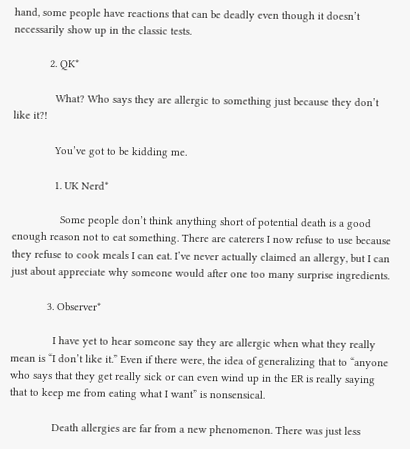hand, some people have reactions that can be deadly even though it doesn’t necessarily show up in the classic tests.

            2. QK*

              What? Who says they are allergic to something just because they don’t like it?!

              You’ve got to be kidding me.

              1. UK Nerd*

                Some people don’t think anything short of potential death is a good enough reason not to eat something. There are caterers I now refuse to use because they refuse to cook meals I can eat. I’ve never actually claimed an allergy, but I can just about appreciate why someone would after one too many surprise ingredients.

            3. Observer*

              I have yet to hear someone say they are allergic when what they really mean is “I don’t like it.” Even if there were, the idea of generalizing that to “anyone who says that they get really sick or can even wind up in the ER is really saying that to keep me from eating what I want” is nonsensical.

              Death allergies are far from a new phenomenon. There was just less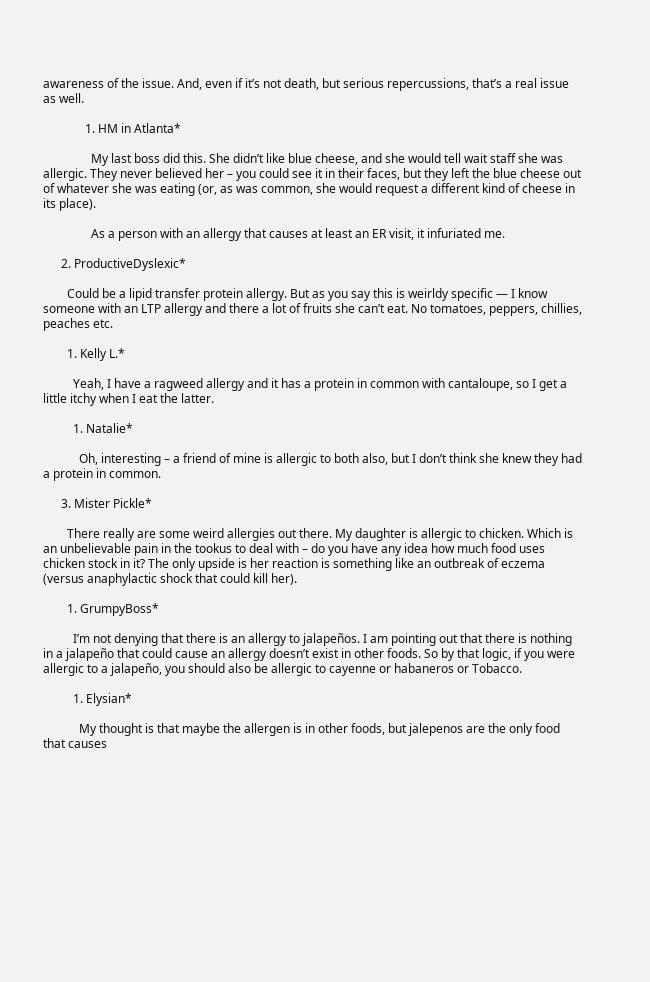awareness of the issue. And, even if it’s not death, but serious repercussions, that’s a real issue as well.

              1. HM in Atlanta*

                My last boss did this. She didn’t like blue cheese, and she would tell wait staff she was allergic. They never believed her – you could see it in their faces, but they left the blue cheese out of whatever she was eating (or, as was common, she would request a different kind of cheese in its place).

                As a person with an allergy that causes at least an ER visit, it infuriated me.

      2. ProductiveDyslexic*

        Could be a lipid transfer protein allergy. But as you say this is weirldy specific — I know someone with an LTP allergy and there a lot of fruits she can’t eat. No tomatoes, peppers, chillies, peaches etc.

        1. Kelly L.*

          Yeah, I have a ragweed allergy and it has a protein in common with cantaloupe, so I get a little itchy when I eat the latter.

          1. Natalie*

            Oh, interesting – a friend of mine is allergic to both also, but I don’t think she knew they had a protein in common.

      3. Mister Pickle*

        There really are some weird allergies out there. My daughter is allergic to chicken. Which is an unbelievable pain in the tookus to deal with – do you have any idea how much food uses chicken stock in it? The only upside is her reaction is something like an outbreak of eczema (versus anaphylactic shock that could kill her).

        1. GrumpyBoss*

          I’m not denying that there is an allergy to jalapeños. I am pointing out that there is nothing in a jalapeño that could cause an allergy doesn’t exist in other foods. So by that logic, if you were allergic to a jalapeño, you should also be allergic to cayenne or habaneros or Tobacco.

          1. Elysian*

            My thought is that maybe the allergen is in other foods, but jalepenos are the only food that causes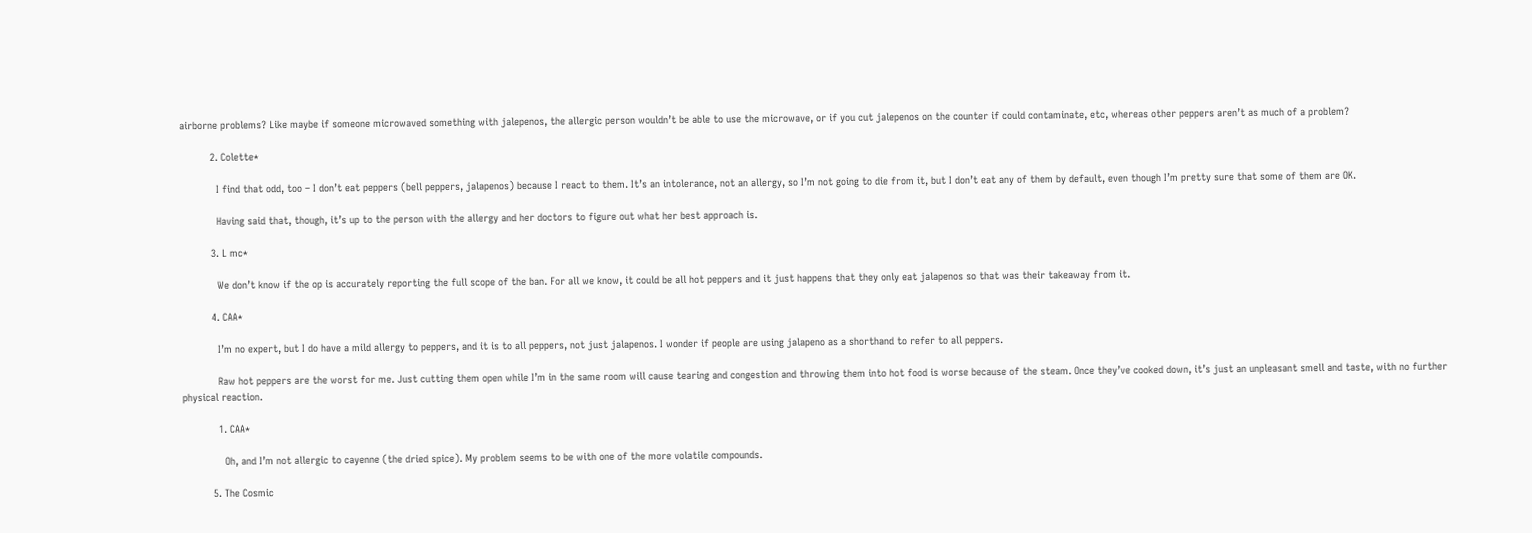airborne problems? Like maybe if someone microwaved something with jalepenos, the allergic person wouldn’t be able to use the microwave, or if you cut jalepenos on the counter if could contaminate, etc, whereas other peppers aren’t as much of a problem?

          2. Colette*

            I find that odd, too – I don’t eat peppers (bell peppers, jalapenos) because I react to them. It’s an intolerance, not an allergy, so I’m not going to die from it, but I don’t eat any of them by default, even though I’m pretty sure that some of them are OK.

            Having said that, though, it’s up to the person with the allergy and her doctors to figure out what her best approach is.

          3. L mc*

            We don’t know if the op is accurately reporting the full scope of the ban. For all we know, it could be all hot peppers and it just happens that they only eat jalapenos so that was their takeaway from it.

          4. CAA*

            I’m no expert, but I do have a mild allergy to peppers, and it is to all peppers, not just jalapenos. I wonder if people are using jalapeno as a shorthand to refer to all peppers.

            Raw hot peppers are the worst for me. Just cutting them open while I’m in the same room will cause tearing and congestion and throwing them into hot food is worse because of the steam. Once they’ve cooked down, it’s just an unpleasant smell and taste, with no further physical reaction.

            1. CAA*

              Oh, and I’m not allergic to cayenne (the dried spice). My problem seems to be with one of the more volatile compounds.

          5. The Cosmic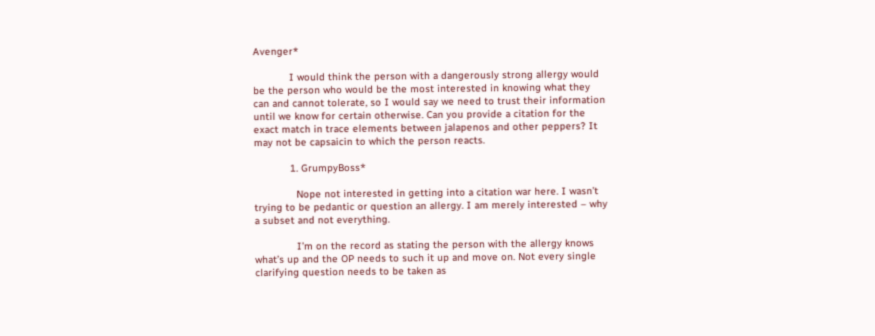Avenger*

            I would think the person with a dangerously strong allergy would be the person who would be the most interested in knowing what they can and cannot tolerate, so I would say we need to trust their information until we know for certain otherwise. Can you provide a citation for the exact match in trace elements between jalapenos and other peppers? It may not be capsaicin to which the person reacts.

            1. GrumpyBoss*

              Nope not interested in getting into a citation war here. I wasn’t trying to be pedantic or question an allergy. I am merely interested – why a subset and not everything.

              I’m on the record as stating the person with the allergy knows what’s up and the OP needs to such it up and move on. Not every single clarifying question needs to be taken as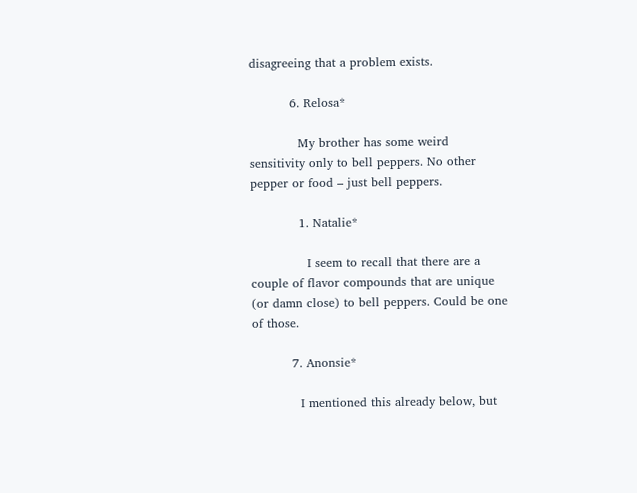disagreeing that a problem exists.

          6. Relosa*

            My brother has some weird sensitivity only to bell peppers. No other pepper or food – just bell peppers.

            1. Natalie*

              I seem to recall that there are a couple of flavor compounds that are unique (or damn close) to bell peppers. Could be one of those.

          7. Anonsie*

            I mentioned this already below, but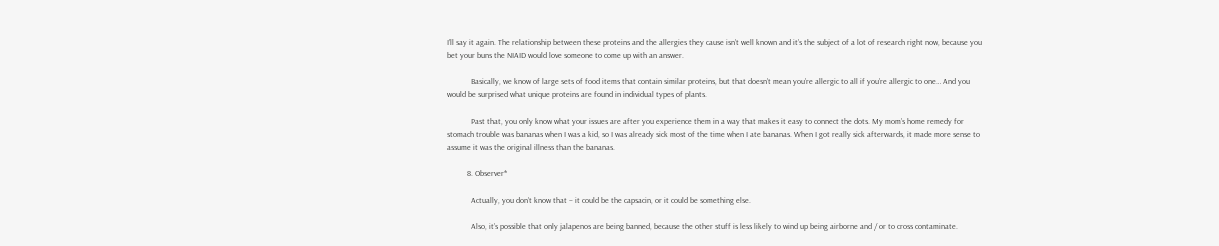I’ll say it again. The relationship between these proteins and the allergies they cause isn’t well known and it’s the subject of a lot of research right now, because you bet your buns the NIAID would love someone to come up with an answer.

            Basically, we know of large sets of food items that contain similar proteins, but that doesn’t mean you’re allergic to all if you’re allergic to one… And you would be surprised what unique proteins are found in individual types of plants.

            Past that, you only know what your issues are after you experience them in a way that makes it easy to connect the dots. My mom’s home remedy for stomach trouble was bananas when I was a kid, so I was already sick most of the time when I ate bananas. When I got really sick afterwards, it made more sense to assume it was the original illness than the bananas.

          8. Observer*

            Actually, you don’t know that – it could be the capsacin, or it could be something else.

            Also, it’s possible that only jalapenos are being banned, because the other stuff is less likely to wind up being airborne and / or to cross contaminate.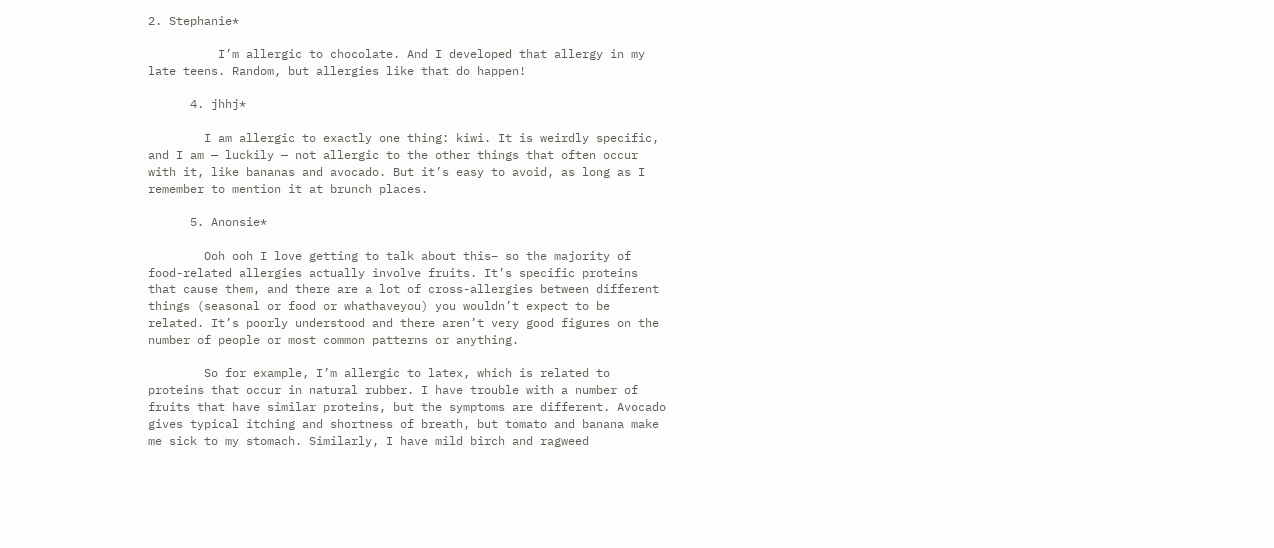2. Stephanie*

          I’m allergic to chocolate. And I developed that allergy in my late teens. Random, but allergies like that do happen!

      4. jhhj*

        I am allergic to exactly one thing: kiwi. It is weirdly specific, and I am — luckily — not allergic to the other things that often occur with it, like bananas and avocado. But it’s easy to avoid, as long as I remember to mention it at brunch places.

      5. Anonsie*

        Ooh ooh I love getting to talk about this– so the majority of food-related allergies actually involve fruits. It’s specific proteins that cause them, and there are a lot of cross-allergies between different things (seasonal or food or whathaveyou) you wouldn’t expect to be related. It’s poorly understood and there aren’t very good figures on the number of people or most common patterns or anything.

        So for example, I’m allergic to latex, which is related to proteins that occur in natural rubber. I have trouble with a number of fruits that have similar proteins, but the symptoms are different. Avocado gives typical itching and shortness of breath, but tomato and banana make me sick to my stomach. Similarly, I have mild birch and ragweed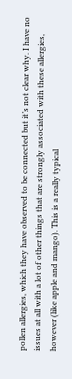pollen allergies, which they have observed to be connected but it’s not clear why. I have no issues at all with a lot of other things that are strongly associated with these allergies, however (like apple and mango). This is a really typical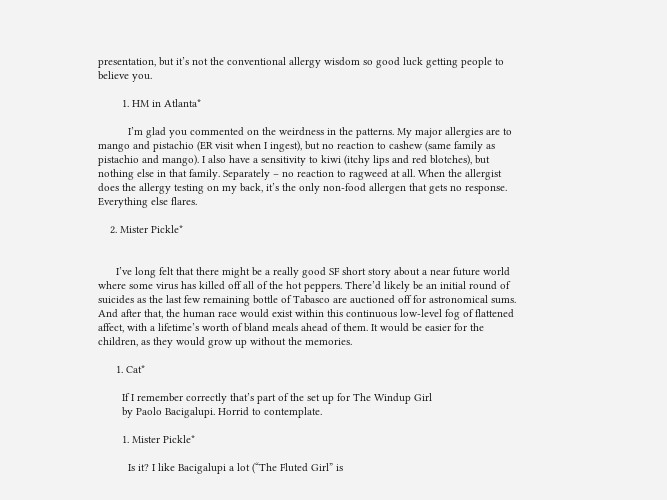presentation, but it’s not the conventional allergy wisdom so good luck getting people to believe you.

        1. HM in Atlanta*

          I’m glad you commented on the weirdness in the patterns. My major allergies are to mango and pistachio (ER visit when I ingest), but no reaction to cashew (same family as pistachio and mango). I also have a sensitivity to kiwi (itchy lips and red blotches), but nothing else in that family. Separately – no reaction to ragweed at all. When the allergist does the allergy testing on my back, it’s the only non-food allergen that gets no response. Everything else flares.

    2. Mister Pickle*


      I’ve long felt that there might be a really good SF short story about a near future world where some virus has killed off all of the hot peppers. There’d likely be an initial round of suicides as the last few remaining bottle of Tabasco are auctioned off for astronomical sums. And after that, the human race would exist within this continuous low-level fog of flattened affect, with a lifetime’s worth of bland meals ahead of them. It would be easier for the children, as they would grow up without the memories.

      1. Cat*

        If I remember correctly that’s part of the set up for The Windup Girl
        by Paolo Bacigalupi. Horrid to contemplate.

        1. Mister Pickle*

          Is it? I like Bacigalupi a lot (“The Fluted Girl” is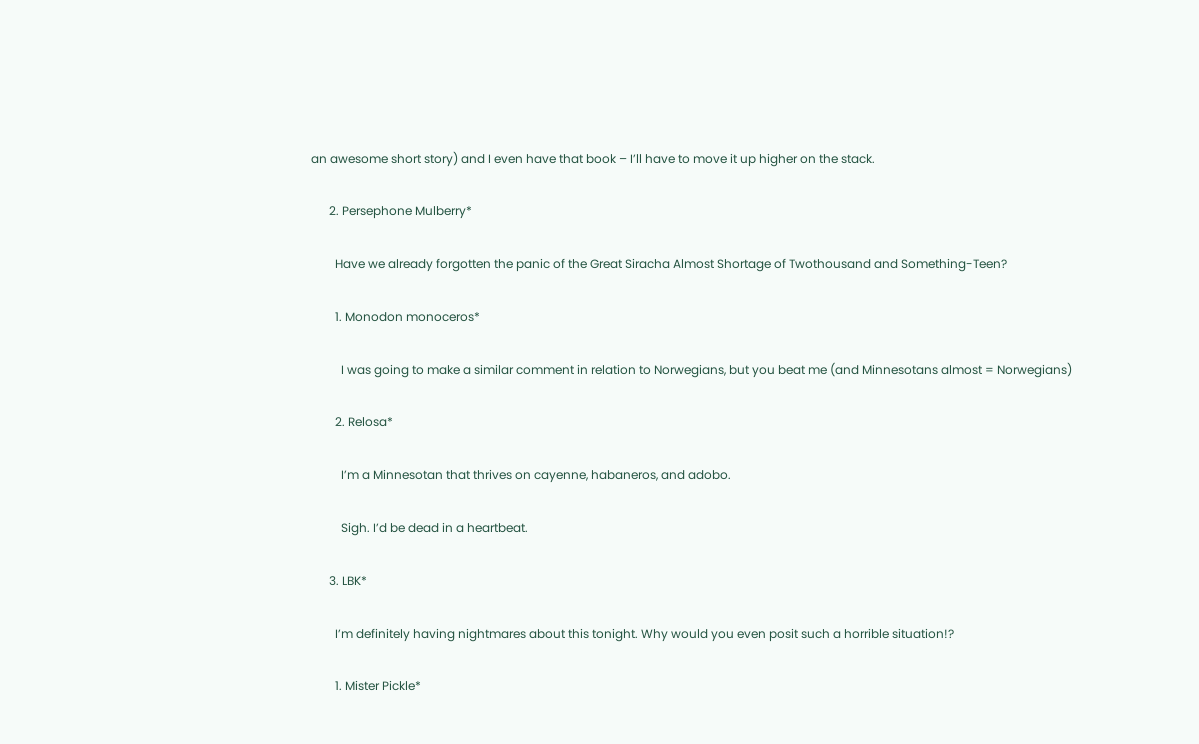an awesome short story) and I even have that book – I’ll have to move it up higher on the stack.

      2. Persephone Mulberry*

        Have we already forgotten the panic of the Great Siracha Almost Shortage of Twothousand and Something-Teen?

        1. Monodon monoceros*

          I was going to make a similar comment in relation to Norwegians, but you beat me (and Minnesotans almost = Norwegians)

        2. Relosa*

          I’m a Minnesotan that thrives on cayenne, habaneros, and adobo.

          Sigh. I’d be dead in a heartbeat.

      3. LBK*

        I’m definitely having nightmares about this tonight. Why would you even posit such a horrible situation!?

        1. Mister Pickle*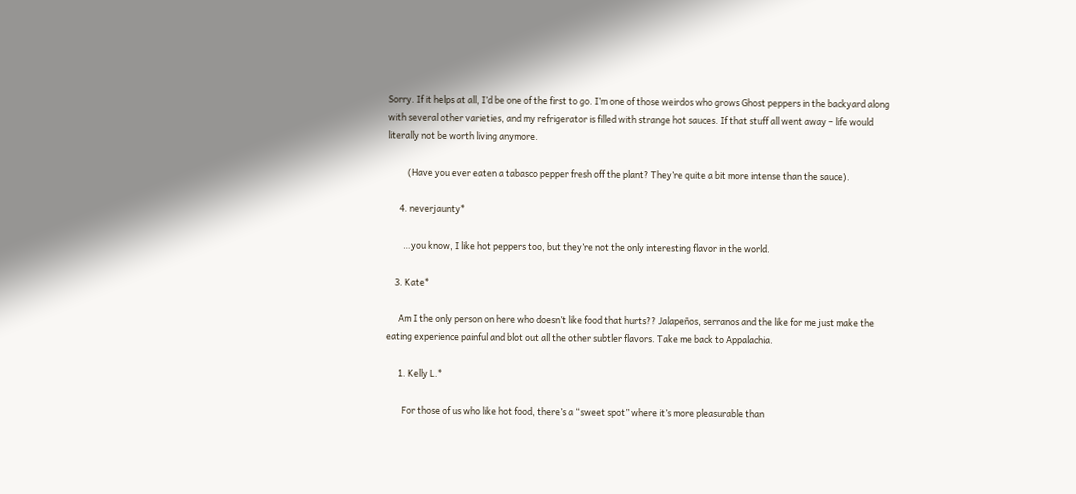Sorry. If it helps at all, I’d be one of the first to go. I’m one of those weirdos who grows Ghost peppers in the backyard along with several other varieties, and my refrigerator is filled with strange hot sauces. If that stuff all went away – life would literally not be worth living anymore.

          (Have you ever eaten a tabasco pepper fresh off the plant? They’re quite a bit more intense than the sauce).

      4. neverjaunty*

        …you know, I like hot peppers too, but they’re not the only interesting flavor in the world.

    3. Kate*

      Am I the only person on here who doesn’t like food that hurts?? Jalapeños, serranos and the like for me just make the eating experience painful and blot out all the other subtler flavors. Take me back to Appalachia.

      1. Kelly L.*

        For those of us who like hot food, there’s a “sweet spot” where it’s more pleasurable than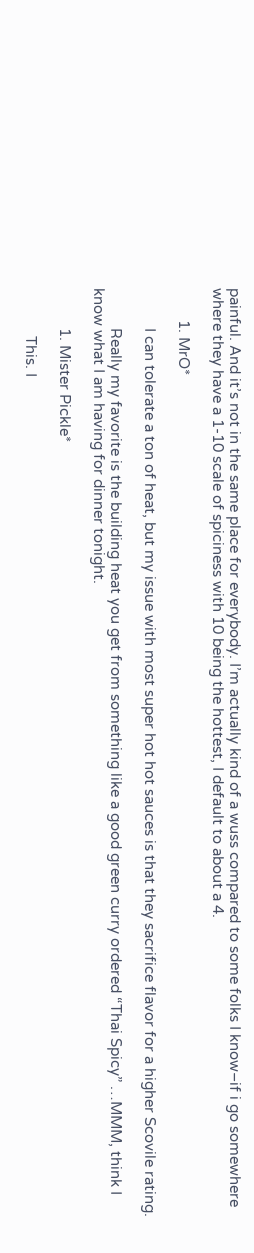painful. And it’s not in the same place for everybody. I’m actually kind of a wuss compared to some folks I know–if i go somewhere where they have a 1-10 scale of spiciness with 10 being the hottest, I default to about a 4.

        1. MrO*

          I can tolerate a ton of heat, but my issue with most super hot hot sauces is that they sacrifice flavor for a higher Scovile rating.

          Really my favorite is the building heat you get from something like a good green curry ordered “Thai Spicy” …MMM, think I know what I am having for dinner tonight.

          1. Mister Pickle*

            This. I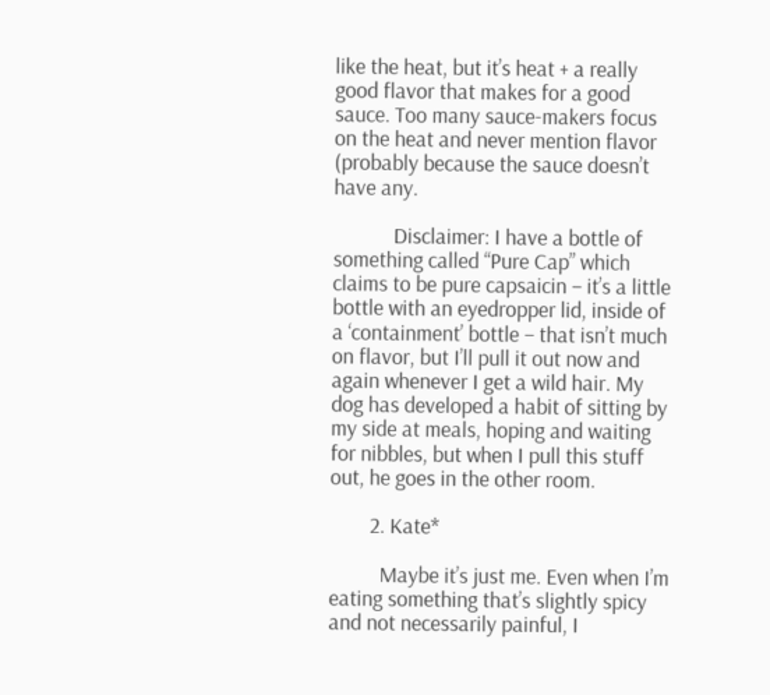like the heat, but it’s heat + a really good flavor that makes for a good sauce. Too many sauce-makers focus on the heat and never mention flavor (probably because the sauce doesn’t have any.

            Disclaimer: I have a bottle of something called “Pure Cap” which claims to be pure capsaicin – it’s a little bottle with an eyedropper lid, inside of a ‘containment’ bottle – that isn’t much on flavor, but I’ll pull it out now and again whenever I get a wild hair. My dog has developed a habit of sitting by my side at meals, hoping and waiting for nibbles, but when I pull this stuff out, he goes in the other room.

        2. Kate*

          Maybe it’s just me. Even when I’m eating something that’s slightly spicy and not necessarily painful, I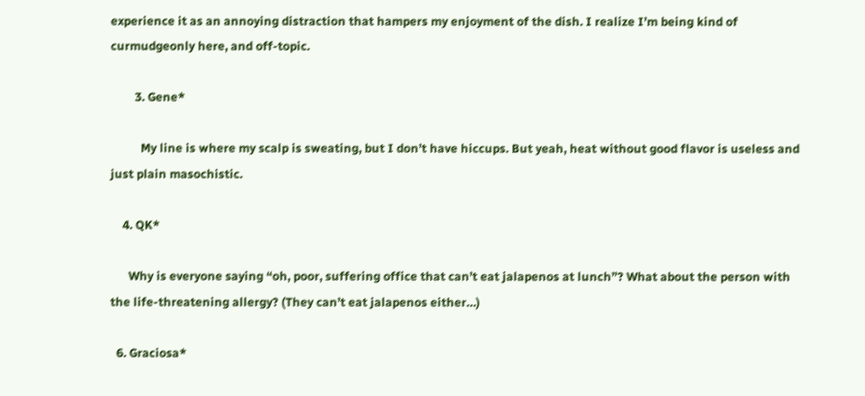experience it as an annoying distraction that hampers my enjoyment of the dish. I realize I’m being kind of curmudgeonly here, and off-topic.

        3. Gene*

          My line is where my scalp is sweating, but I don’t have hiccups. But yeah, heat without good flavor is useless and just plain masochistic.

    4. QK*

      Why is everyone saying “oh, poor, suffering office that can’t eat jalapenos at lunch”? What about the person with the life-threatening allergy? (They can’t eat jalapenos either…)

  6. Graciosa*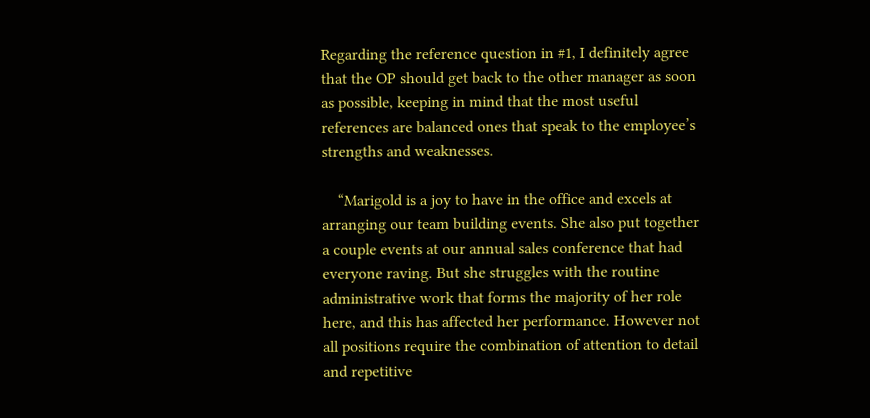Regarding the reference question in #1, I definitely agree that the OP should get back to the other manager as soon as possible, keeping in mind that the most useful references are balanced ones that speak to the employee’s strengths and weaknesses.

    “Marigold is a joy to have in the office and excels at arranging our team building events. She also put together a couple events at our annual sales conference that had everyone raving. But she struggles with the routine administrative work that forms the majority of her role here, and this has affected her performance. However not all positions require the combination of attention to detail and repetitive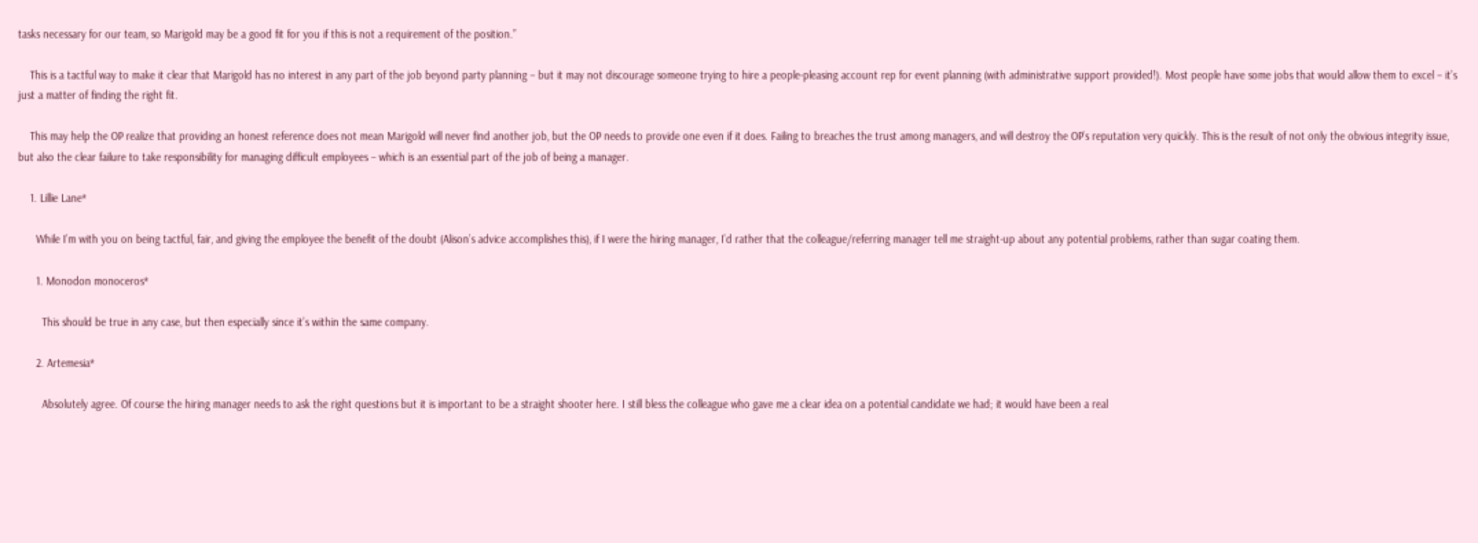tasks necessary for our team, so Marigold may be a good fit for you if this is not a requirement of the position.”

    This is a tactful way to make it clear that Marigold has no interest in any part of the job beyond party planning – but it may not discourage someone trying to hire a people-pleasing account rep for event planning (with administrative support provided!). Most people have some jobs that would allow them to excel – it’s just a matter of finding the right fit.

    This may help the OP realize that providing an honest reference does not mean Marigold will never find another job, but the OP needs to provide one even if it does. Failing to breaches the trust among managers, and will destroy the OP’s reputation very quickly. This is the result of not only the obvious integrity issue, but also the clear failure to take responsibility for managing difficult employees – which is an essential part of the job of being a manager.

    1. Lillie Lane*

      While I’m with you on being tactful, fair, and giving the employee the benefit of the doubt (Alison’s advice accomplishes this), if I were the hiring manager, I’d rather that the colleague/referring manager tell me straight-up about any potential problems, rather than sugar coating them.

      1. Monodon monoceros*

        This should be true in any case, but then especially since it’s within the same company.

      2. Artemesia*

        Absolutely agree. Of course the hiring manager needs to ask the right questions but it is important to be a straight shooter here. I still bless the colleague who gave me a clear idea on a potential candidate we had; it would have been a real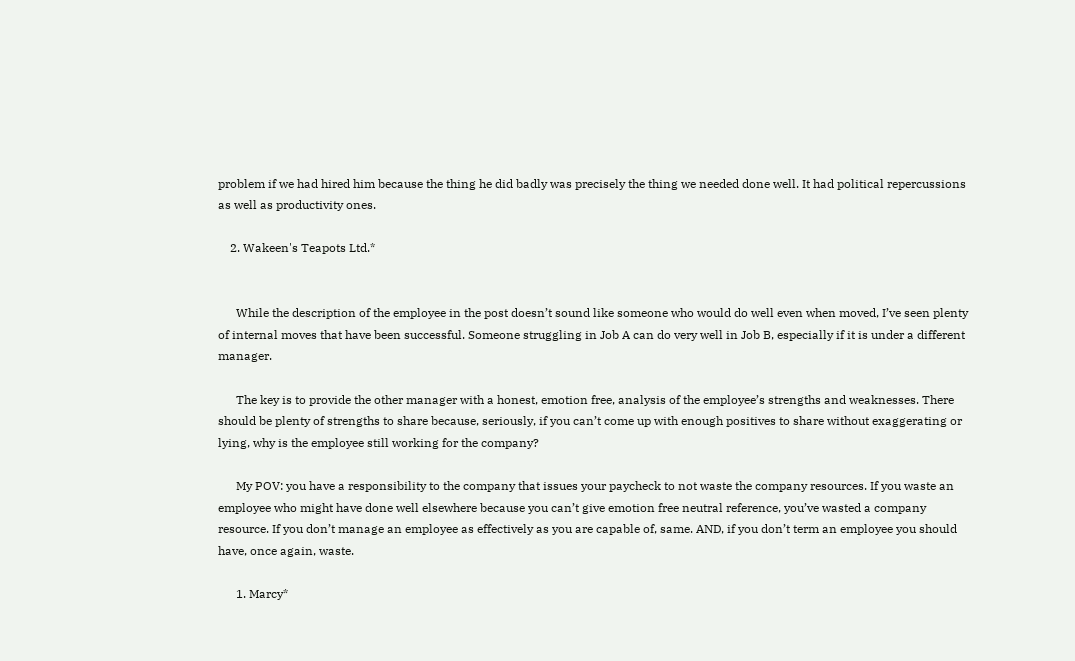problem if we had hired him because the thing he did badly was precisely the thing we needed done well. It had political repercussions as well as productivity ones.

    2. Wakeen's Teapots Ltd.*


      While the description of the employee in the post doesn’t sound like someone who would do well even when moved, I’ve seen plenty of internal moves that have been successful. Someone struggling in Job A can do very well in Job B, especially if it is under a different manager.

      The key is to provide the other manager with a honest, emotion free, analysis of the employee’s strengths and weaknesses. There should be plenty of strengths to share because, seriously, if you can’t come up with enough positives to share without exaggerating or lying, why is the employee still working for the company?

      My POV: you have a responsibility to the company that issues your paycheck to not waste the company resources. If you waste an employee who might have done well elsewhere because you can’t give emotion free neutral reference, you’ve wasted a company resource. If you don’t manage an employee as effectively as you are capable of, same. AND, if you don’t term an employee you should have, once again, waste.

      1. Marcy*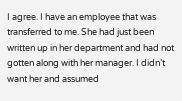I agree. I have an employee that was transferred to me. She had just been written up in her department and had not gotten along with her manager. I didn’t want her and assumed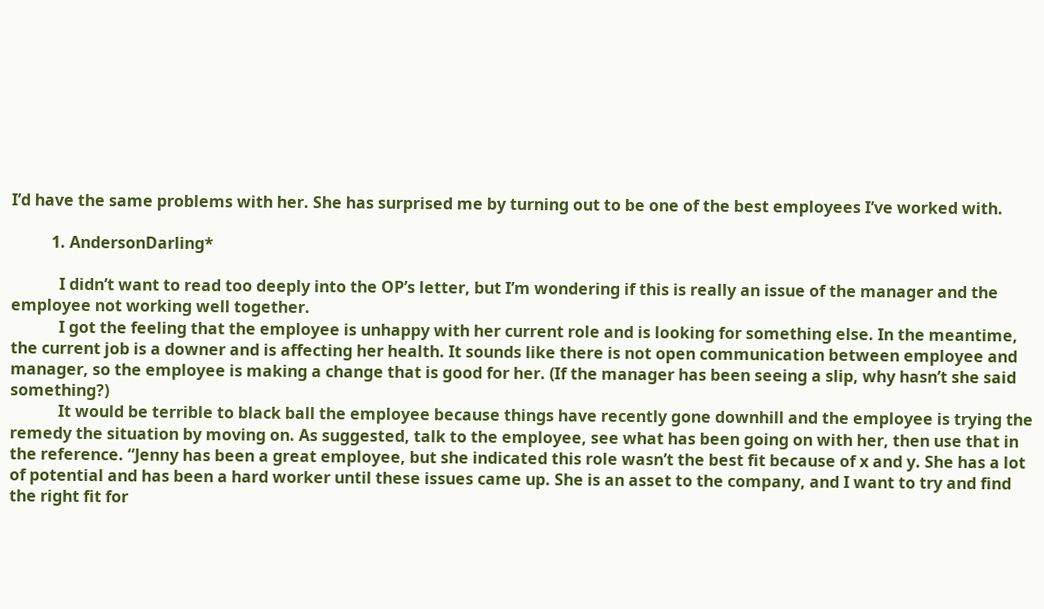I’d have the same problems with her. She has surprised me by turning out to be one of the best employees I’ve worked with.

          1. AndersonDarling*

            I didn’t want to read too deeply into the OP’s letter, but I’m wondering if this is really an issue of the manager and the employee not working well together.
            I got the feeling that the employee is unhappy with her current role and is looking for something else. In the meantime, the current job is a downer and is affecting her health. It sounds like there is not open communication between employee and manager, so the employee is making a change that is good for her. (If the manager has been seeing a slip, why hasn’t she said something?)
            It would be terrible to black ball the employee because things have recently gone downhill and the employee is trying the remedy the situation by moving on. As suggested, talk to the employee, see what has been going on with her, then use that in the reference. “Jenny has been a great employee, but she indicated this role wasn’t the best fit because of x and y. She has a lot of potential and has been a hard worker until these issues came up. She is an asset to the company, and I want to try and find the right fit for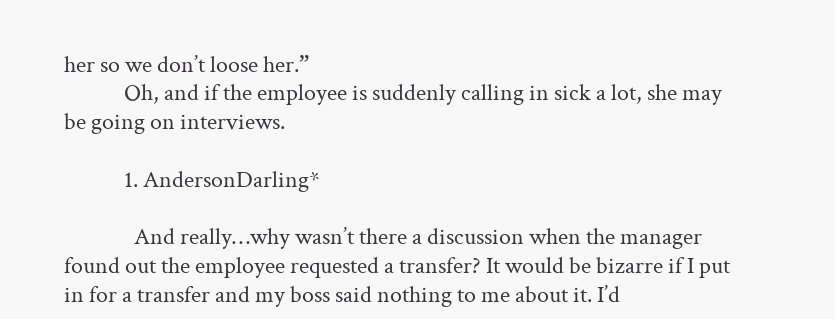her so we don’t loose her.”
            Oh, and if the employee is suddenly calling in sick a lot, she may be going on interviews.

            1. AndersonDarling*

              And really…why wasn’t there a discussion when the manager found out the employee requested a transfer? It would be bizarre if I put in for a transfer and my boss said nothing to me about it. I’d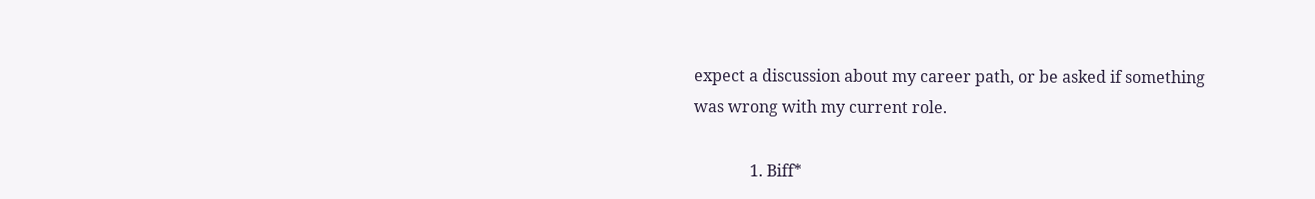expect a discussion about my career path, or be asked if something was wrong with my current role.

              1. Biff*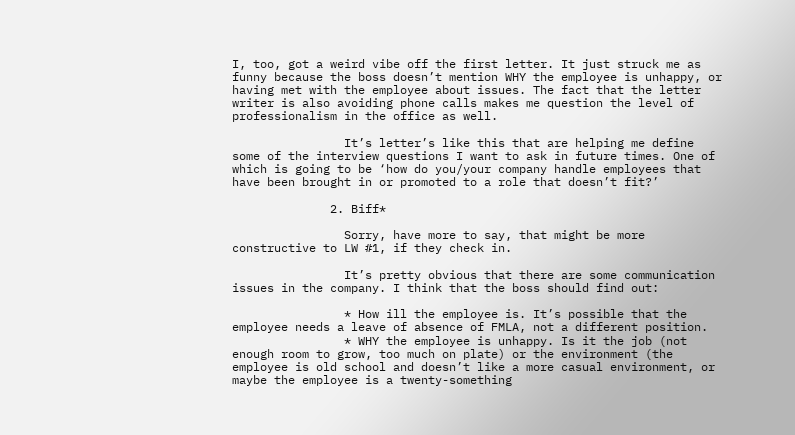I, too, got a weird vibe off the first letter. It just struck me as funny because the boss doesn’t mention WHY the employee is unhappy, or having met with the employee about issues. The fact that the letter writer is also avoiding phone calls makes me question the level of professionalism in the office as well.

                It’s letter’s like this that are helping me define some of the interview questions I want to ask in future times. One of which is going to be ‘how do you/your company handle employees that have been brought in or promoted to a role that doesn’t fit?’

              2. Biff*

                Sorry, have more to say, that might be more constructive to LW #1, if they check in.

                It’s pretty obvious that there are some communication issues in the company. I think that the boss should find out:

                * How ill the employee is. It’s possible that the employee needs a leave of absence of FMLA, not a different position.
                * WHY the employee is unhappy. Is it the job (not enough room to grow, too much on plate) or the environment (the employee is old school and doesn’t like a more casual environment, or maybe the employee is a twenty-something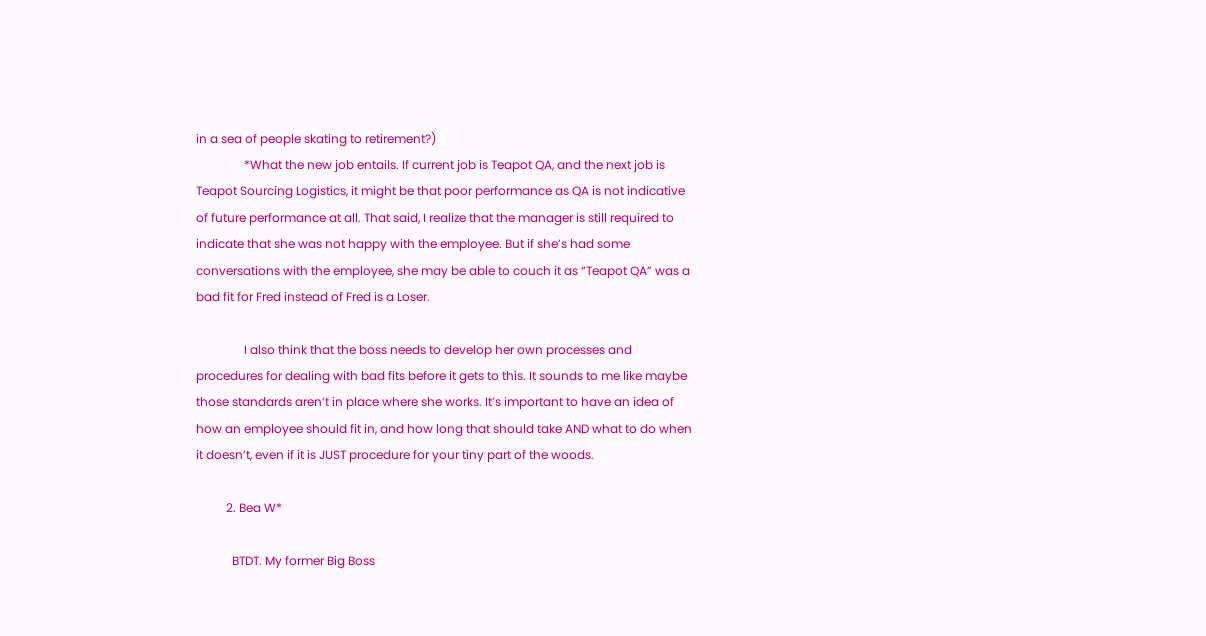in a sea of people skating to retirement?)
                *What the new job entails. If current job is Teapot QA, and the next job is Teapot Sourcing Logistics, it might be that poor performance as QA is not indicative of future performance at all. That said, I realize that the manager is still required to indicate that she was not happy with the employee. But if she’s had some conversations with the employee, she may be able to couch it as “Teapot QA” was a bad fit for Fred instead of Fred is a Loser.

                I also think that the boss needs to develop her own processes and procedures for dealing with bad fits before it gets to this. It sounds to me like maybe those standards aren’t in place where she works. It’s important to have an idea of how an employee should fit in, and how long that should take AND what to do when it doesn’t, even if it is JUST procedure for your tiny part of the woods.

          2. Bea W*

            BTDT. My former Big Boss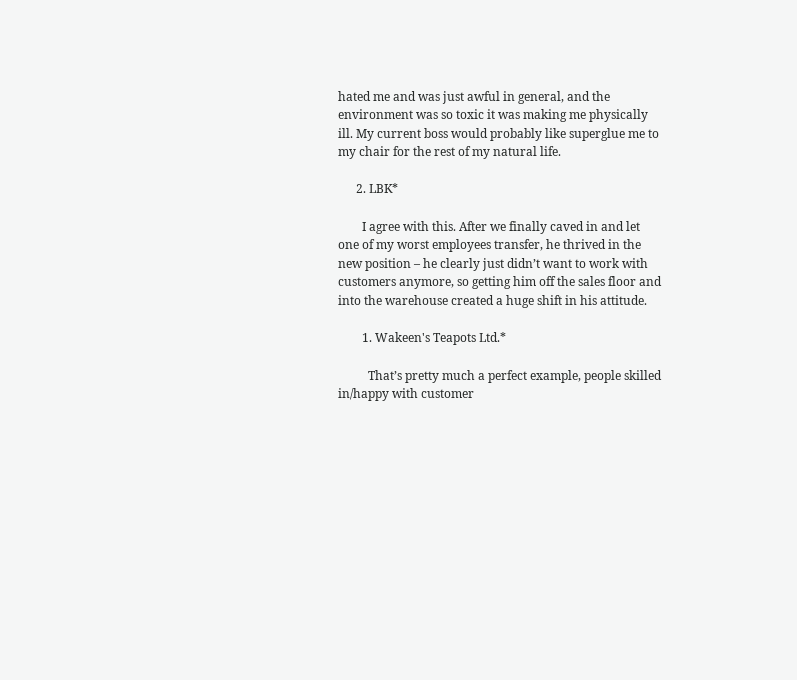hated me and was just awful in general, and the environment was so toxic it was making me physically ill. My current boss would probably like superglue me to my chair for the rest of my natural life.

      2. LBK*

        I agree with this. After we finally caved in and let one of my worst employees transfer, he thrived in the new position – he clearly just didn’t want to work with customers anymore, so getting him off the sales floor and into the warehouse created a huge shift in his attitude.

        1. Wakeen's Teapots Ltd.*

          That’s pretty much a perfect example, people skilled in/happy with customer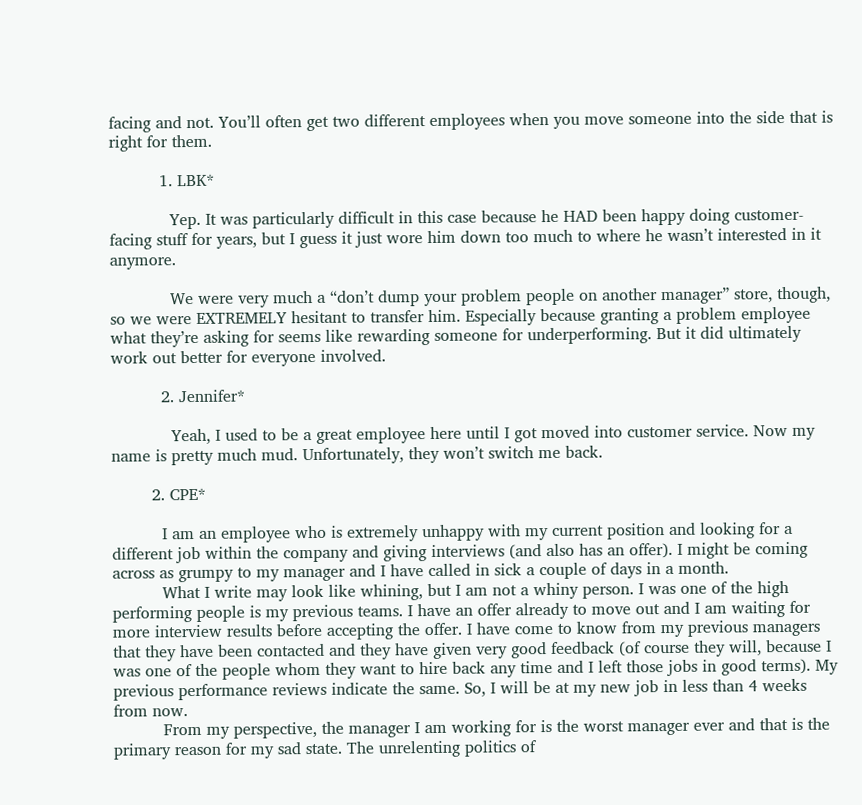facing and not. You’ll often get two different employees when you move someone into the side that is right for them.

          1. LBK*

            Yep. It was particularly difficult in this case because he HAD been happy doing customer-facing stuff for years, but I guess it just wore him down too much to where he wasn’t interested in it anymore.

            We were very much a “don’t dump your problem people on another manager” store, though, so we were EXTREMELY hesitant to transfer him. Especially because granting a problem employee what they’re asking for seems like rewarding someone for underperforming. But it did ultimately work out better for everyone involved.

          2. Jennifer*

            Yeah, I used to be a great employee here until I got moved into customer service. Now my name is pretty much mud. Unfortunately, they won’t switch me back.

        2. CPE*

          I am an employee who is extremely unhappy with my current position and looking for a different job within the company and giving interviews (and also has an offer). I might be coming across as grumpy to my manager and I have called in sick a couple of days in a month.
          What I write may look like whining, but I am not a whiny person. I was one of the high performing people is my previous teams. I have an offer already to move out and I am waiting for more interview results before accepting the offer. I have come to know from my previous managers that they have been contacted and they have given very good feedback (of course they will, because I was one of the people whom they want to hire back any time and I left those jobs in good terms). My previous performance reviews indicate the same. So, I will be at my new job in less than 4 weeks from now.
          From my perspective, the manager I am working for is the worst manager ever and that is the primary reason for my sad state. The unrelenting politics of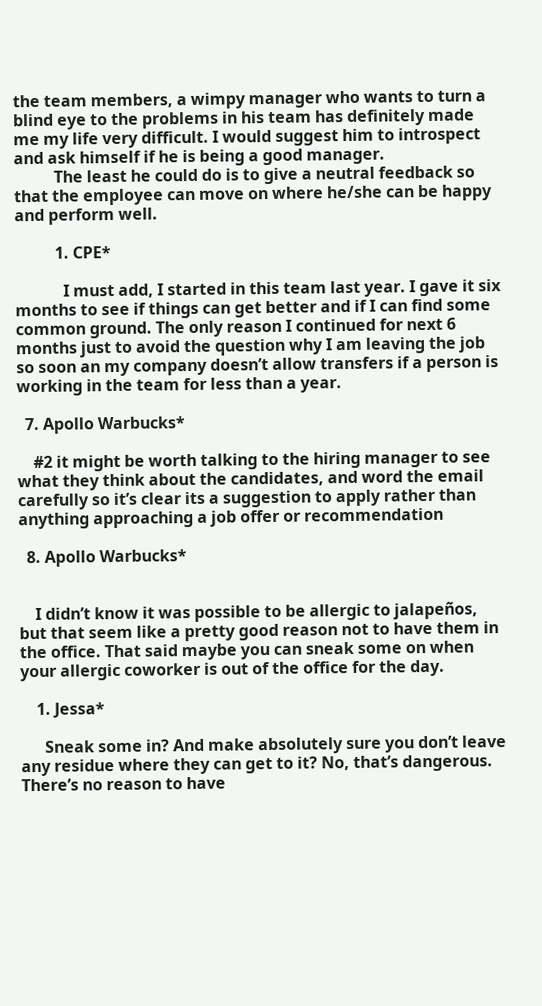the team members, a wimpy manager who wants to turn a blind eye to the problems in his team has definitely made me my life very difficult. I would suggest him to introspect and ask himself if he is being a good manager.
          The least he could do is to give a neutral feedback so that the employee can move on where he/she can be happy and perform well.

          1. CPE*

            I must add, I started in this team last year. I gave it six months to see if things can get better and if I can find some common ground. The only reason I continued for next 6 months just to avoid the question why I am leaving the job so soon an my company doesn’t allow transfers if a person is working in the team for less than a year.

  7. Apollo Warbucks*

    #2 it might be worth talking to the hiring manager to see what they think about the candidates, and word the email carefully so it’s clear its a suggestion to apply rather than anything approaching a job offer or recommendation

  8. Apollo Warbucks*


    I didn’t know it was possible to be allergic to jalapeños, but that seem like a pretty good reason not to have them in the office. That said maybe you can sneak some on when your allergic coworker is out of the office for the day.

    1. Jessa*

      Sneak some in? And make absolutely sure you don’t leave any residue where they can get to it? No, that’s dangerous. There’s no reason to have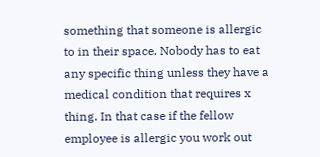something that someone is allergic to in their space. Nobody has to eat any specific thing unless they have a medical condition that requires x thing. In that case if the fellow employee is allergic you work out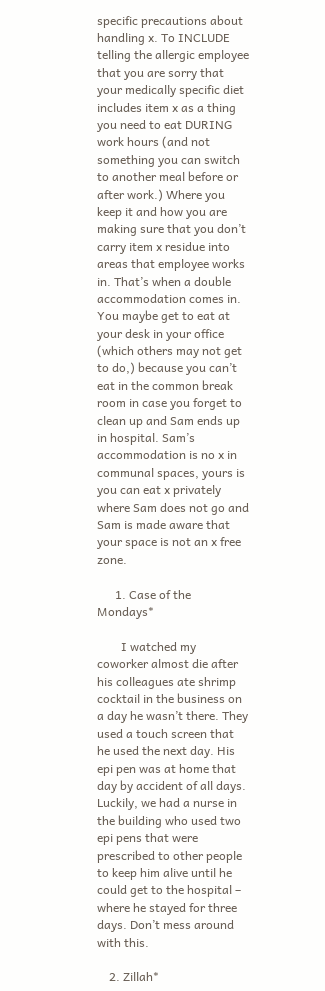specific precautions about handling x. To INCLUDE telling the allergic employee that you are sorry that your medically specific diet includes item x as a thing you need to eat DURING work hours (and not something you can switch to another meal before or after work.) Where you keep it and how you are making sure that you don’t carry item x residue into areas that employee works in. That’s when a double accommodation comes in. You maybe get to eat at your desk in your office (which others may not get to do,) because you can’t eat in the common break room in case you forget to clean up and Sam ends up in hospital. Sam’s accommodation is no x in communal spaces, yours is you can eat x privately where Sam does not go and Sam is made aware that your space is not an x free zone.

      1. Case of the Mondays*

        I watched my coworker almost die after his colleagues ate shrimp cocktail in the business on a day he wasn’t there. They used a touch screen that he used the next day. His epi pen was at home that day by accident of all days. Luckily, we had a nurse in the building who used two epi pens that were prescribed to other people to keep him alive until he could get to the hospital – where he stayed for three days. Don’t mess around with this.

    2. Zillah*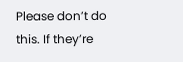Please don’t do this. If they’re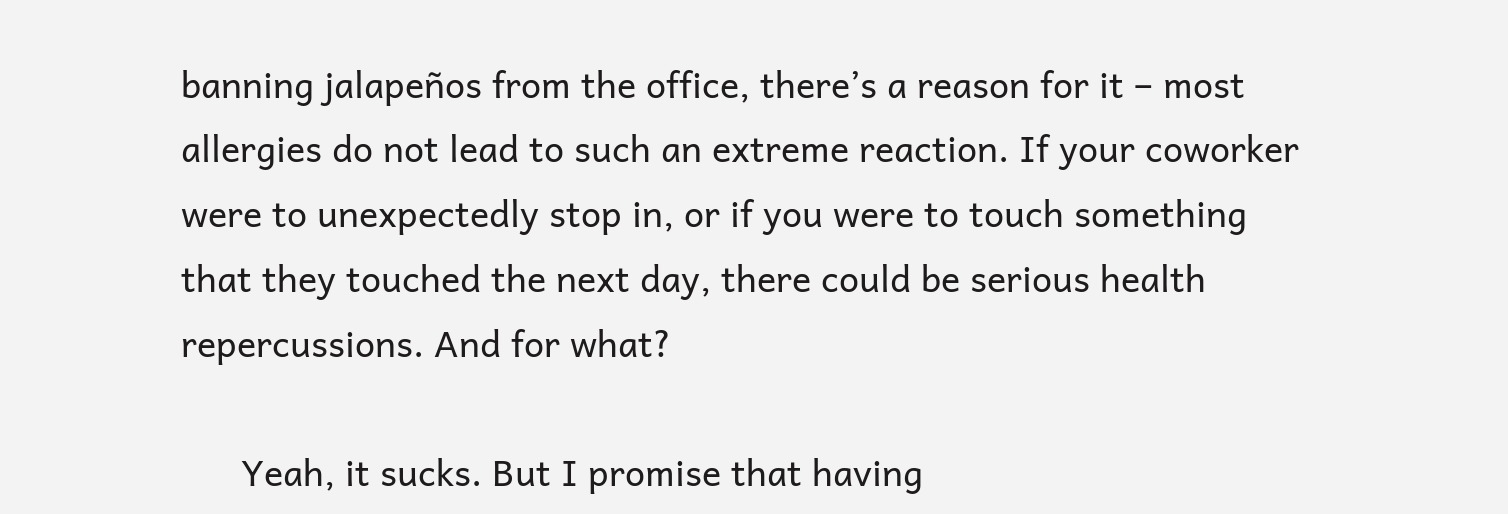banning jalapeños from the office, there’s a reason for it – most allergies do not lead to such an extreme reaction. If your coworker were to unexpectedly stop in, or if you were to touch something that they touched the next day, there could be serious health repercussions. And for what?

      Yeah, it sucks. But I promise that having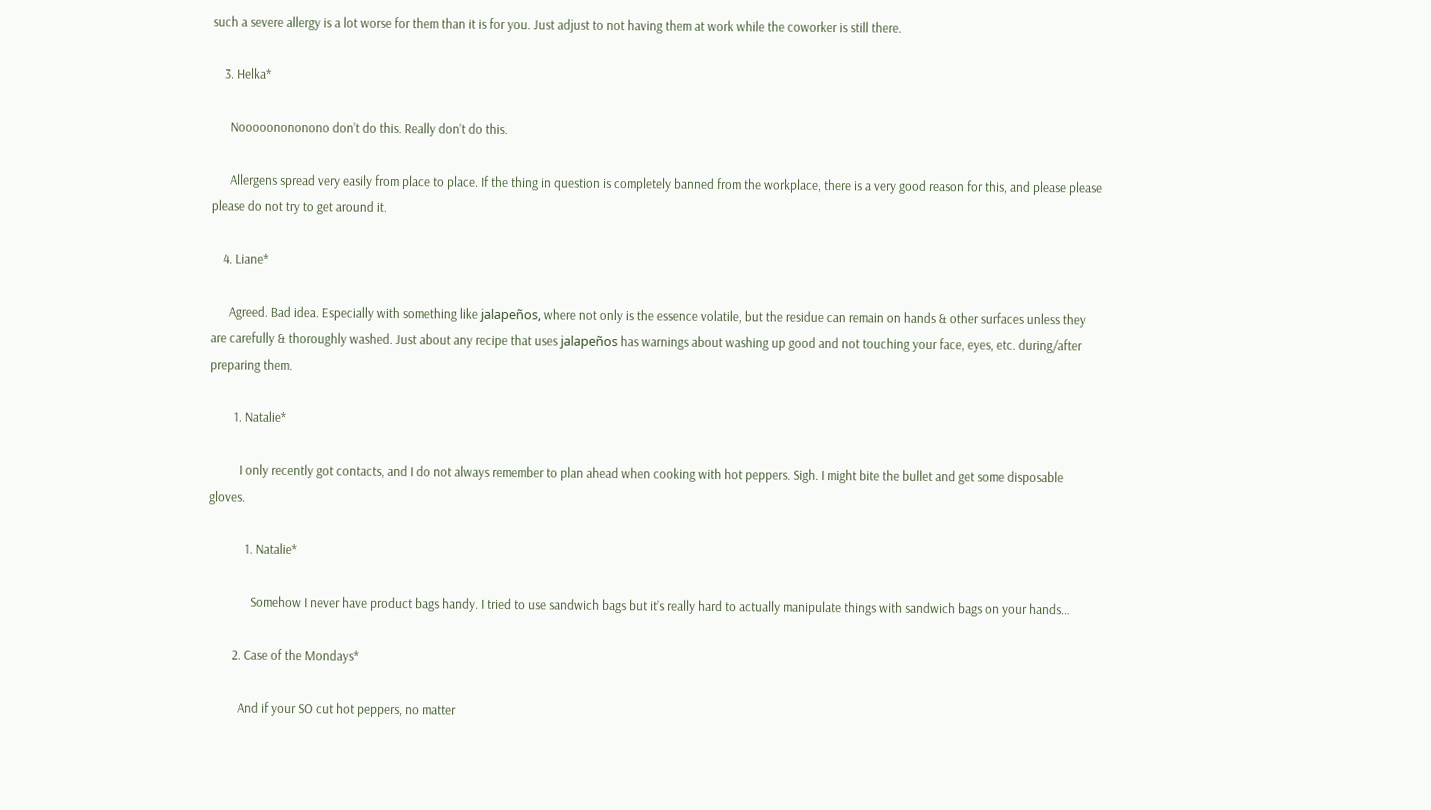such a severe allergy is a lot worse for them than it is for you. Just adjust to not having them at work while the coworker is still there.

    3. Helka*

      Nooooonononono don’t do this. Really don’t do this.

      Allergens spread very easily from place to place. If the thing in question is completely banned from the workplace, there is a very good reason for this, and please please please do not try to get around it.

    4. Liane*

      Agreed. Bad idea. Especially with something like jalapeños, where not only is the essence volatile, but the residue can remain on hands & other surfaces unless they are carefully & thoroughly washed. Just about any recipe that uses jalapeños has warnings about washing up good and not touching your face, eyes, etc. during/after preparing them.

        1. Natalie*

          I only recently got contacts, and I do not always remember to plan ahead when cooking with hot peppers. Sigh. I might bite the bullet and get some disposable gloves.

            1. Natalie*

              Somehow I never have product bags handy. I tried to use sandwich bags but it’s really hard to actually manipulate things with sandwich bags on your hands…

        2. Case of the Mondays*

          And if your SO cut hot peppers, no matter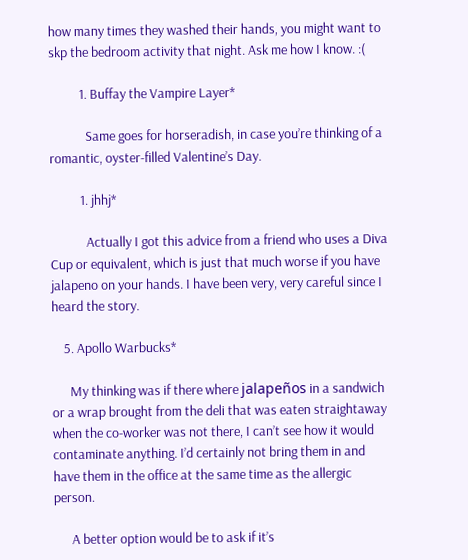how many times they washed their hands, you might want to skp the bedroom activity that night. Ask me how I know. :(

          1. Buffay the Vampire Layer*

            Same goes for horseradish, in case you’re thinking of a romantic, oyster-filled Valentine’s Day.

          1. jhhj*

            Actually I got this advice from a friend who uses a Diva Cup or equivalent, which is just that much worse if you have jalapeno on your hands. I have been very, very careful since I heard the story.

    5. Apollo Warbucks*

      My thinking was if there where jalapeños in a sandwich or a wrap brought from the deli that was eaten straightaway when the co-worker was not there, I can’t see how it would contaminate anything. I’d certainly not bring them in and have them in the office at the same time as the allergic person.

      A better option would be to ask if it’s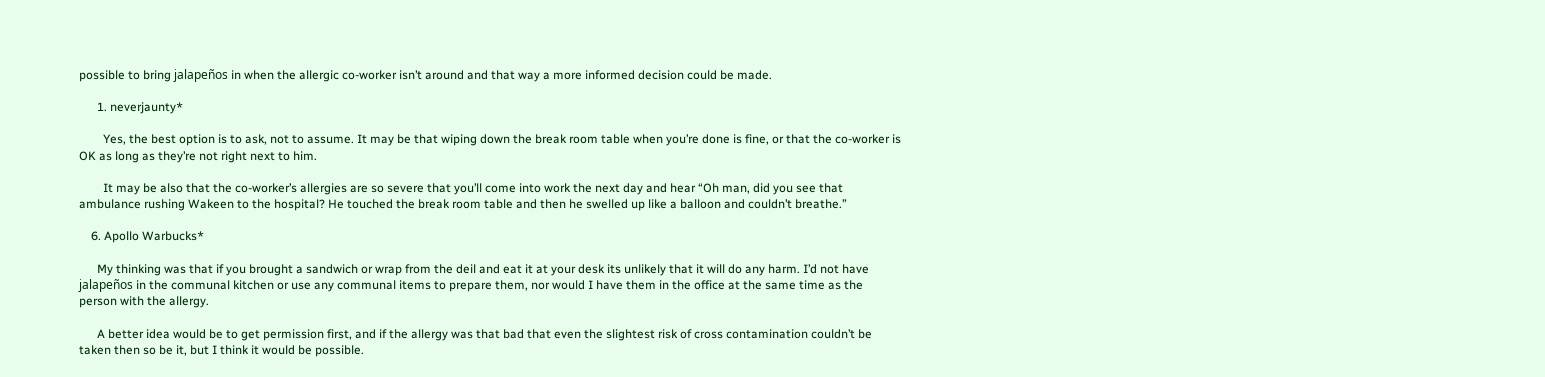possible to bring jalapeños in when the allergic co-worker isn’t around and that way a more informed decision could be made.

      1. neverjaunty*

        Yes, the best option is to ask, not to assume. It may be that wiping down the break room table when you’re done is fine, or that the co-worker is OK as long as they’re not right next to him.

        It may be also that the co-worker’s allergies are so severe that you’ll come into work the next day and hear “Oh man, did you see that ambulance rushing Wakeen to the hospital? He touched the break room table and then he swelled up like a balloon and couldn’t breathe.”

    6. Apollo Warbucks*

      My thinking was that if you brought a sandwich or wrap from the deil and eat it at your desk its unlikely that it will do any harm. I’d not have jalapeños in the communal kitchen or use any communal items to prepare them, nor would I have them in the office at the same time as the person with the allergy.

      A better idea would be to get permission first, and if the allergy was that bad that even the slightest risk of cross contamination couldn’t be taken then so be it, but I think it would be possible.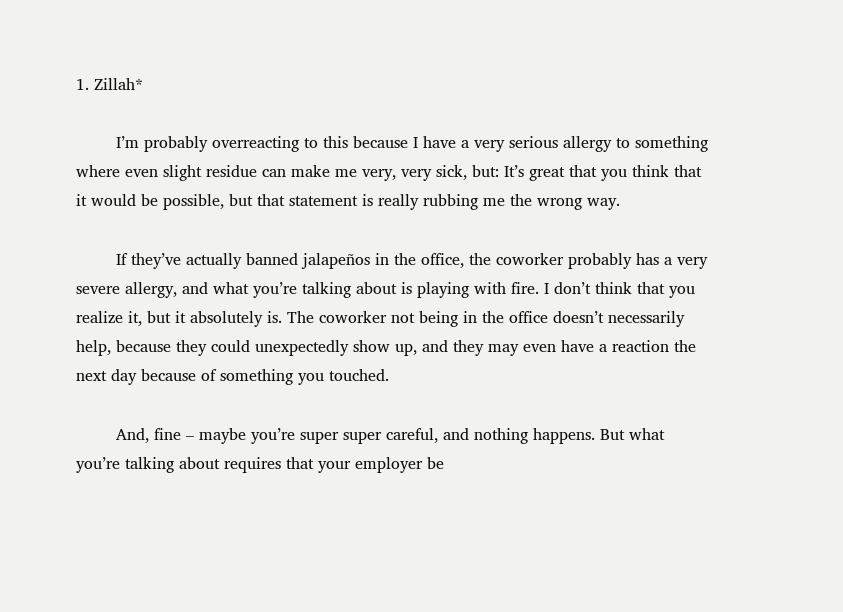1. Zillah*

        I’m probably overreacting to this because I have a very serious allergy to something where even slight residue can make me very, very sick, but: It’s great that you think that it would be possible, but that statement is really rubbing me the wrong way.

        If they’ve actually banned jalapeños in the office, the coworker probably has a very severe allergy, and what you’re talking about is playing with fire. I don’t think that you realize it, but it absolutely is. The coworker not being in the office doesn’t necessarily help, because they could unexpectedly show up, and they may even have a reaction the next day because of something you touched.

        And, fine – maybe you’re super super careful, and nothing happens. But what you’re talking about requires that your employer be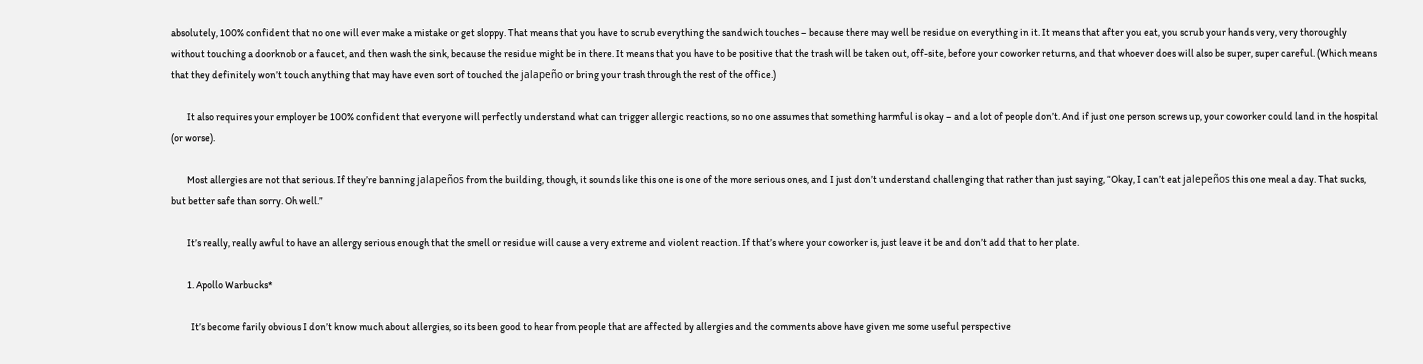absolutely, 100% confident that no one will ever make a mistake or get sloppy. That means that you have to scrub everything the sandwich touches – because there may well be residue on everything in it. It means that after you eat, you scrub your hands very, very thoroughly without touching a doorknob or a faucet, and then wash the sink, because the residue might be in there. It means that you have to be positive that the trash will be taken out, off-site, before your coworker returns, and that whoever does will also be super, super careful. (Which means that they definitely won’t touch anything that may have even sort of touched the jalapeño or bring your trash through the rest of the office.)

        It also requires your employer be 100% confident that everyone will perfectly understand what can trigger allergic reactions, so no one assumes that something harmful is okay – and a lot of people don’t. And if just one person screws up, your coworker could land in the hospital (or worse).

        Most allergies are not that serious. If they’re banning jalapeños from the building, though, it sounds like this one is one of the more serious ones, and I just don’t understand challenging that rather than just saying, “Okay, I can’t eat jalepeños this one meal a day. That sucks, but better safe than sorry. Oh well.”

        It’s really, really awful to have an allergy serious enough that the smell or residue will cause a very extreme and violent reaction. If that’s where your coworker is, just leave it be and don’t add that to her plate.

        1. Apollo Warbucks*

          It’s become farily obvious I don’t know much about allergies, so its been good to hear from people that are affected by allergies and the comments above have given me some useful perspective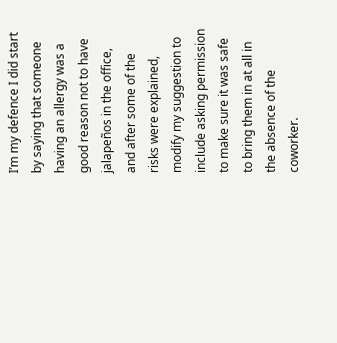I’m my defence I did start by saying that someone having an allergy was a good reason not to have jalapeños in the office, and after some of the risks were explained, modify my suggestion to include asking permission to make sure it was safe to bring them in at all in the absence of the coworker.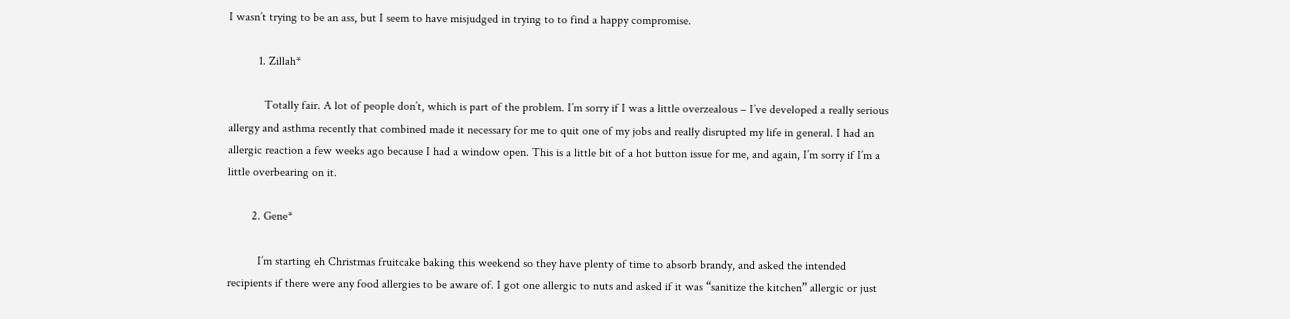I wasn’t trying to be an ass, but I seem to have misjudged in trying to to find a happy compromise.

          1. Zillah*

            Totally fair. A lot of people don’t, which is part of the problem. I’m sorry if I was a little overzealous – I’ve developed a really serious allergy and asthma recently that combined made it necessary for me to quit one of my jobs and really disrupted my life in general. I had an allergic reaction a few weeks ago because I had a window open. This is a little bit of a hot button issue for me, and again, I’m sorry if I’m a little overbearing on it.

        2. Gene*

          I’m starting eh Christmas fruitcake baking this weekend so they have plenty of time to absorb brandy, and asked the intended recipients if there were any food allergies to be aware of. I got one allergic to nuts and asked if it was “sanitize the kitchen” allergic or just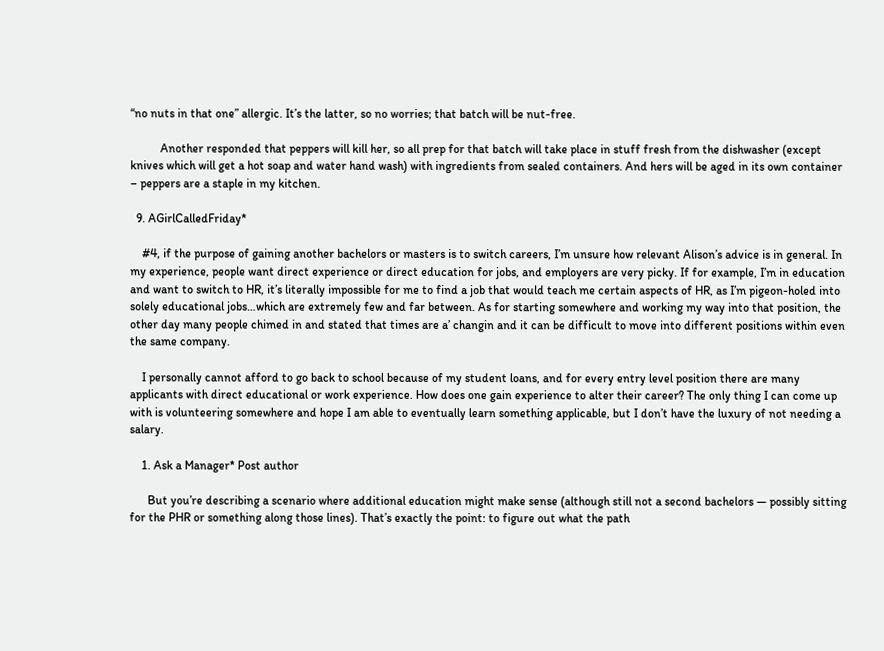“no nuts in that one” allergic. It’s the latter, so no worries; that batch will be nut-free.

          Another responded that peppers will kill her, so all prep for that batch will take place in stuff fresh from the dishwasher (except knives which will get a hot soap and water hand wash) with ingredients from sealed containers. And hers will be aged in its own container – peppers are a staple in my kitchen.

  9. AGirlCalledFriday*

    #4, if the purpose of gaining another bachelors or masters is to switch careers, I’m unsure how relevant Alison’s advice is in general. In my experience, people want direct experience or direct education for jobs, and employers are very picky. If for example, I’m in education and want to switch to HR, it’s literally impossible for me to find a job that would teach me certain aspects of HR, as I’m pigeon-holed into solely educational jobs…which are extremely few and far between. As for starting somewhere and working my way into that position, the other day many people chimed in and stated that times are a’ changin and it can be difficult to move into different positions within even the same company.

    I personally cannot afford to go back to school because of my student loans, and for every entry level position there are many applicants with direct educational or work experience. How does one gain experience to alter their career? The only thing I can come up with is volunteering somewhere and hope I am able to eventually learn something applicable, but I don’t have the luxury of not needing a salary.

    1. Ask a Manager* Post author

      But you’re describing a scenario where additional education might make sense (although still not a second bachelors — possibly sitting for the PHR or something along those lines). That’s exactly the point: to figure out what the path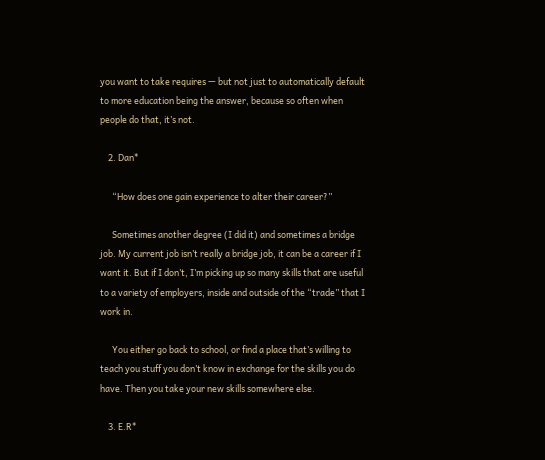you want to take requires — but not just to automatically default to more education being the answer, because so often when people do that, it’s not.

    2. Dan*

      “How does one gain experience to alter their career?”

      Sometimes another degree (I did it) and sometimes a bridge job. My current job isn’t really a bridge job, it can be a career if I want it. But if I don’t, I’m picking up so many skills that are useful to a variety of employers, inside and outside of the “trade” that I work in.

      You either go back to school, or find a place that’s willing to teach you stuff you don’t know in exchange for the skills you do have. Then you take your new skills somewhere else.

    3. E.R*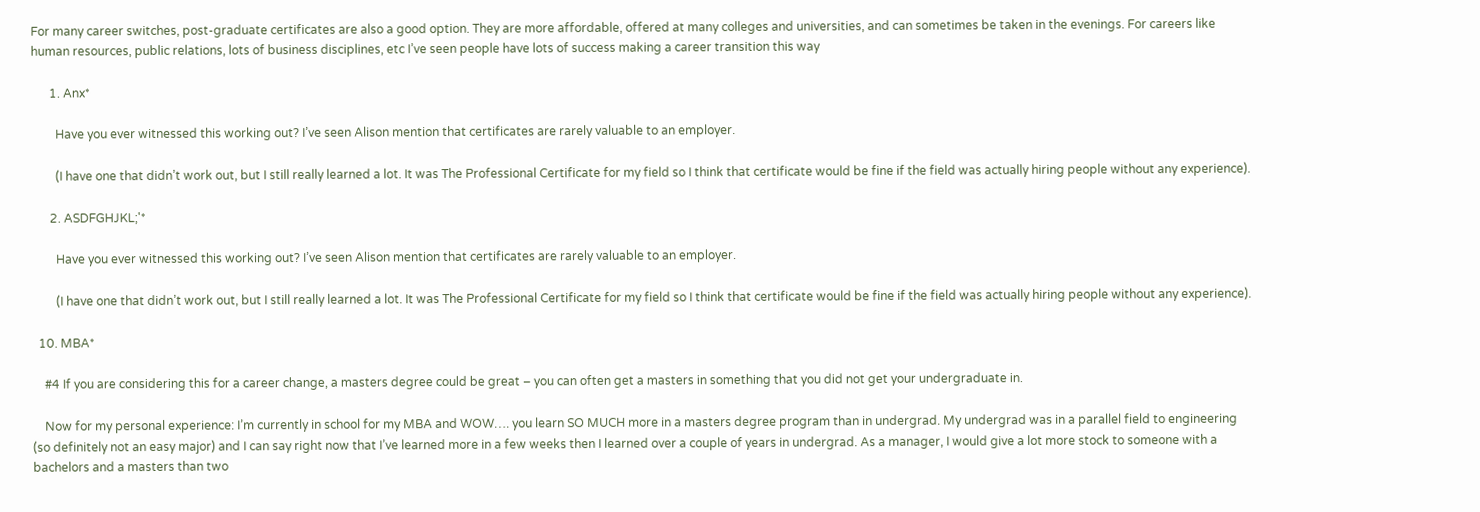For many career switches, post-graduate certificates are also a good option. They are more affordable, offered at many colleges and universities, and can sometimes be taken in the evenings. For careers like human resources, public relations, lots of business disciplines, etc I’ve seen people have lots of success making a career transition this way

      1. Anx*

        Have you ever witnessed this working out? I’ve seen Alison mention that certificates are rarely valuable to an employer.

        (I have one that didn’t work out, but I still really learned a lot. It was The Professional Certificate for my field so I think that certificate would be fine if the field was actually hiring people without any experience).

      2. ASDFGHJKL;'*

        Have you ever witnessed this working out? I’ve seen Alison mention that certificates are rarely valuable to an employer.

        (I have one that didn’t work out, but I still really learned a lot. It was The Professional Certificate for my field so I think that certificate would be fine if the field was actually hiring people without any experience).

  10. MBA*

    #4 If you are considering this for a career change, a masters degree could be great – you can often get a masters in something that you did not get your undergraduate in.

    Now for my personal experience: I’m currently in school for my MBA and WOW…. you learn SO MUCH more in a masters degree program than in undergrad. My undergrad was in a parallel field to engineering (so definitely not an easy major) and I can say right now that I’ve learned more in a few weeks then I learned over a couple of years in undergrad. As a manager, I would give a lot more stock to someone with a bachelors and a masters than two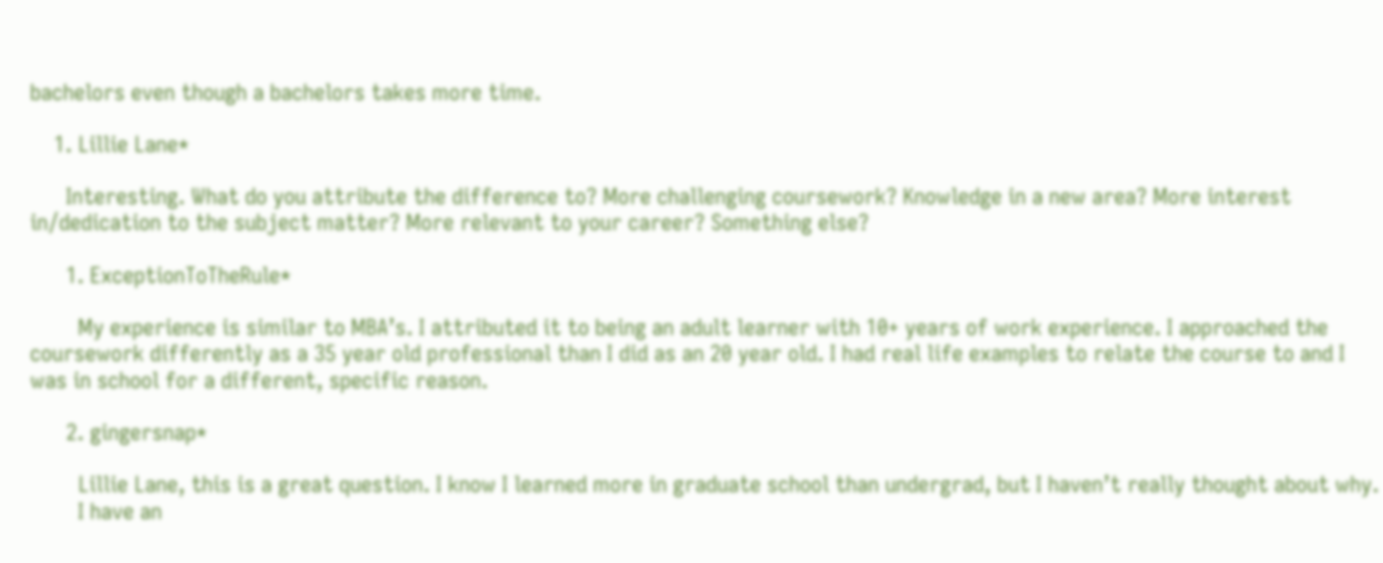bachelors even though a bachelors takes more time.

    1. Lillie Lane*

      Interesting. What do you attribute the difference to? More challenging coursework? Knowledge in a new area? More interest in/dedication to the subject matter? More relevant to your career? Something else?

      1. ExceptionToTheRule*

        My experience is similar to MBA’s. I attributed it to being an adult learner with 10+ years of work experience. I approached the coursework differently as a 35 year old professional than I did as an 20 year old. I had real life examples to relate the course to and I was in school for a different, specific reason.

      2. gingersnap*

        Lillie Lane, this is a great question. I know I learned more in graduate school than undergrad, but I haven’t really thought about why.
        I have an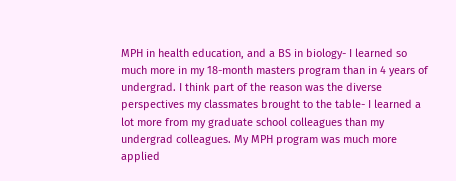MPH in health education, and a BS in biology- I learned so much more in my 18-month masters program than in 4 years of undergrad. I think part of the reason was the diverse perspectives my classmates brought to the table- I learned a lot more from my graduate school colleagues than my undergrad colleagues. My MPH program was much more applied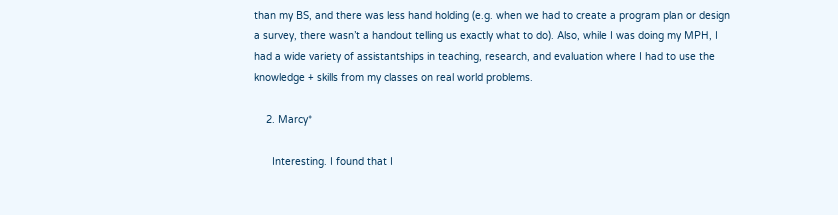than my BS, and there was less hand holding (e.g. when we had to create a program plan or design a survey, there wasn’t a handout telling us exactly what to do). Also, while I was doing my MPH, I had a wide variety of assistantships in teaching, research, and evaluation where I had to use the knowledge + skills from my classes on real world problems.

    2. Marcy*

      Interesting. I found that I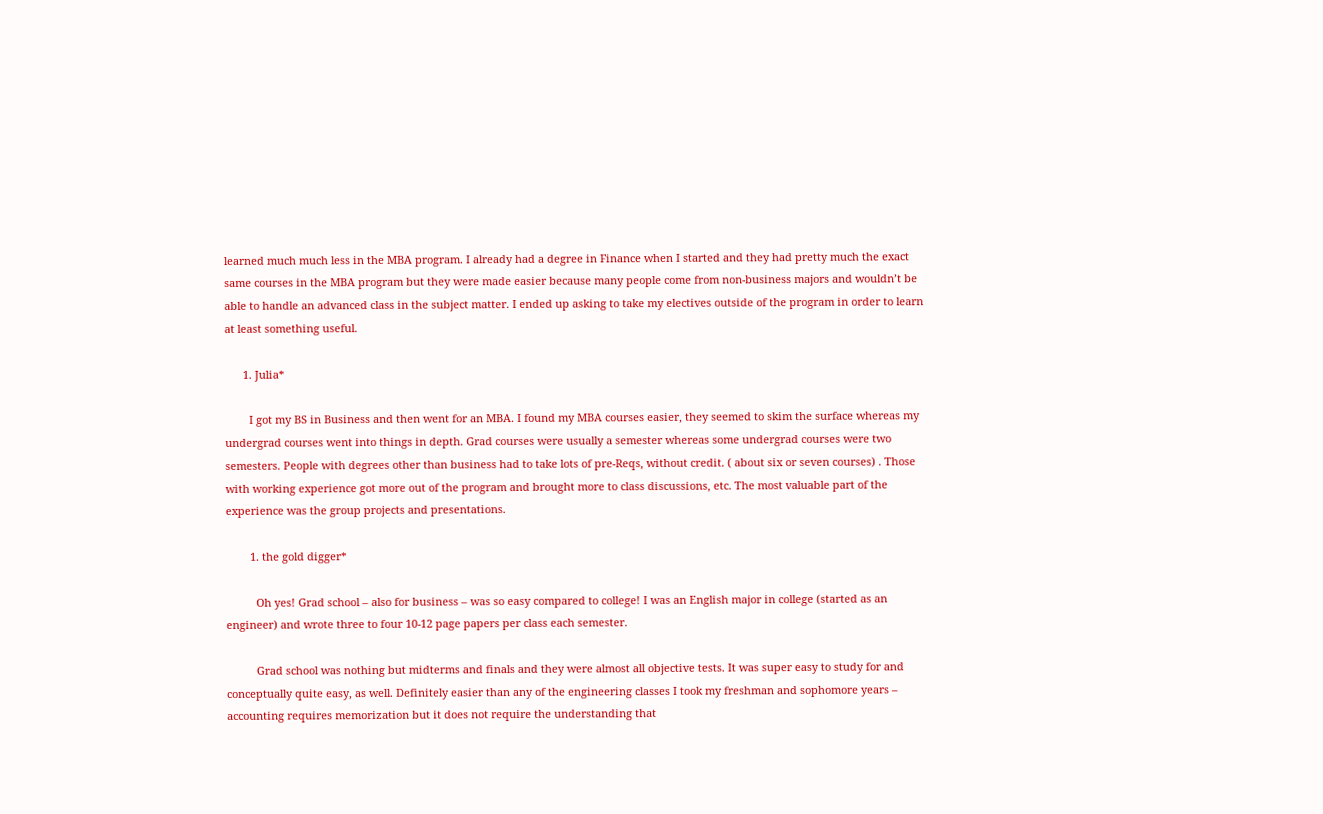learned much much less in the MBA program. I already had a degree in Finance when I started and they had pretty much the exact same courses in the MBA program but they were made easier because many people come from non-business majors and wouldn’t be able to handle an advanced class in the subject matter. I ended up asking to take my electives outside of the program in order to learn at least something useful.

      1. Julia*

        I got my BS in Business and then went for an MBA. I found my MBA courses easier, they seemed to skim the surface whereas my undergrad courses went into things in depth. Grad courses were usually a semester whereas some undergrad courses were two semesters. People with degrees other than business had to take lots of pre-Reqs, without credit. ( about six or seven courses) . Those with working experience got more out of the program and brought more to class discussions, etc. The most valuable part of the experience was the group projects and presentations.

        1. the gold digger*

          Oh yes! Grad school – also for business – was so easy compared to college! I was an English major in college (started as an engineer) and wrote three to four 10-12 page papers per class each semester.

          Grad school was nothing but midterms and finals and they were almost all objective tests. It was super easy to study for and conceptually quite easy, as well. Definitely easier than any of the engineering classes I took my freshman and sophomore years – accounting requires memorization but it does not require the understanding that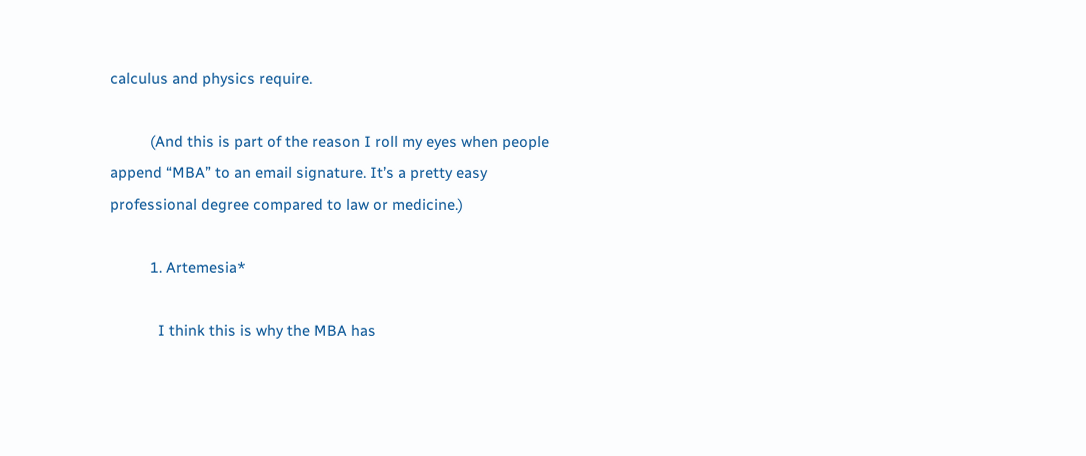calculus and physics require.

          (And this is part of the reason I roll my eyes when people append “MBA” to an email signature. It’s a pretty easy professional degree compared to law or medicine.)

          1. Artemesia*

            I think this is why the MBA has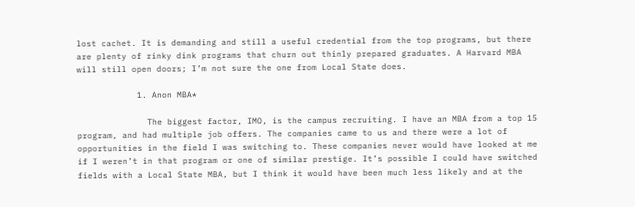lost cachet. It is demanding and still a useful credential from the top programs, but there are plenty of rinky dink programs that churn out thinly prepared graduates. A Harvard MBA will still open doors; I’m not sure the one from Local State does.

            1. Anon MBA*

              The biggest factor, IMO, is the campus recruiting. I have an MBA from a top 15 program, and had multiple job offers. The companies came to us and there were a lot of opportunities in the field I was switching to. These companies never would have looked at me if I weren’t in that program or one of similar prestige. It’s possible I could have switched fields with a Local State MBA, but I think it would have been much less likely and at the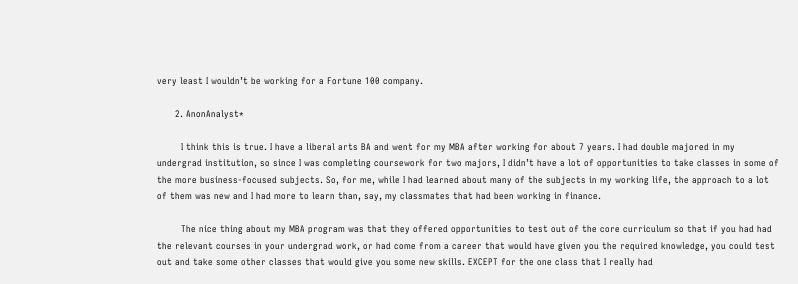very least I wouldn’t be working for a Fortune 100 company.

      2. AnonAnalyst*

        I think this is true. I have a liberal arts BA and went for my MBA after working for about 7 years. I had double majored in my undergrad institution, so since I was completing coursework for two majors, I didn’t have a lot of opportunities to take classes in some of the more business-focused subjects. So, for me, while I had learned about many of the subjects in my working life, the approach to a lot of them was new and I had more to learn than, say, my classmates that had been working in finance.

        The nice thing about my MBA program was that they offered opportunities to test out of the core curriculum so that if you had had the relevant courses in your undergrad work, or had come from a career that would have given you the required knowledge, you could test out and take some other classes that would give you some new skills. EXCEPT for the one class that I really had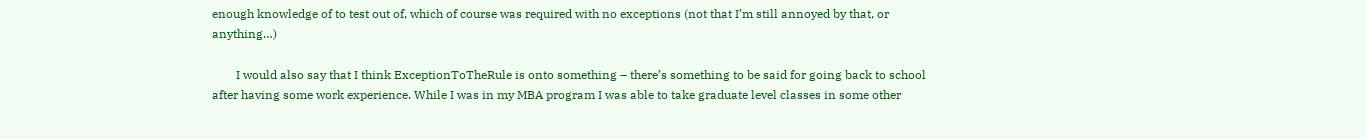enough knowledge of to test out of, which of course was required with no exceptions (not that I’m still annoyed by that, or anything…)

        I would also say that I think ExceptionToTheRule is onto something – there’s something to be said for going back to school after having some work experience. While I was in my MBA program I was able to take graduate level classes in some other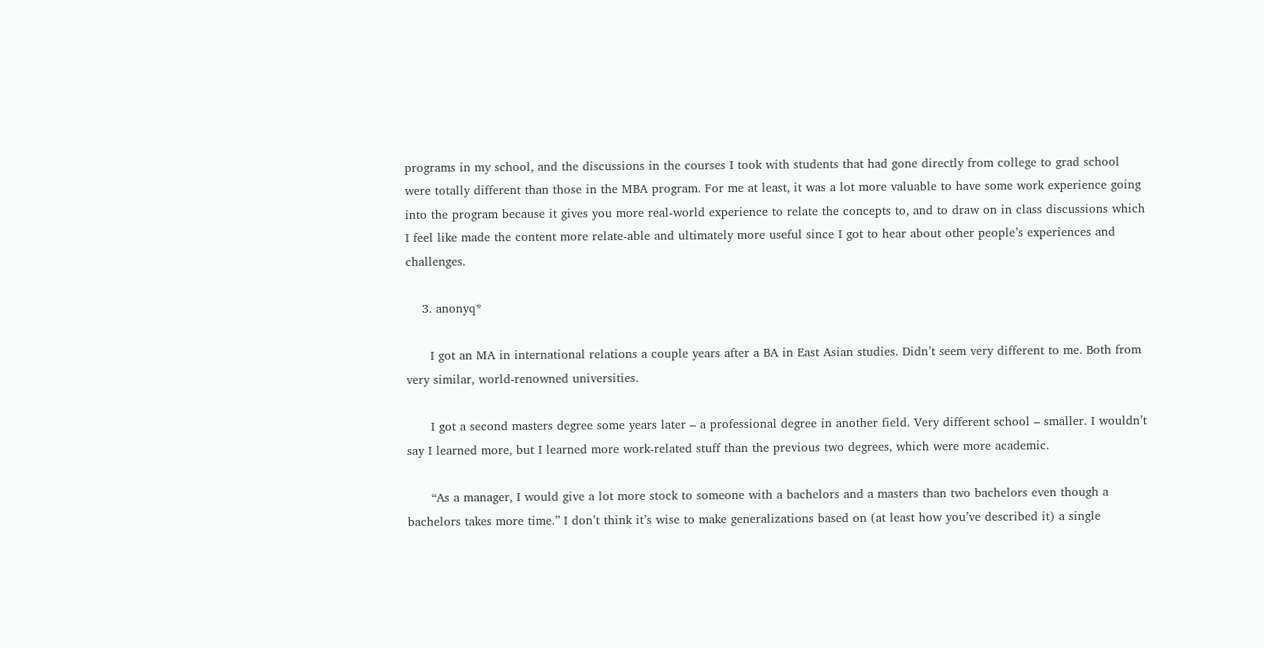programs in my school, and the discussions in the courses I took with students that had gone directly from college to grad school were totally different than those in the MBA program. For me at least, it was a lot more valuable to have some work experience going into the program because it gives you more real-world experience to relate the concepts to, and to draw on in class discussions which I feel like made the content more relate-able and ultimately more useful since I got to hear about other people’s experiences and challenges.

    3. anonyq*

      I got an MA in international relations a couple years after a BA in East Asian studies. Didn’t seem very different to me. Both from very similar, world-renowned universities.

      I got a second masters degree some years later – a professional degree in another field. Very different school – smaller. I wouldn’t say I learned more, but I learned more work-related stuff than the previous two degrees, which were more academic.

      “As a manager, I would give a lot more stock to someone with a bachelors and a masters than two bachelors even though a bachelors takes more time.” I don’t think it’s wise to make generalizations based on (at least how you’ve described it) a single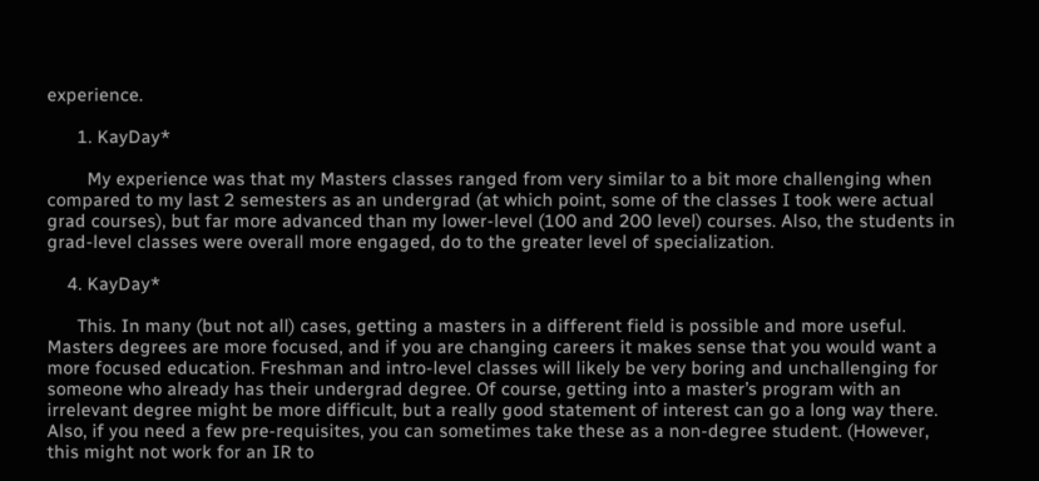experience.

      1. KayDay*

        My experience was that my Masters classes ranged from very similar to a bit more challenging when compared to my last 2 semesters as an undergrad (at which point, some of the classes I took were actual grad courses), but far more advanced than my lower-level (100 and 200 level) courses. Also, the students in grad-level classes were overall more engaged, do to the greater level of specialization.

    4. KayDay*

      This. In many (but not all) cases, getting a masters in a different field is possible and more useful. Masters degrees are more focused, and if you are changing careers it makes sense that you would want a more focused education. Freshman and intro-level classes will likely be very boring and unchallenging for someone who already has their undergrad degree. Of course, getting into a master’s program with an irrelevant degree might be more difficult, but a really good statement of interest can go a long way there. Also, if you need a few pre-requisites, you can sometimes take these as a non-degree student. (However, this might not work for an IR to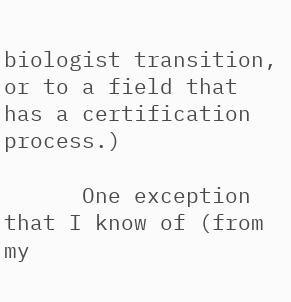biologist transition, or to a field that has a certification process.)

      One exception that I know of (from my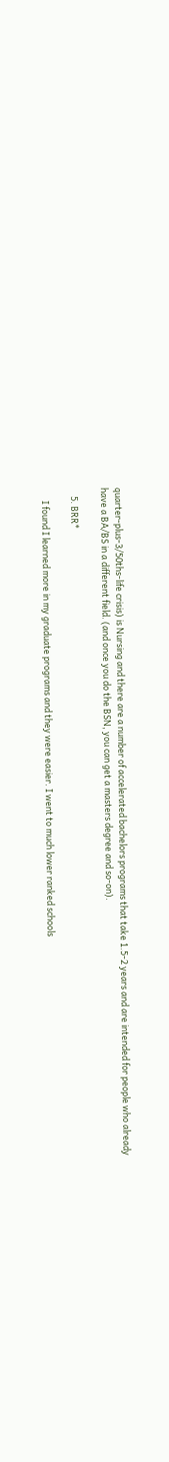quarter-plus-3/50ths-life crisis) is Nursing and there are a number of accelerated bachelors programs that take 1.5-2 years and are intended for people who already have a BA/BS in a different field. (and once you do the BSN, you can get a masters degree and so-on).

    5. BRR*

      I found I learned more in my graduate programs and they were easier. I went to much lower ranked schools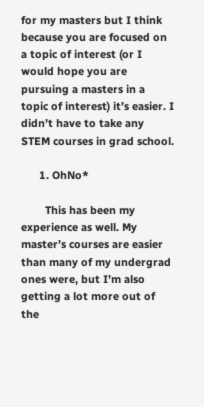for my masters but I think because you are focused on a topic of interest (or I would hope you are pursuing a masters in a topic of interest) it’s easier. I didn’t have to take any STEM courses in grad school.

      1. OhNo*

        This has been my experience as well. My master’s courses are easier than many of my undergrad ones were, but I’m also getting a lot more out of the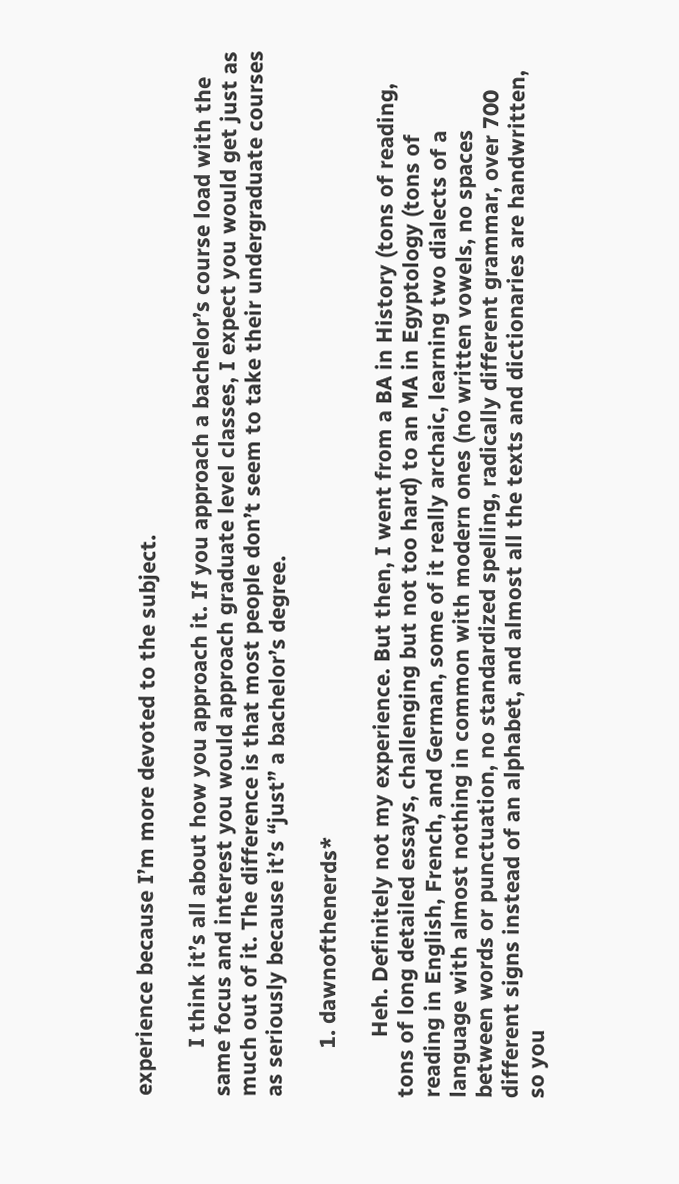experience because I’m more devoted to the subject.

        I think it’s all about how you approach it. If you approach a bachelor’s course load with the same focus and interest you would approach graduate level classes, I expect you would get just as much out of it. The difference is that most people don’t seem to take their undergraduate courses as seriously because it’s “just” a bachelor’s degree.

        1. dawnofthenerds*

          Heh. Definitely not my experience. But then, I went from a BA in History (tons of reading, tons of long detailed essays, challenging but not too hard) to an MA in Egyptology (tons of reading in English, French, and German, some of it really archaic, learning two dialects of a language with almost nothing in common with modern ones (no written vowels, no spaces between words or punctuation, no standardized spelling, radically different grammar, over 700 different signs instead of an alphabet, and almost all the texts and dictionaries are handwritten, so you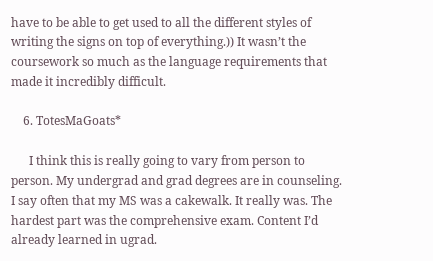have to be able to get used to all the different styles of writing the signs on top of everything.)) It wasn’t the coursework so much as the language requirements that made it incredibly difficult.

    6. TotesMaGoats*

      I think this is really going to vary from person to person. My undergrad and grad degrees are in counseling. I say often that my MS was a cakewalk. It really was. The hardest part was the comprehensive exam. Content I’d already learned in ugrad.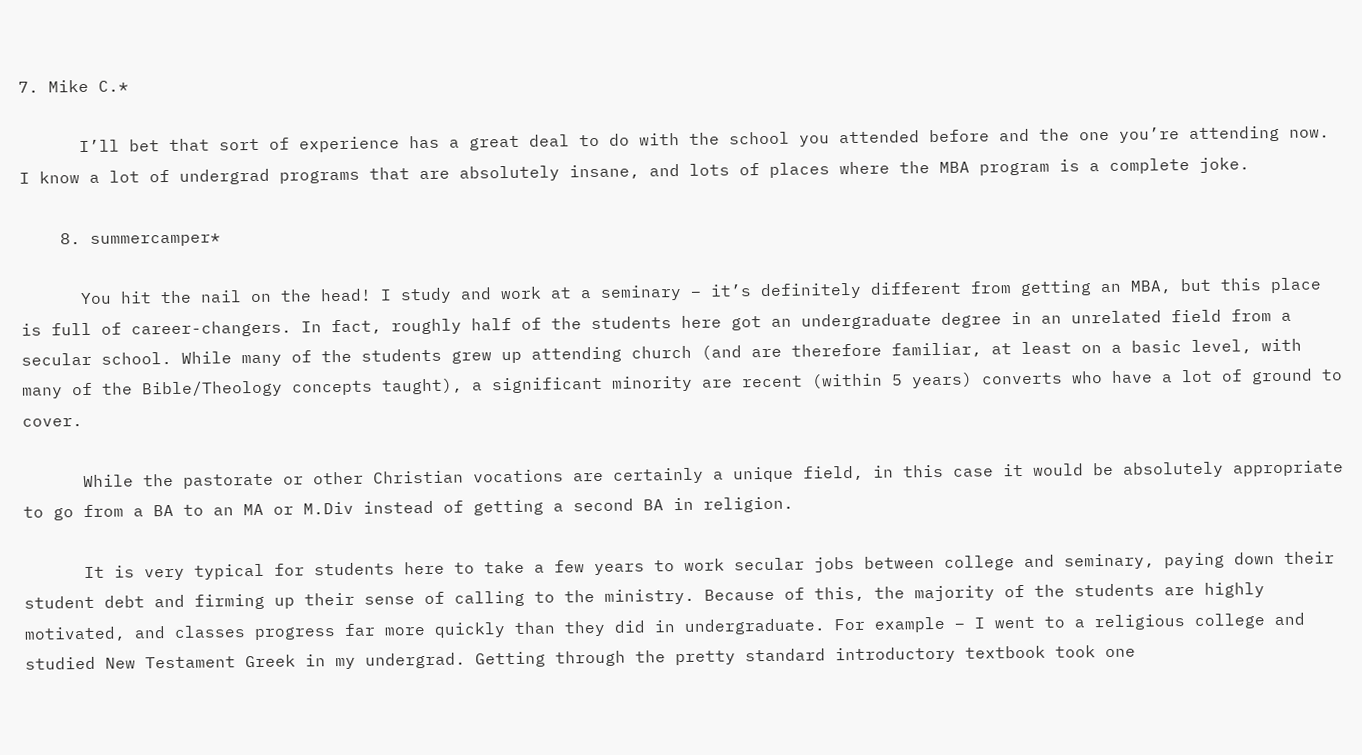7. Mike C.*

      I’ll bet that sort of experience has a great deal to do with the school you attended before and the one you’re attending now. I know a lot of undergrad programs that are absolutely insane, and lots of places where the MBA program is a complete joke.

    8. summercamper*

      You hit the nail on the head! I study and work at a seminary – it’s definitely different from getting an MBA, but this place is full of career-changers. In fact, roughly half of the students here got an undergraduate degree in an unrelated field from a secular school. While many of the students grew up attending church (and are therefore familiar, at least on a basic level, with many of the Bible/Theology concepts taught), a significant minority are recent (within 5 years) converts who have a lot of ground to cover.

      While the pastorate or other Christian vocations are certainly a unique field, in this case it would be absolutely appropriate to go from a BA to an MA or M.Div instead of getting a second BA in religion.

      It is very typical for students here to take a few years to work secular jobs between college and seminary, paying down their student debt and firming up their sense of calling to the ministry. Because of this, the majority of the students are highly motivated, and classes progress far more quickly than they did in undergraduate. For example – I went to a religious college and studied New Testament Greek in my undergrad. Getting through the pretty standard introductory textbook took one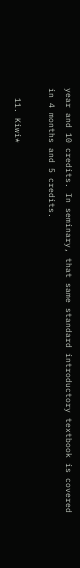year and 10 credits. In seminary, that same standard introductory textbook is covered in 4 months and 5 credits.

  11. Kiwi*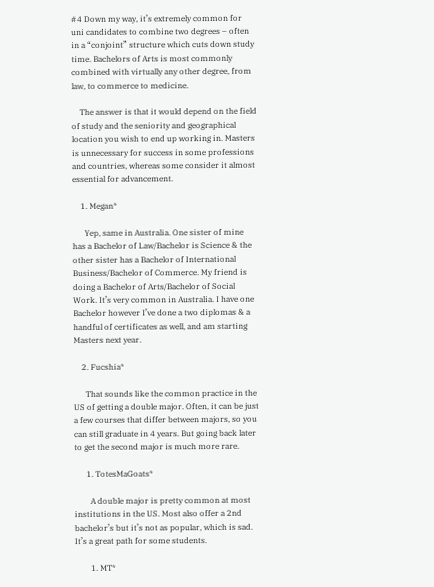#4 Down my way, it’s extremely common for uni candidates to combine two degrees – often in a “conjoint” structure which cuts down study time. Bachelors of Arts is most commonly combined with virtually any other degree, from law, to commerce to medicine.

    The answer is that it would depend on the field of study and the seniority and geographical location you wish to end up working in. Masters is unnecessary for success in some professions and countries, whereas some consider it almost essential for advancement.

    1. Megan*

      Yep, same in Australia. One sister of mine has a Bachelor of Law/Bachelor is Science & the other sister has a Bachelor of International Business/Bachelor of Commerce. My friend is doing a Bachelor of Arts/Bachelor of Social Work. It’s very common in Australia. I have one Bachelor however I’ve done a two diplomas & a handful of certificates as well, and am starting Masters next year.

    2. Fucshia*

      That sounds like the common practice in the US of getting a double major. Often, it can be just a few courses that differ between majors, so you can still graduate in 4 years. But going back later to get the second major is much more rare.

      1. TotesMaGoats*

        A double major is pretty common at most institutions in the US. Most also offer a 2nd bachelor’s but it’s not as popular, which is sad. It’s a great path for some students.

        1. MT*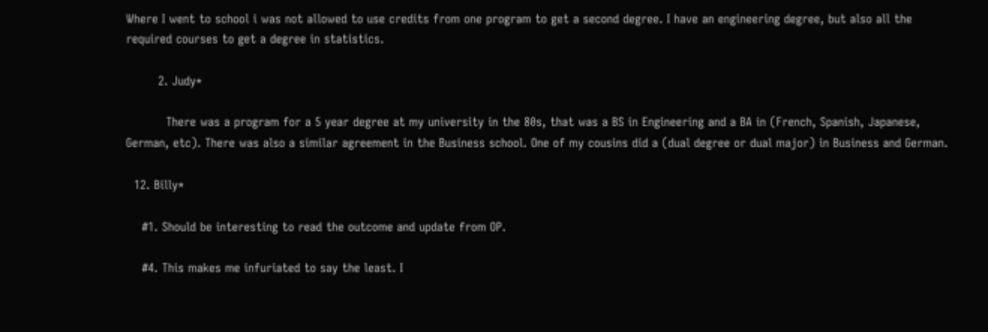Where I went to school i was not allowed to use credits from one program to get a second degree. I have an engineering degree, but also all the required courses to get a degree in statistics.

        2. Judy*

          There was a program for a 5 year degree at my university in the 80s, that was a BS in Engineering and a BA in (French, Spanish, Japanese, German, etc). There was also a similar agreement in the Business school. One of my cousins did a (dual degree or dual major) in Business and German.

  12. Billy*

    #1. Should be interesting to read the outcome and update from OP.

    #4. This makes me infuriated to say the least. I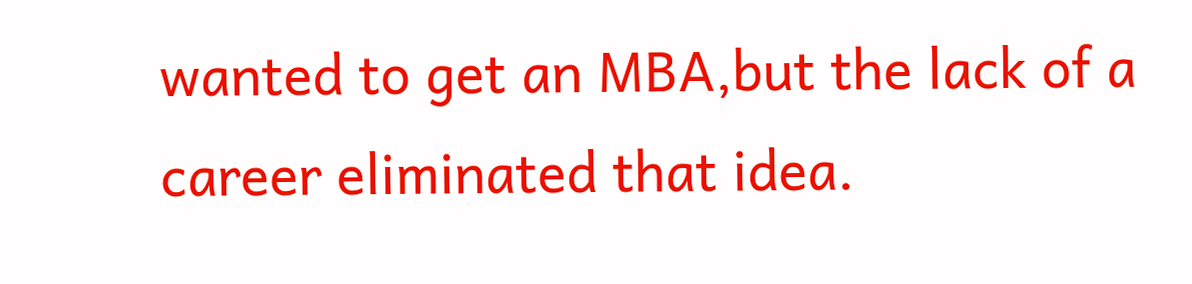wanted to get an MBA,but the lack of a career eliminated that idea.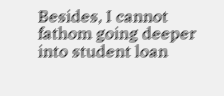Besides, I cannot fathom going deeper into student loan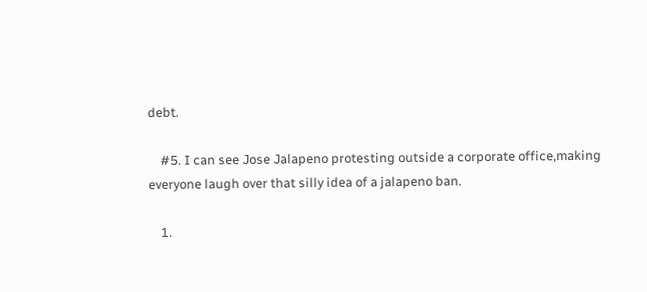debt.

    #5. I can see Jose Jalapeno protesting outside a corporate office,making everyone laugh over that silly idea of a jalapeno ban.

    1.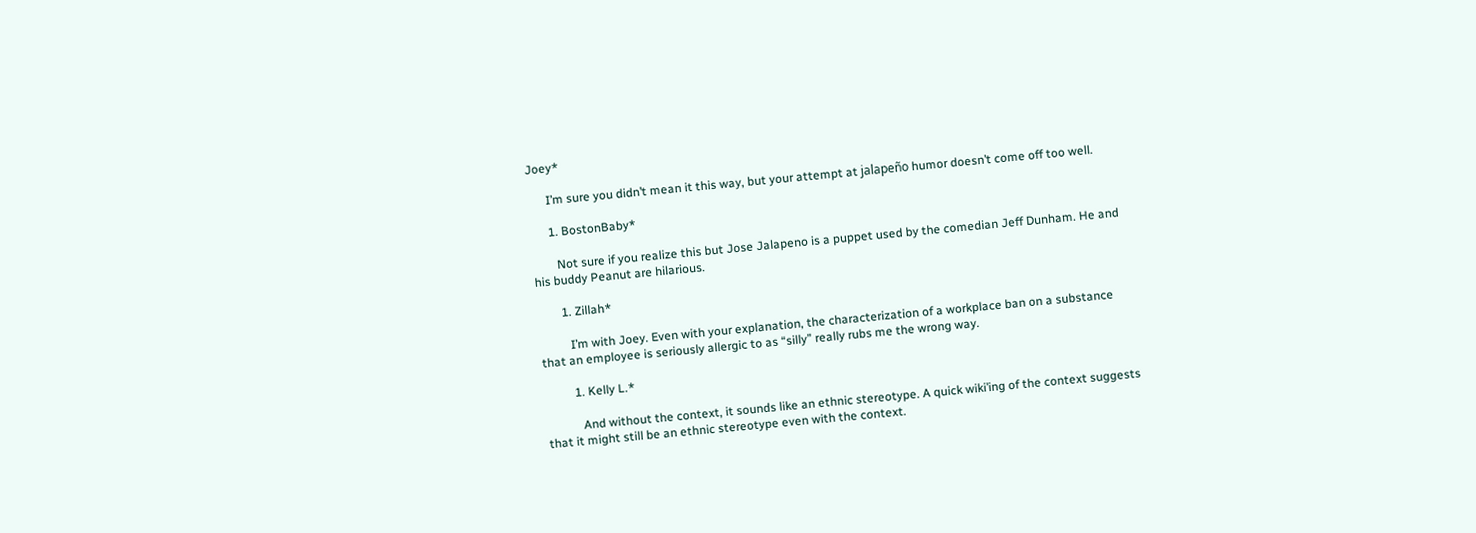Joey*

      I’m sure you didn’t mean it this way, but your attempt at jalapeño humor doesn’t come off too well.

      1. BostonBaby*

        Not sure if you realize this but Jose Jalapeno is a puppet used by the comedian Jeff Dunham. He and his buddy Peanut are hilarious.

        1. Zillah*

          I’m with Joey. Even with your explanation, the characterization of a workplace ban on a substance that an employee is seriously allergic to as “silly” really rubs me the wrong way.

          1. Kelly L.*

            And without the context, it sounds like an ethnic stereotype. A quick wiki’ing of the context suggests that it might still be an ethnic stereotype even with the context.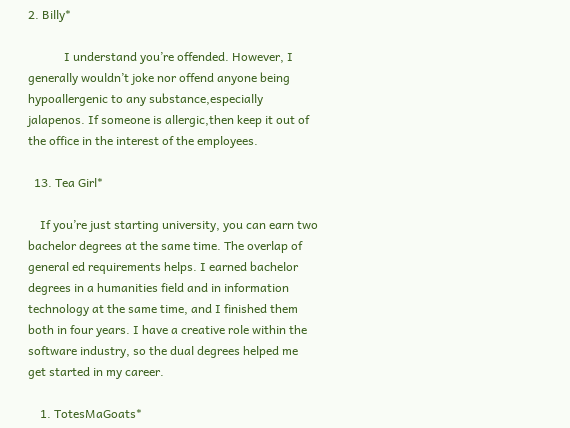2. Billy*

            I understand you’re offended. However, I generally wouldn’t joke nor offend anyone being hypoallergenic to any substance,especially jalapenos. If someone is allergic,then keep it out of the office in the interest of the employees.

  13. Tea Girl*

    If you’re just starting university, you can earn two bachelor degrees at the same time. The overlap of general ed requirements helps. I earned bachelor degrees in a humanities field and in information technology at the same time, and I finished them both in four years. I have a creative role within the software industry, so the dual degrees helped me get started in my career.

    1. TotesMaGoats*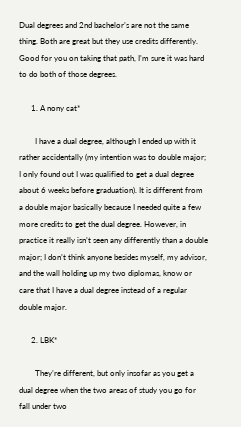Dual degrees and 2nd bachelor’s are not the same thing. Both are great but they use credits differently. Good for you on taking that path, I’m sure it was hard to do both of those degrees.

      1. A nony cat*

        I have a dual degree, although I ended up with it rather accidentally (my intention was to double major; I only found out I was qualified to get a dual degree about 6 weeks before graduation). It is different from a double major basically because I needed quite a few more credits to get the dual degree. However, in practice it really isn’t seen any differently than a double major; I don’t think anyone besides myself, my advisor, and the wall holding up my two diplomas, know or care that I have a dual degree instead of a regular double major.

      2. LBK*

        They’re different, but only insofar as you get a dual degree when the two areas of study you go for fall under two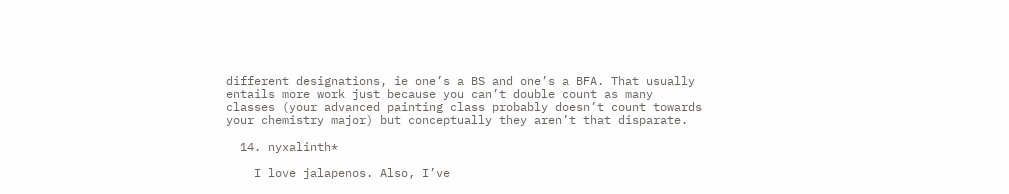different designations, ie one’s a BS and one’s a BFA. That usually entails more work just because you can’t double count as many classes (your advanced painting class probably doesn’t count towards your chemistry major) but conceptually they aren’t that disparate.

  14. nyxalinth*

    I love jalapenos. Also, I’ve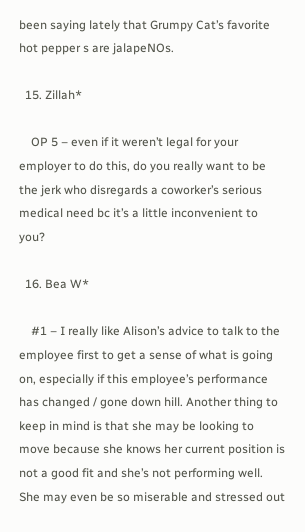been saying lately that Grumpy Cat’s favorite hot pepper s are jalapeNOs.

  15. Zillah*

    OP 5 – even if it weren’t legal for your employer to do this, do you really want to be the jerk who disregards a coworker’s serious medical need bc it’s a little inconvenient to you?

  16. Bea W*

    #1 – I really like Alison’s advice to talk to the employee first to get a sense of what is going on, especially if this employee’s performance has changed / gone down hill. Another thing to keep in mind is that she may be looking to move because she knows her current position is not a good fit and she’s not performing well. She may even be so miserable and stressed out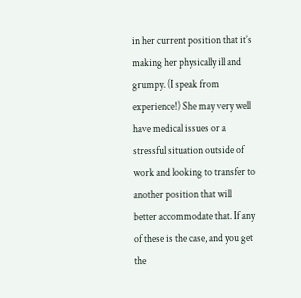in her current position that it’s making her physically ill and grumpy. (I speak from experience!) She may very well have medical issues or a stressful situation outside of work and looking to transfer to another position that will better accommodate that. If any of these is the case, and you get the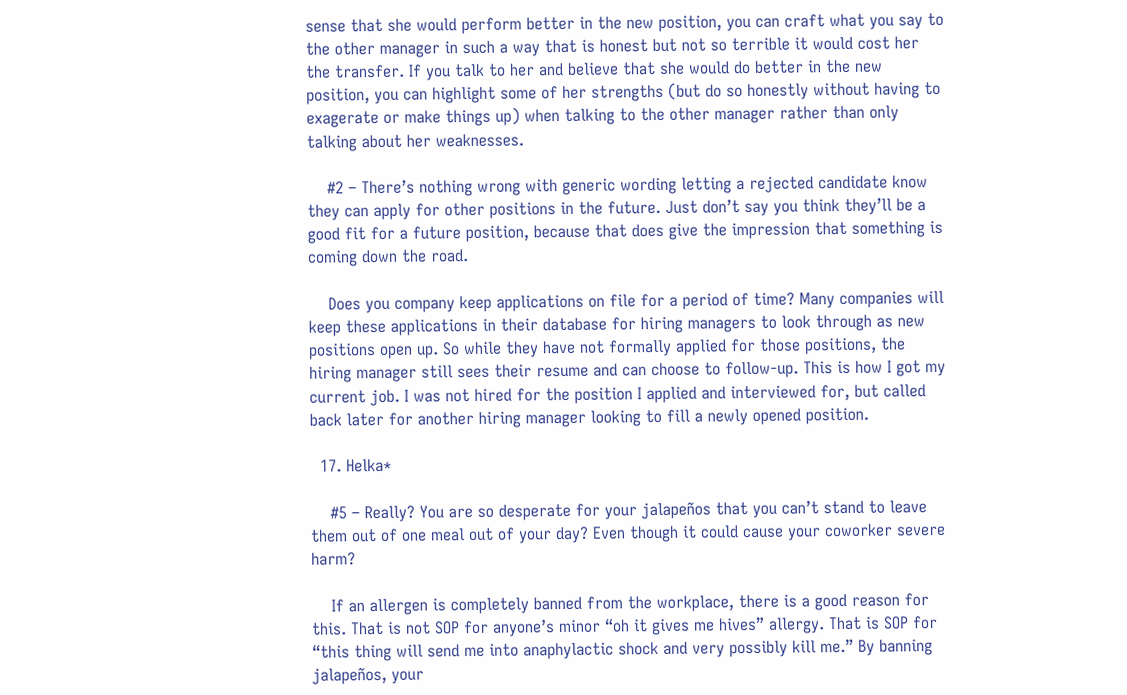sense that she would perform better in the new position, you can craft what you say to the other manager in such a way that is honest but not so terrible it would cost her the transfer. If you talk to her and believe that she would do better in the new position, you can highlight some of her strengths (but do so honestly without having to exagerate or make things up) when talking to the other manager rather than only talking about her weaknesses.

    #2 – There’s nothing wrong with generic wording letting a rejected candidate know they can apply for other positions in the future. Just don’t say you think they’ll be a good fit for a future position, because that does give the impression that something is coming down the road.

    Does you company keep applications on file for a period of time? Many companies will keep these applications in their database for hiring managers to look through as new positions open up. So while they have not formally applied for those positions, the hiring manager still sees their resume and can choose to follow-up. This is how I got my current job. I was not hired for the position I applied and interviewed for, but called back later for another hiring manager looking to fill a newly opened position.

  17. Helka*

    #5 – Really? You are so desperate for your jalapeños that you can’t stand to leave them out of one meal out of your day? Even though it could cause your coworker severe harm?

    If an allergen is completely banned from the workplace, there is a good reason for this. That is not SOP for anyone’s minor “oh it gives me hives” allergy. That is SOP for “this thing will send me into anaphylactic shock and very possibly kill me.” By banning jalapeños, your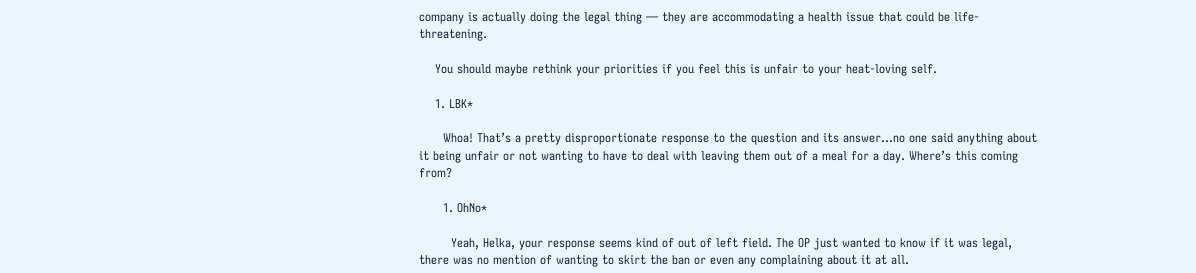company is actually doing the legal thing — they are accommodating a health issue that could be life-threatening.

    You should maybe rethink your priorities if you feel this is unfair to your heat-loving self.

    1. LBK*

      Whoa! That’s a pretty disproportionate response to the question and its answer…no one said anything about it being unfair or not wanting to have to deal with leaving them out of a meal for a day. Where’s this coming from?

      1. OhNo*

        Yeah, Helka, your response seems kind of out of left field. The OP just wanted to know if it was legal, there was no mention of wanting to skirt the ban or even any complaining about it at all.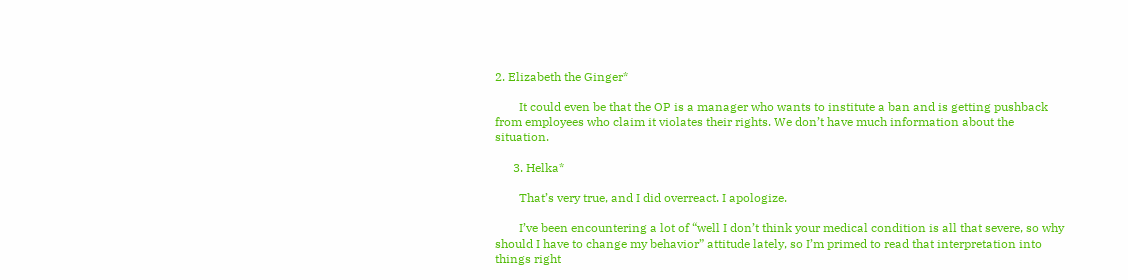2. Elizabeth the Ginger*

        It could even be that the OP is a manager who wants to institute a ban and is getting pushback from employees who claim it violates their rights. We don’t have much information about the situation.

      3. Helka*

        That’s very true, and I did overreact. I apologize.

        I’ve been encountering a lot of “well I don’t think your medical condition is all that severe, so why should I have to change my behavior” attitude lately, so I’m primed to read that interpretation into things right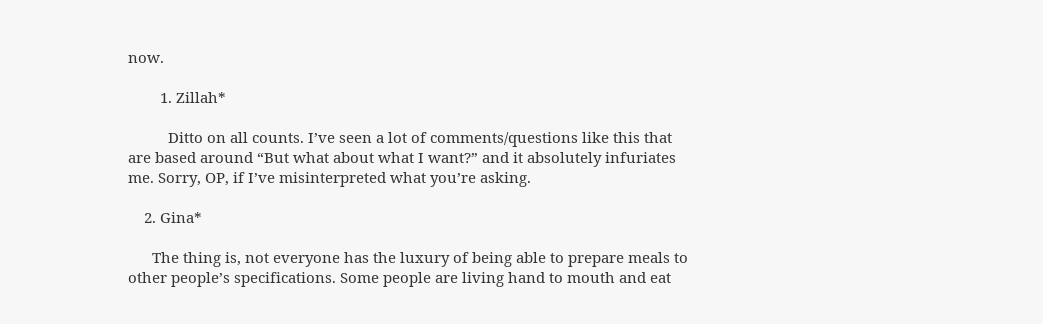now.

        1. Zillah*

          Ditto on all counts. I’ve seen a lot of comments/questions like this that are based around “But what about what I want?” and it absolutely infuriates me. Sorry, OP, if I’ve misinterpreted what you’re asking.

    2. Gina*

      The thing is, not everyone has the luxury of being able to prepare meals to other people’s specifications. Some people are living hand to mouth and eat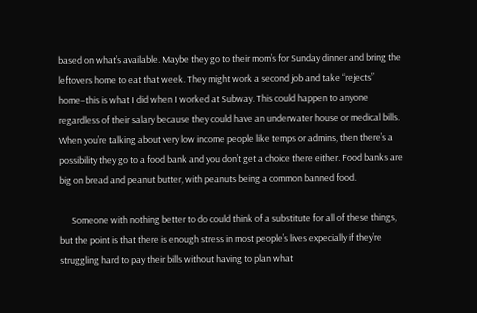based on what’s available. Maybe they go to their mom’s for Sunday dinner and bring the leftovers home to eat that week. They might work a second job and take “rejects” home–this is what I did when I worked at Subway. This could happen to anyone regardless of their salary because they could have an underwater house or medical bills. When you’re talking about very low income people like temps or admins, then there’s a possibility they go to a food bank and you don’t get a choice there either. Food banks are big on bread and peanut butter, with peanuts being a common banned food.

      Someone with nothing better to do could think of a substitute for all of these things, but the point is that there is enough stress in most people’s lives expecially if they’re struggling hard to pay their bills without having to plan what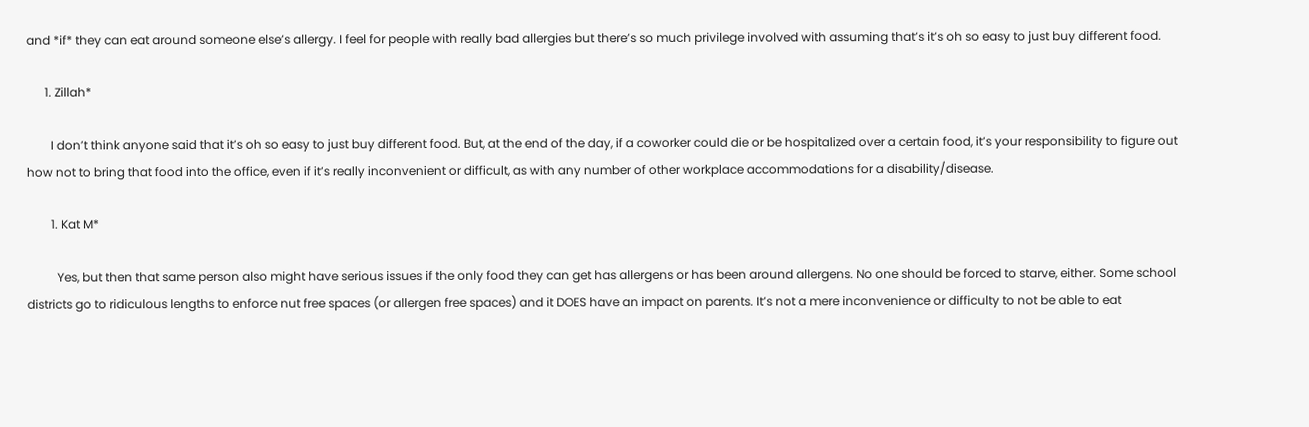and *if* they can eat around someone else’s allergy. I feel for people with really bad allergies but there’s so much privilege involved with assuming that’s it’s oh so easy to just buy different food.

      1. Zillah*

        I don’t think anyone said that it’s oh so easy to just buy different food. But, at the end of the day, if a coworker could die or be hospitalized over a certain food, it’s your responsibility to figure out how not to bring that food into the office, even if it’s really inconvenient or difficult, as with any number of other workplace accommodations for a disability/disease.

        1. Kat M*

          Yes, but then that same person also might have serious issues if the only food they can get has allergens or has been around allergens. No one should be forced to starve, either. Some school districts go to ridiculous lengths to enforce nut free spaces (or allergen free spaces) and it DOES have an impact on parents. It’s not a mere inconvenience or difficulty to not be able to eat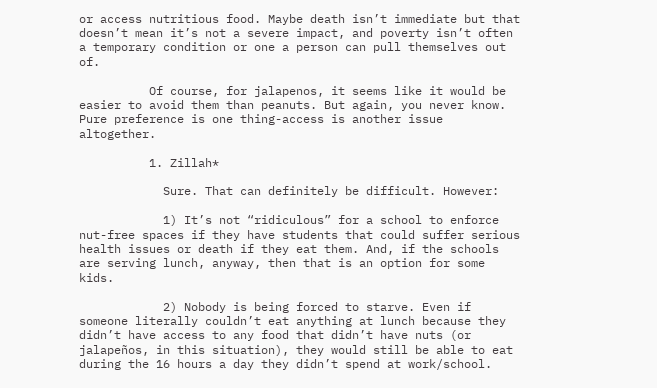or access nutritious food. Maybe death isn’t immediate but that doesn’t mean it’s not a severe impact, and poverty isn’t often a temporary condition or one a person can pull themselves out of.

          Of course, for jalapenos, it seems like it would be easier to avoid them than peanuts. But again, you never know. Pure preference is one thing-access is another issue altogether.

          1. Zillah*

            Sure. That can definitely be difficult. However:

            1) It’s not “ridiculous” for a school to enforce nut-free spaces if they have students that could suffer serious health issues or death if they eat them. And, if the schools are serving lunch, anyway, then that is an option for some kids.

            2) Nobody is being forced to starve. Even if someone literally couldn’t eat anything at lunch because they didn’t have access to any food that didn’t have nuts (or jalapeños, in this situation), they would still be able to eat during the 16 hours a day they didn’t spend at work/school.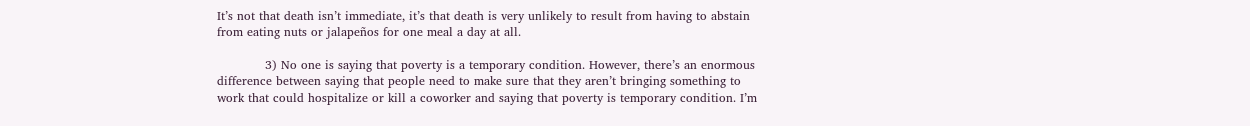It’s not that death isn’t immediate, it’s that death is very unlikely to result from having to abstain from eating nuts or jalapeños for one meal a day at all.

            3) No one is saying that poverty is a temporary condition. However, there’s an enormous difference between saying that people need to make sure that they aren’t bringing something to work that could hospitalize or kill a coworker and saying that poverty is temporary condition. I’m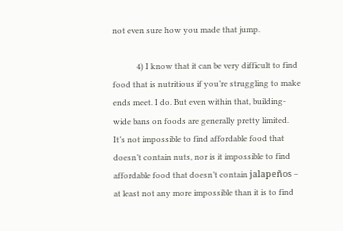not even sure how you made that jump.

            4) I know that it can be very difficult to find food that is nutritious if you’re struggling to make ends meet. I do. But even within that, building-wide bans on foods are generally pretty limited. It’s not impossible to find affordable food that doesn’t contain nuts, nor is it impossible to find affordable food that doesn’t contain jalapeños – at least not any more impossible than it is to find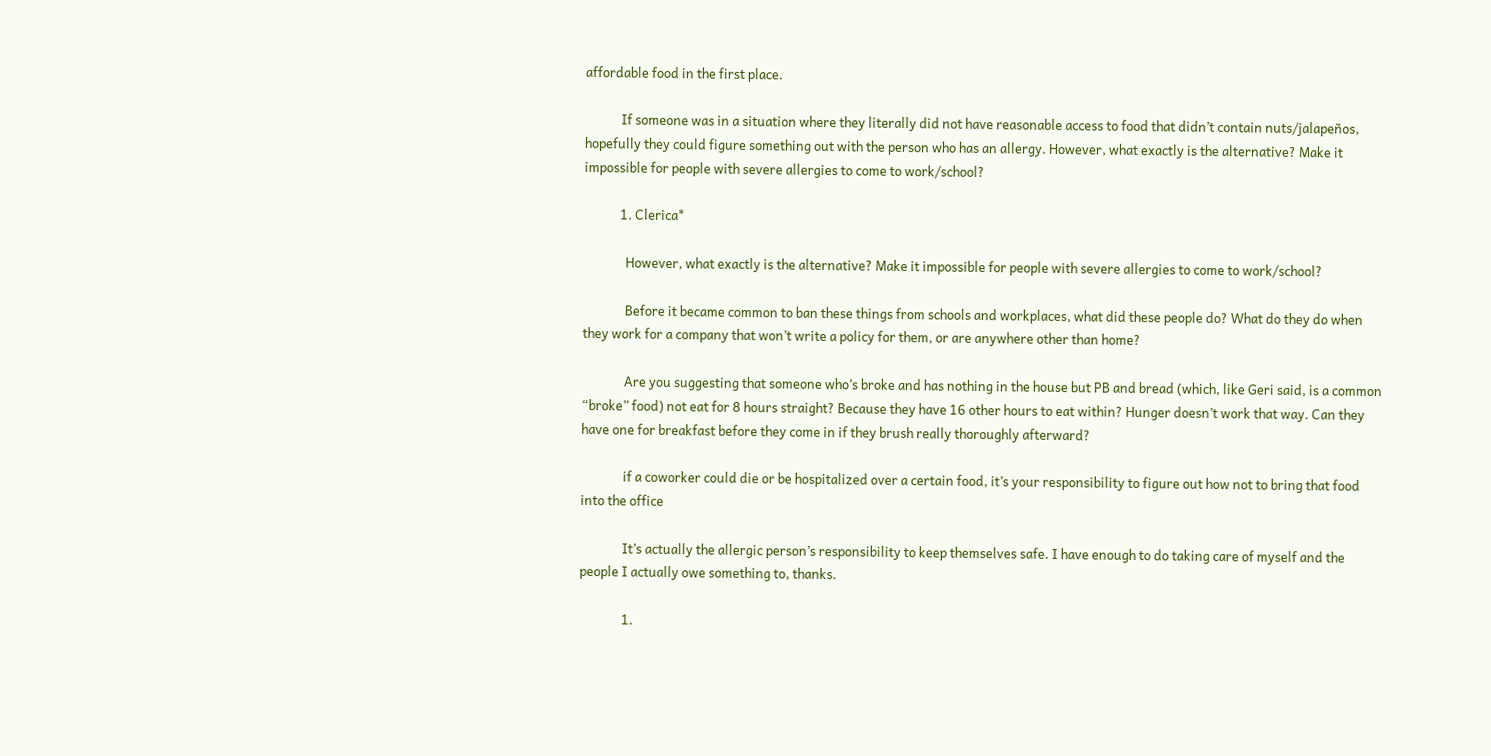affordable food in the first place.

            If someone was in a situation where they literally did not have reasonable access to food that didn’t contain nuts/jalapeños, hopefully they could figure something out with the person who has an allergy. However, what exactly is the alternative? Make it impossible for people with severe allergies to come to work/school?

            1. Clerica*

              However, what exactly is the alternative? Make it impossible for people with severe allergies to come to work/school?

              Before it became common to ban these things from schools and workplaces, what did these people do? What do they do when they work for a company that won’t write a policy for them, or are anywhere other than home?

              Are you suggesting that someone who’s broke and has nothing in the house but PB and bread (which, like Geri said, is a common “broke” food) not eat for 8 hours straight? Because they have 16 other hours to eat within? Hunger doesn’t work that way. Can they have one for breakfast before they come in if they brush really thoroughly afterward?

              if a coworker could die or be hospitalized over a certain food, it’s your responsibility to figure out how not to bring that food into the office

              It’s actually the allergic person’s responsibility to keep themselves safe. I have enough to do taking care of myself and the people I actually owe something to, thanks.

              1.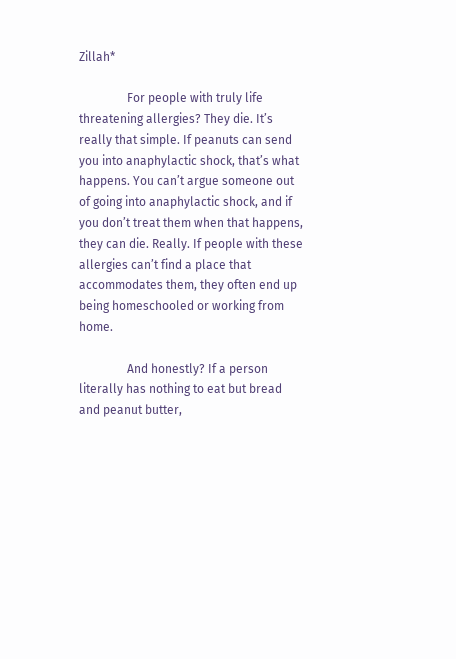Zillah*

                For people with truly life threatening allergies? They die. It’s really that simple. If peanuts can send you into anaphylactic shock, that’s what happens. You can’t argue someone out of going into anaphylactic shock, and if you don’t treat them when that happens, they can die. Really. If people with these allergies can’t find a place that accommodates them, they often end up being homeschooled or working from home.

                And honestly? If a person literally has nothing to eat but bread and peanut butter,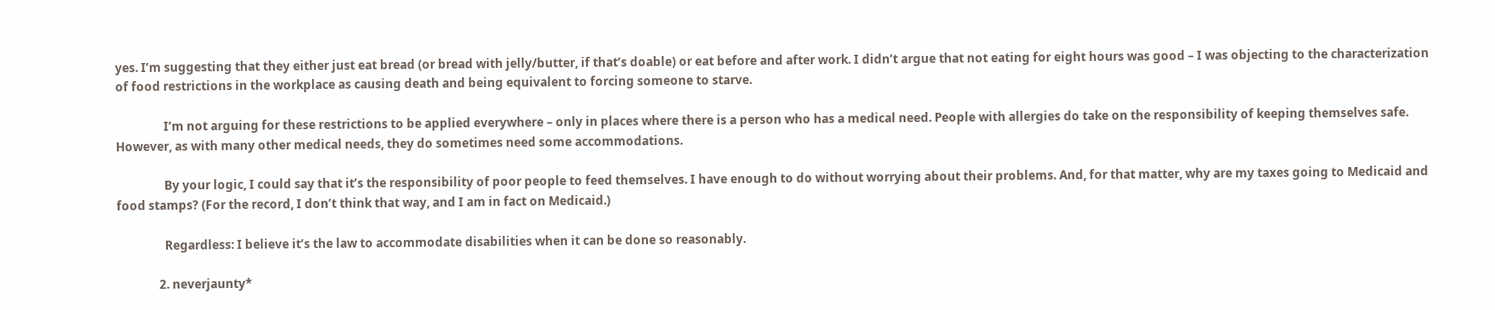yes. I’m suggesting that they either just eat bread (or bread with jelly/butter, if that’s doable) or eat before and after work. I didn’t argue that not eating for eight hours was good – I was objecting to the characterization of food restrictions in the workplace as causing death and being equivalent to forcing someone to starve.

                I’m not arguing for these restrictions to be applied everywhere – only in places where there is a person who has a medical need. People with allergies do take on the responsibility of keeping themselves safe. However, as with many other medical needs, they do sometimes need some accommodations.

                By your logic, I could say that it’s the responsibility of poor people to feed themselves. I have enough to do without worrying about their problems. And, for that matter, why are my taxes going to Medicaid and food stamps? (For the record, I don’t think that way, and I am in fact on Medicaid.)

                Regardless: I believe it’s the law to accommodate disabilities when it can be done so reasonably.

              2. neverjaunty*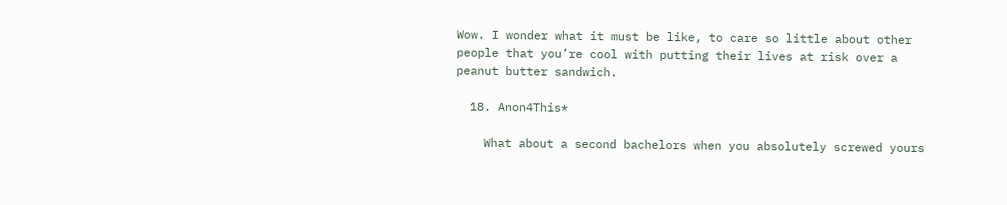Wow. I wonder what it must be like, to care so little about other people that you’re cool with putting their lives at risk over a peanut butter sandwich.

  18. Anon4This*

    What about a second bachelors when you absolutely screwed yours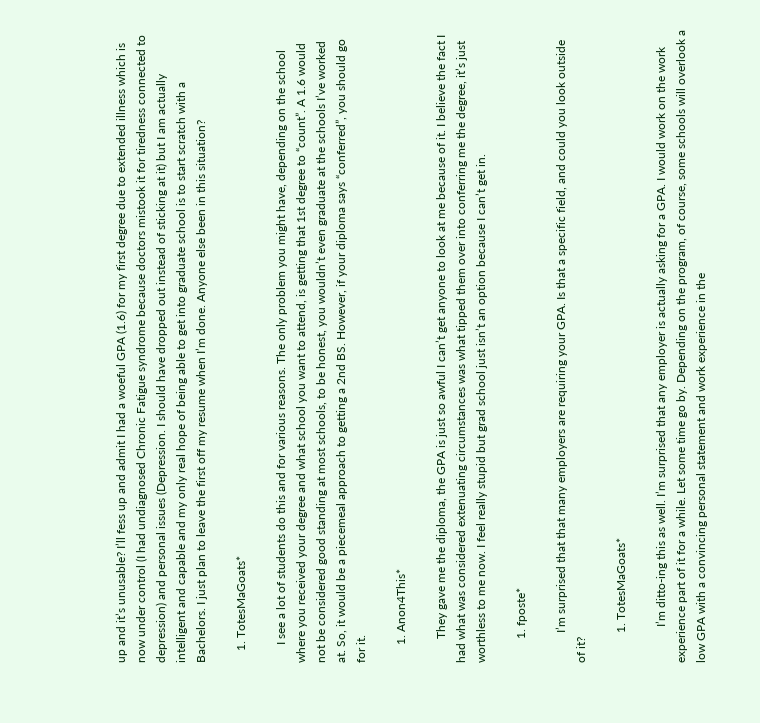up and it’s unusable? I’ll fess up and admit I had a woeful GPA (1.6) for my first degree due to extended illness which is now under control (I had undiagnosed Chronic Fatigue syndrome because doctors mistook it for tiredness connected to depression) and personal issues (Depression. I should have dropped out instead of sticking at it) but I am actually intelligent and capable and my only real hope of being able to get into graduate school is to start scratch with a Bachelors. I just plan to leave the first off my resume when I’m done. Anyone else been in this situation?

    1. TotesMaGoats*

      I see a lot of students do this and for various reasons. The only problem you might have, depending on the school where you received your degree and what school you want to attend, is getting that 1st degree to “count”. A 1.6 would not be considered good standing at most schools, to be honest, you wouldn’t even graduate at the schools I’ve worked at. So, it would be a piecemeal approach to getting a 2nd BS. However, if your diploma says “conferred”, you should go for it.

      1. Anon4This*

        They gave me the diploma, the GPA is just so awful I can’t get anyone to look at me because of it. I believe the fact I had what was considered extenuating circumstances was what tipped them over into conferring me the degree, it’s just worthless to me now. I feel really stupid but grad school just isn’t an option because I can’t get in.

        1. fposte*

          I’m surprised that that many employers are requiring your GPA. Is that a specific field, and could you look outside of it?

          1. TotesMaGoats*

            I’m ditto-ing this as well. I’m surprised that any employer is actually asking for a GPA. I would work on the work experience part of it for a while. Let some time go by. Depending on the program, of course, some schools will overlook a low GPA with a convincing personal statement and work experience in the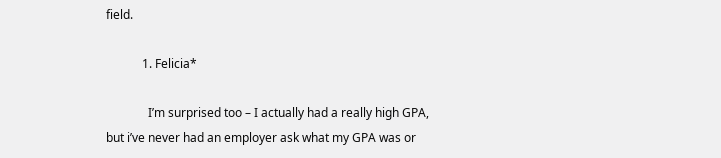field.

            1. Felicia*

              I’m surprised too – I actually had a really high GPA, but i’ve never had an employer ask what my GPA was or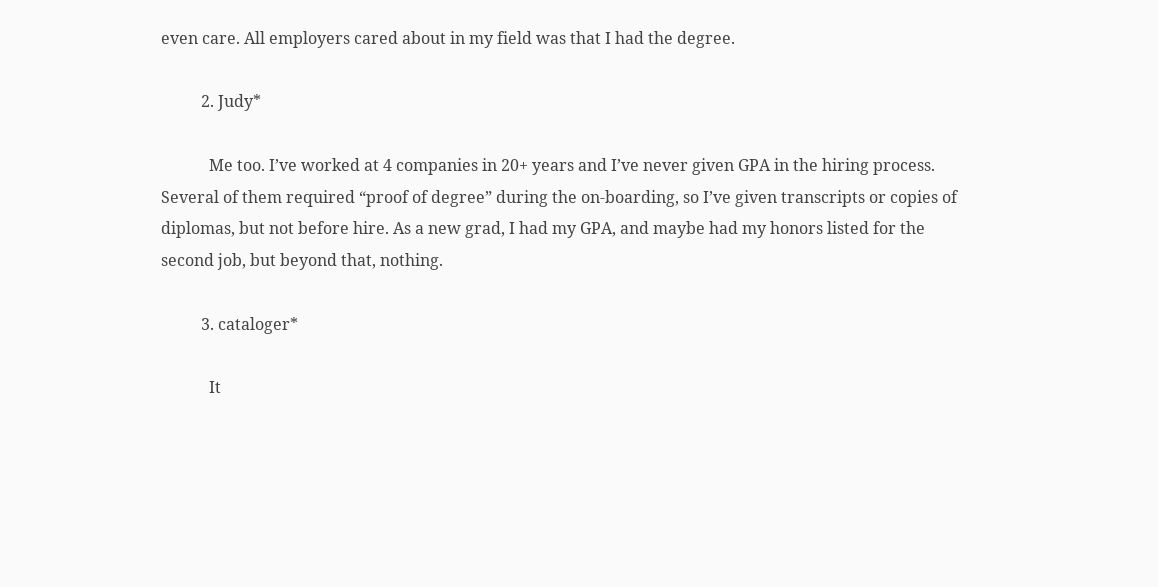even care. All employers cared about in my field was that I had the degree.

          2. Judy*

            Me too. I’ve worked at 4 companies in 20+ years and I’ve never given GPA in the hiring process. Several of them required “proof of degree” during the on-boarding, so I’ve given transcripts or copies of diplomas, but not before hire. As a new grad, I had my GPA, and maybe had my honors listed for the second job, but beyond that, nothing.

          3. cataloger*

            It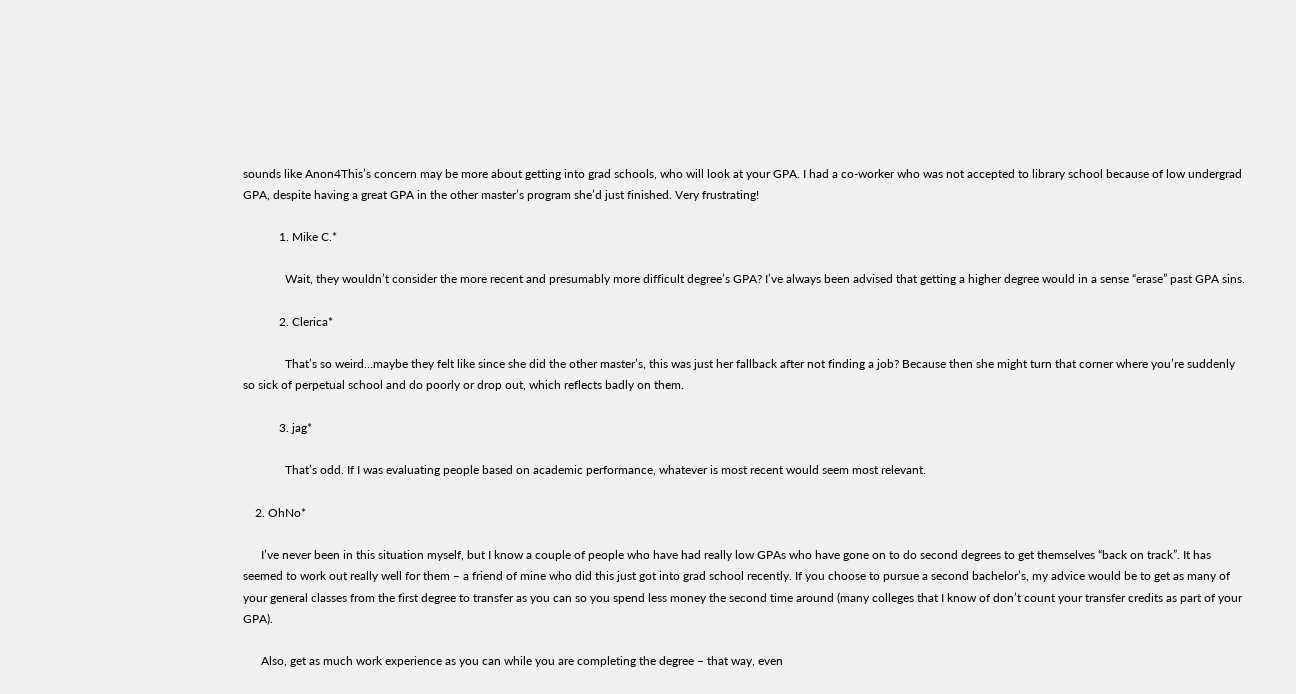sounds like Anon4This’s concern may be more about getting into grad schools, who will look at your GPA. I had a co-worker who was not accepted to library school because of low undergrad GPA, despite having a great GPA in the other master’s program she’d just finished. Very frustrating!

            1. Mike C.*

              Wait, they wouldn’t consider the more recent and presumably more difficult degree’s GPA? I’ve always been advised that getting a higher degree would in a sense “erase” past GPA sins.

            2. Clerica*

              That’s so weird…maybe they felt like since she did the other master’s, this was just her fallback after not finding a job? Because then she might turn that corner where you’re suddenly so sick of perpetual school and do poorly or drop out, which reflects badly on them.

            3. jag*

              That’s odd. If I was evaluating people based on academic performance, whatever is most recent would seem most relevant.

    2. OhNo*

      I’ve never been in this situation myself, but I know a couple of people who have had really low GPAs who have gone on to do second degrees to get themselves “back on track”. It has seemed to work out really well for them – a friend of mine who did this just got into grad school recently. If you choose to pursue a second bachelor’s, my advice would be to get as many of your general classes from the first degree to transfer as you can so you spend less money the second time around (many colleges that I know of don’t count your transfer credits as part of your GPA).

      Also, get as much work experience as you can while you are completing the degree – that way, even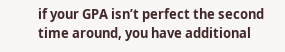if your GPA isn’t perfect the second time around, you have additional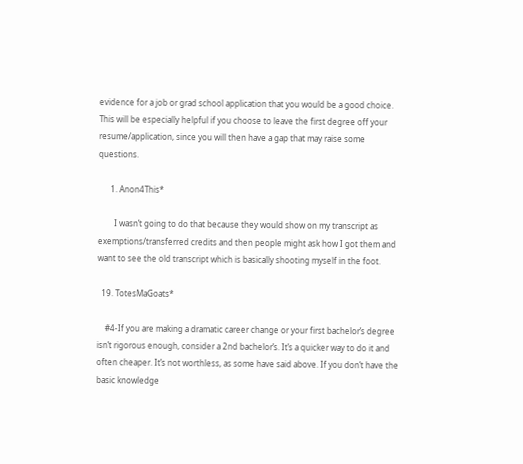evidence for a job or grad school application that you would be a good choice. This will be especially helpful if you choose to leave the first degree off your resume/application, since you will then have a gap that may raise some questions.

      1. Anon4This*

        I wasn’t going to do that because they would show on my transcript as exemptions/transferred credits and then people might ask how I got them and want to see the old transcript which is basically shooting myself in the foot.

  19. TotesMaGoats*

    #4-If you are making a dramatic career change or your first bachelor’s degree isn’t rigorous enough, consider a 2nd bachelor’s. It’s a quicker way to do it and often cheaper. It’s not worthless, as some have said above. If you don’t have the basic knowledge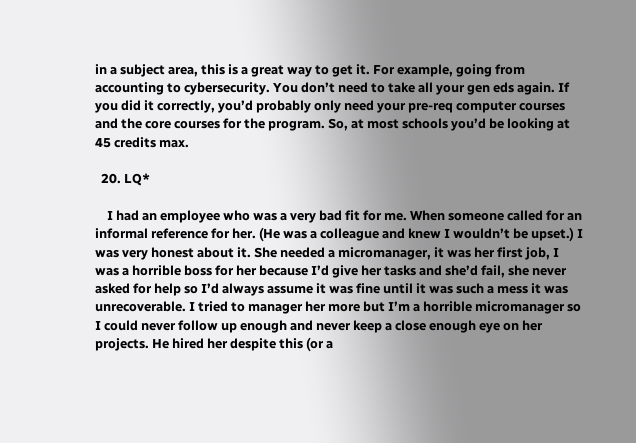in a subject area, this is a great way to get it. For example, going from accounting to cybersecurity. You don’t need to take all your gen eds again. If you did it correctly, you’d probably only need your pre-req computer courses and the core courses for the program. So, at most schools you’d be looking at 45 credits max.

  20. LQ*

    I had an employee who was a very bad fit for me. When someone called for an informal reference for her. (He was a colleague and knew I wouldn’t be upset.) I was very honest about it. She needed a micromanager, it was her first job, I was a horrible boss for her because I’d give her tasks and she’d fail, she never asked for help so I’d always assume it was fine until it was such a mess it was unrecoverable. I tried to manager her more but I’m a horrible micromanager so I could never follow up enough and never keep a close enough eye on her projects. He hired her despite this (or a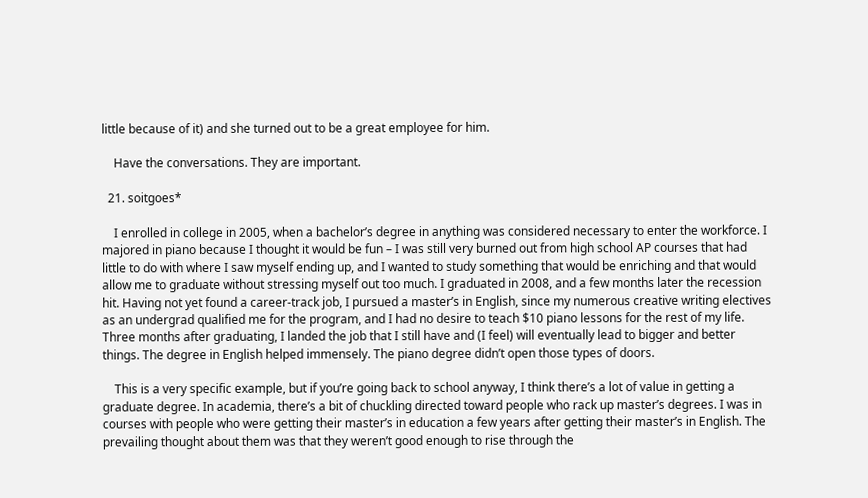little because of it) and she turned out to be a great employee for him.

    Have the conversations. They are important.

  21. soitgoes*

    I enrolled in college in 2005, when a bachelor’s degree in anything was considered necessary to enter the workforce. I majored in piano because I thought it would be fun – I was still very burned out from high school AP courses that had little to do with where I saw myself ending up, and I wanted to study something that would be enriching and that would allow me to graduate without stressing myself out too much. I graduated in 2008, and a few months later the recession hit. Having not yet found a career-track job, I pursued a master’s in English, since my numerous creative writing electives as an undergrad qualified me for the program, and I had no desire to teach $10 piano lessons for the rest of my life. Three months after graduating, I landed the job that I still have and (I feel) will eventually lead to bigger and better things. The degree in English helped immensely. The piano degree didn’t open those types of doors.

    This is a very specific example, but if you’re going back to school anyway, I think there’s a lot of value in getting a graduate degree. In academia, there’s a bit of chuckling directed toward people who rack up master’s degrees. I was in courses with people who were getting their master’s in education a few years after getting their master’s in English. The prevailing thought about them was that they weren’t good enough to rise through the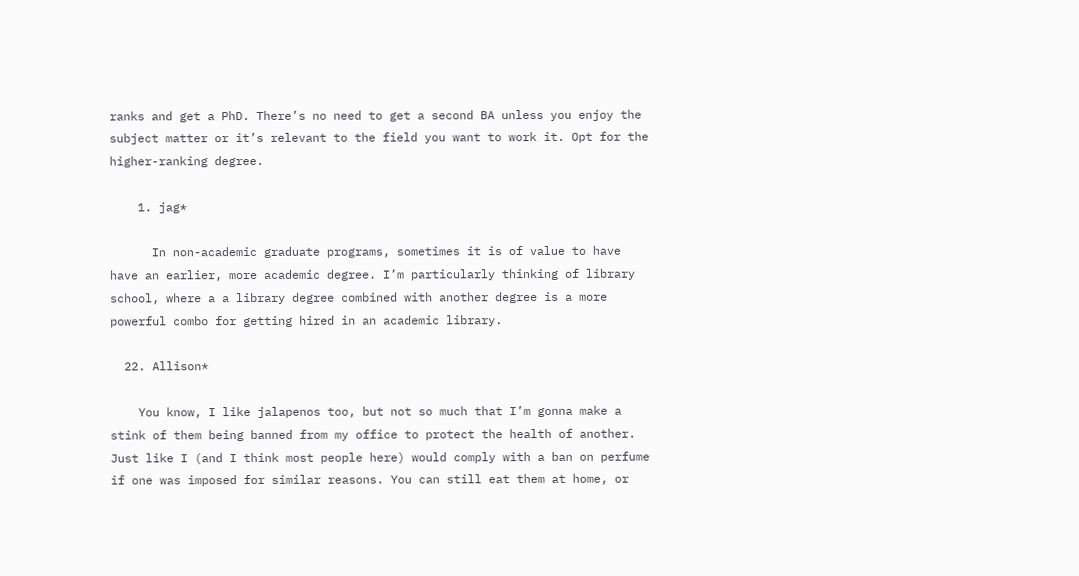ranks and get a PhD. There’s no need to get a second BA unless you enjoy the subject matter or it’s relevant to the field you want to work it. Opt for the higher-ranking degree.

    1. jag*

      In non-academic graduate programs, sometimes it is of value to have have an earlier, more academic degree. I’m particularly thinking of library school, where a a library degree combined with another degree is a more powerful combo for getting hired in an academic library.

  22. Allison*

    You know, I like jalapenos too, but not so much that I’m gonna make a stink of them being banned from my office to protect the health of another. Just like I (and I think most people here) would comply with a ban on perfume if one was imposed for similar reasons. You can still eat them at home, or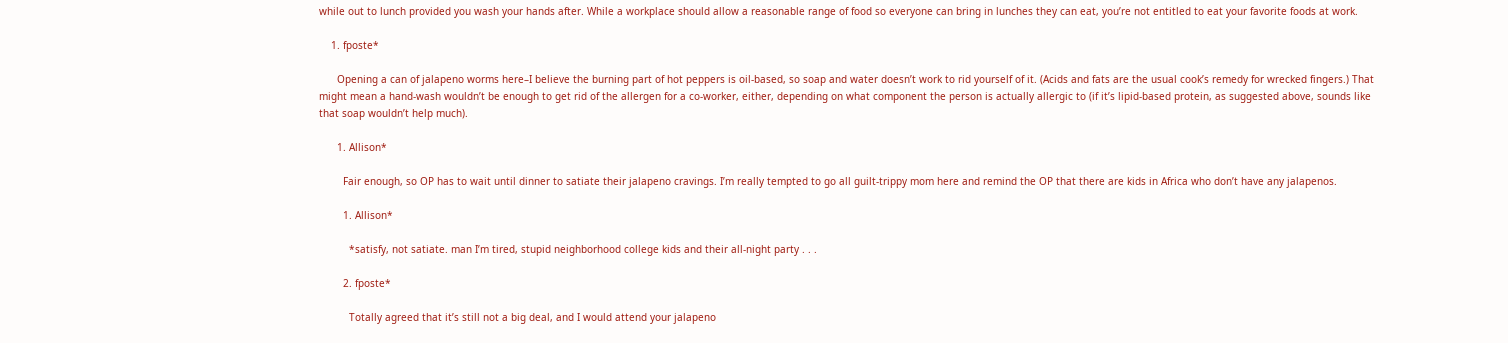while out to lunch provided you wash your hands after. While a workplace should allow a reasonable range of food so everyone can bring in lunches they can eat, you’re not entitled to eat your favorite foods at work.

    1. fposte*

      Opening a can of jalapeno worms here–I believe the burning part of hot peppers is oil-based, so soap and water doesn’t work to rid yourself of it. (Acids and fats are the usual cook’s remedy for wrecked fingers.) That might mean a hand-wash wouldn’t be enough to get rid of the allergen for a co-worker, either, depending on what component the person is actually allergic to (if it’s lipid-based protein, as suggested above, sounds like that soap wouldn’t help much).

      1. Allison*

        Fair enough, so OP has to wait until dinner to satiate their jalapeno cravings. I’m really tempted to go all guilt-trippy mom here and remind the OP that there are kids in Africa who don’t have any jalapenos.

        1. Allison*

          *satisfy, not satiate. man I’m tired, stupid neighborhood college kids and their all-night party . . .

        2. fposte*

          Totally agreed that it’s still not a big deal, and I would attend your jalapeno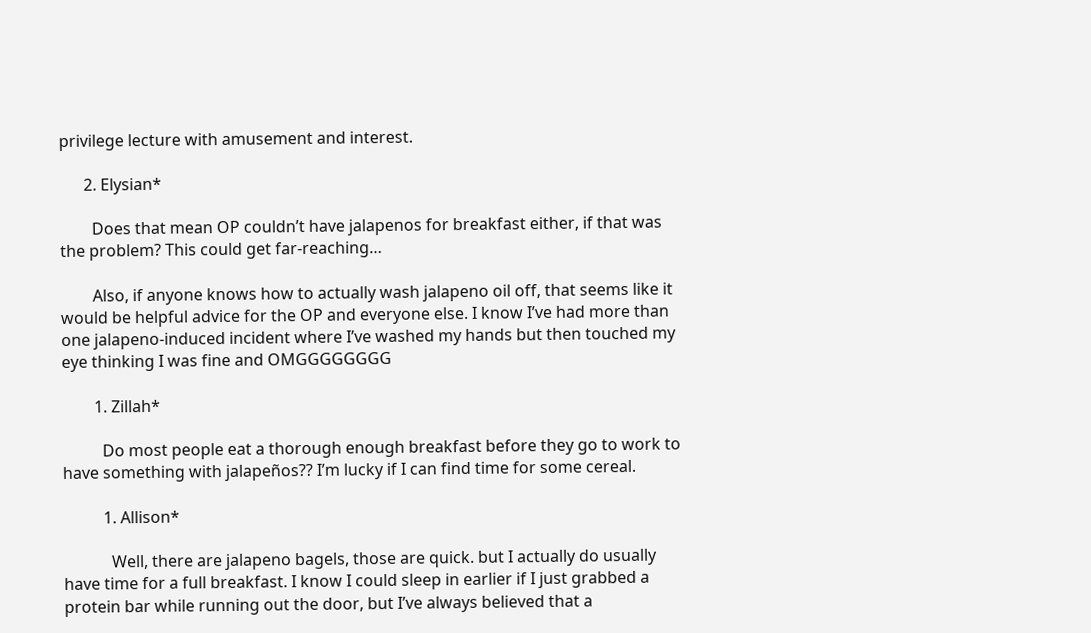privilege lecture with amusement and interest.

      2. Elysian*

        Does that mean OP couldn’t have jalapenos for breakfast either, if that was the problem? This could get far-reaching…

        Also, if anyone knows how to actually wash jalapeno oil off, that seems like it would be helpful advice for the OP and everyone else. I know I’ve had more than one jalapeno-induced incident where I’ve washed my hands but then touched my eye thinking I was fine and OMGGGGGGGG

        1. Zillah*

          Do most people eat a thorough enough breakfast before they go to work to have something with jalapeños?? I’m lucky if I can find time for some cereal.

          1. Allison*

            Well, there are jalapeno bagels, those are quick. but I actually do usually have time for a full breakfast. I know I could sleep in earlier if I just grabbed a protein bar while running out the door, but I’ve always believed that a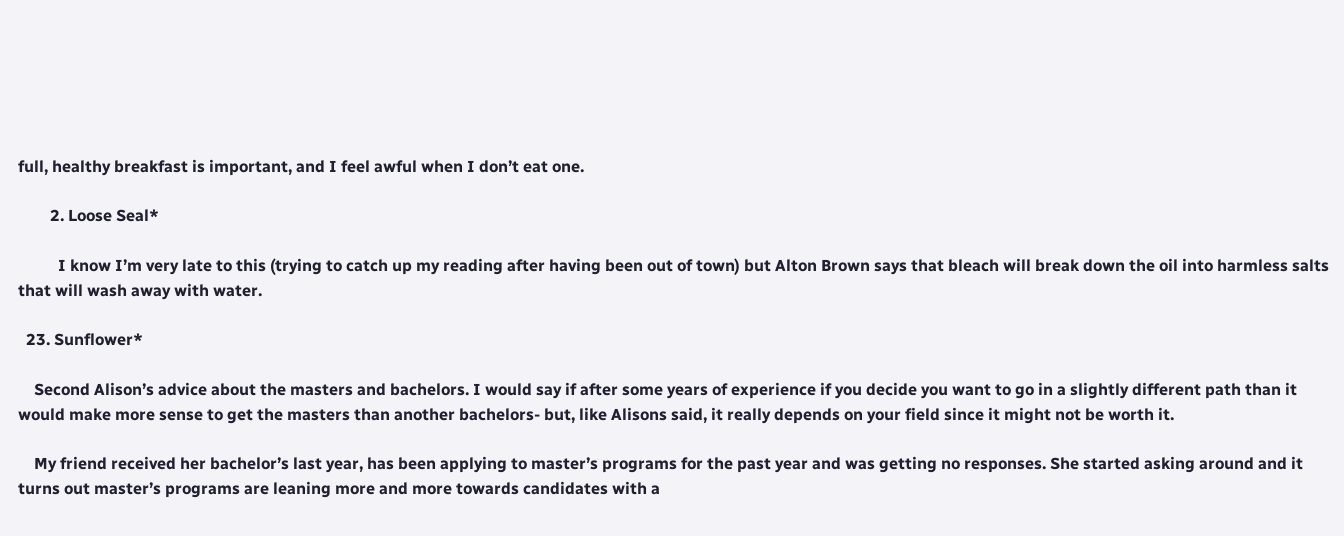full, healthy breakfast is important, and I feel awful when I don’t eat one.

        2. Loose Seal*

          I know I’m very late to this (trying to catch up my reading after having been out of town) but Alton Brown says that bleach will break down the oil into harmless salts that will wash away with water.

  23. Sunflower*

    Second Alison’s advice about the masters and bachelors. I would say if after some years of experience if you decide you want to go in a slightly different path than it would make more sense to get the masters than another bachelors- but, like Alisons said, it really depends on your field since it might not be worth it.

    My friend received her bachelor’s last year, has been applying to master’s programs for the past year and was getting no responses. She started asking around and it turns out master’s programs are leaning more and more towards candidates with a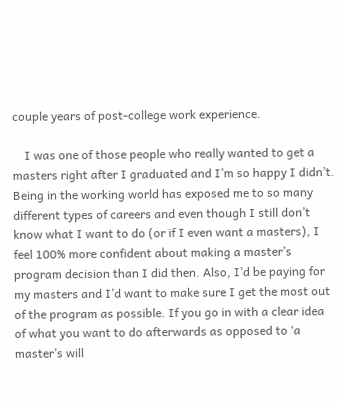couple years of post-college work experience.

    I was one of those people who really wanted to get a masters right after I graduated and I’m so happy I didn’t. Being in the working world has exposed me to so many different types of careers and even though I still don’t know what I want to do (or if I even want a masters), I feel 100% more confident about making a master’s program decision than I did then. Also, I’d be paying for my masters and I’d want to make sure I get the most out of the program as possible. If you go in with a clear idea of what you want to do afterwards as opposed to ‘a master’s will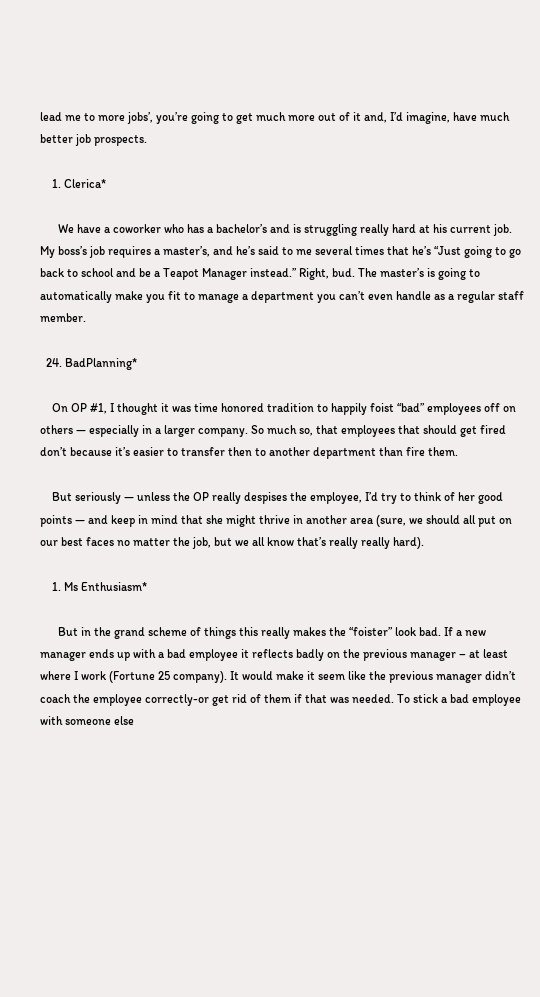lead me to more jobs’, you’re going to get much more out of it and, I’d imagine, have much better job prospects.

    1. Clerica*

      We have a coworker who has a bachelor’s and is struggling really hard at his current job. My boss’s job requires a master’s, and he’s said to me several times that he’s “Just going to go back to school and be a Teapot Manager instead.” Right, bud. The master’s is going to automatically make you fit to manage a department you can’t even handle as a regular staff member.

  24. BadPlanning*

    On OP #1, I thought it was time honored tradition to happily foist “bad” employees off on others — especially in a larger company. So much so, that employees that should get fired don’t because it’s easier to transfer then to another department than fire them.

    But seriously — unless the OP really despises the employee, I’d try to think of her good points — and keep in mind that she might thrive in another area (sure, we should all put on our best faces no matter the job, but we all know that’s really really hard).

    1. Ms Enthusiasm*

      But in the grand scheme of things this really makes the “foister” look bad. If a new manager ends up with a bad employee it reflects badly on the previous manager – at least where I work (Fortune 25 company). It would make it seem like the previous manager didn’t coach the employee correctly-or get rid of them if that was needed. To stick a bad employee with someone else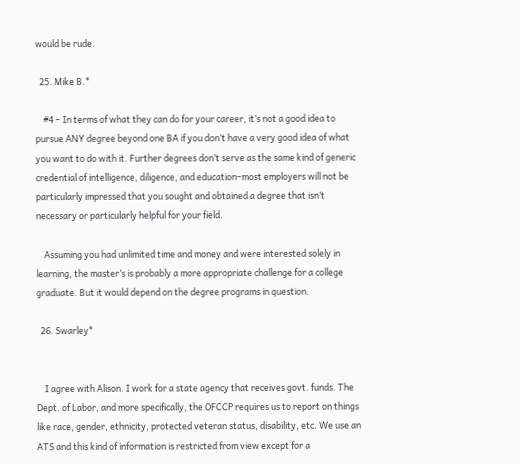would be rude.

  25. Mike B.*

    #4 – In terms of what they can do for your career, it’s not a good idea to pursue ANY degree beyond one BA if you don’t have a very good idea of what you want to do with it. Further degrees don’t serve as the same kind of generic credential of intelligence, diligence, and education–most employers will not be particularly impressed that you sought and obtained a degree that isn’t necessary or particularly helpful for your field.

    Assuming you had unlimited time and money and were interested solely in learning, the master’s is probably a more appropriate challenge for a college graduate. But it would depend on the degree programs in question.

  26. Swarley*


    I agree with Alison. I work for a state agency that receives govt. funds. The Dept. of Labor, and more specifically, the OFCCP requires us to report on things like race, gender, ethnicity, protected veteran status, disability, etc. We use an ATS and this kind of information is restricted from view except for a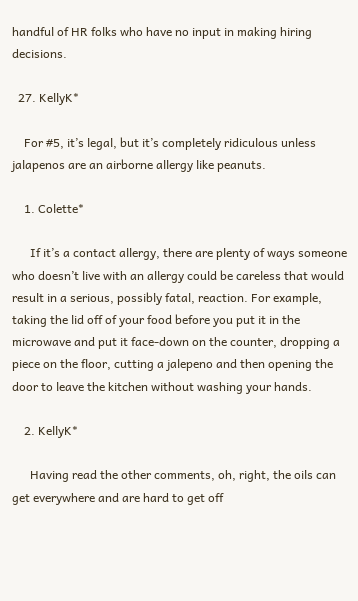handful of HR folks who have no input in making hiring decisions.

  27. KellyK*

    For #5, it’s legal, but it’s completely ridiculous unless jalapenos are an airborne allergy like peanuts.

    1. Colette*

      If it’s a contact allergy, there are plenty of ways someone who doesn’t live with an allergy could be careless that would result in a serious, possibly fatal, reaction. For example, taking the lid off of your food before you put it in the microwave and put it face-down on the counter, dropping a piece on the floor, cutting a jalepeno and then opening the door to leave the kitchen without washing your hands.

    2. KellyK*

      Having read the other comments, oh, right, the oils can get everywhere and are hard to get off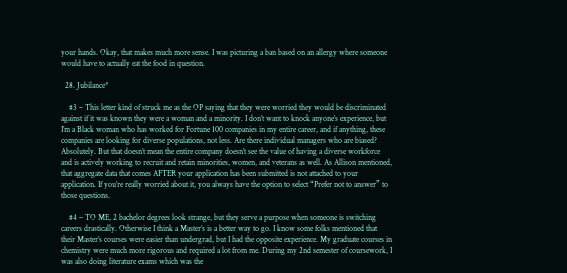your hands. Okay, that makes much more sense. I was picturing a ban based on an allergy where someone would have to actually eat the food in question.

  28. Jubilance*

    #3 – This letter kind of struck me as the OP saying that they were worried they would be discriminated against if it was known they were a woman and a minority. I don’t want to knock anyone’s experience, but I’m a Black woman who has worked for Fortune 100 companies in my entire career, and if anything, these companies are looking for diverse populations, not less. Are there individual managers who are biased? Absolutely. But that doesn’t mean the entire company doesn’t see the value of having a diverse workforce and is actively working to recruit and retain minorities, women, and veterans as well. As Allison mentioned, that aggregate data that comes AFTER your application has been submitted is not attached to your application. If you’re really worried about it, you always have the option to select “Prefer not to answer” to those questions.

    #4 – TO ME, 2 bachelor degrees look strange, but they serve a purpose when someone is switching careers drastically. Otherwise I think a Master’s is a better way to go. I know some folks mentioned that their Master’s courses were easier than undergrad, but I had the opposite experience. My graduate courses in chemistry were much more rigorous and required a lot from me. During my 2nd semester of coursework, I was also doing literature exams which was the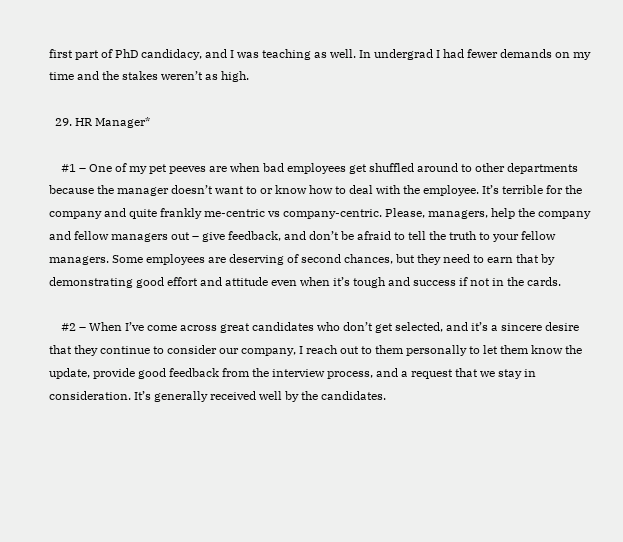first part of PhD candidacy, and I was teaching as well. In undergrad I had fewer demands on my time and the stakes weren’t as high.

  29. HR Manager*

    #1 – One of my pet peeves are when bad employees get shuffled around to other departments because the manager doesn’t want to or know how to deal with the employee. It’s terrible for the company and quite frankly me-centric vs company-centric. Please, managers, help the company and fellow managers out – give feedback, and don’t be afraid to tell the truth to your fellow managers. Some employees are deserving of second chances, but they need to earn that by demonstrating good effort and attitude even when it’s tough and success if not in the cards.

    #2 – When I’ve come across great candidates who don’t get selected, and it’s a sincere desire that they continue to consider our company, I reach out to them personally to let them know the update, provide good feedback from the interview process, and a request that we stay in consideration. It’s generally received well by the candidates.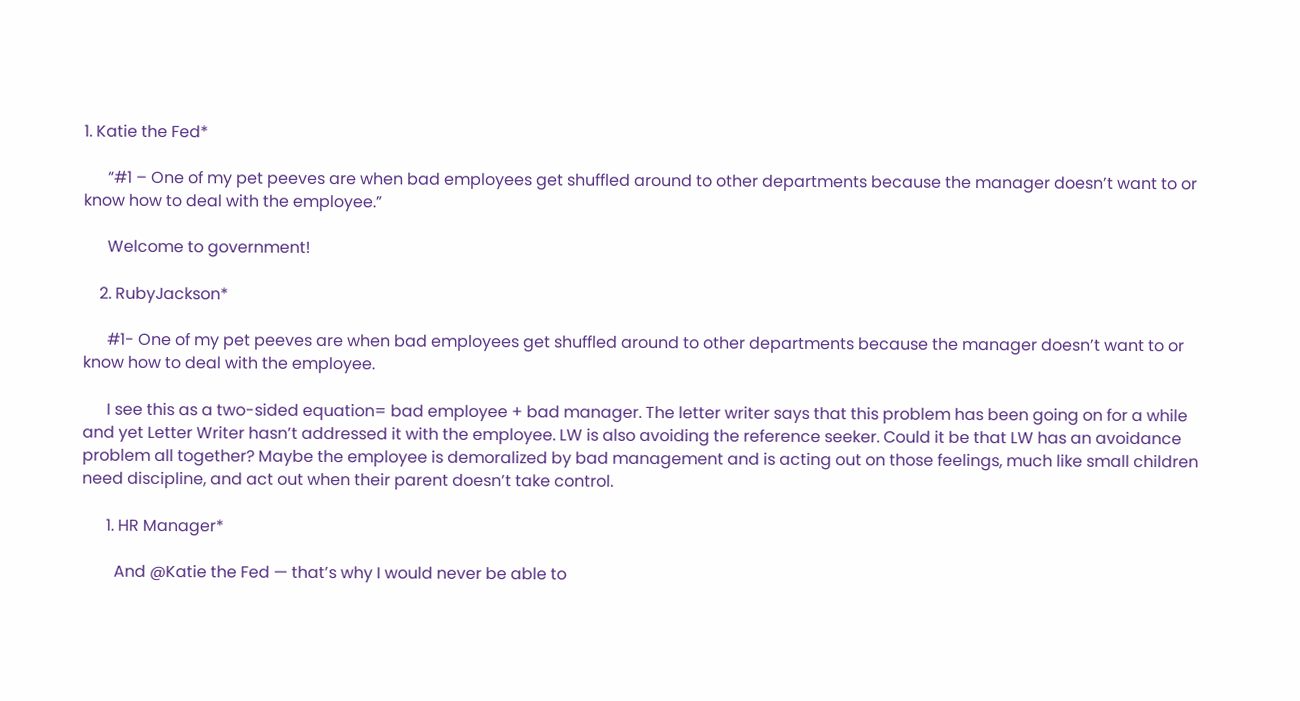1. Katie the Fed*

      “#1 – One of my pet peeves are when bad employees get shuffled around to other departments because the manager doesn’t want to or know how to deal with the employee.”

      Welcome to government!

    2. RubyJackson*

      #1- One of my pet peeves are when bad employees get shuffled around to other departments because the manager doesn’t want to or know how to deal with the employee.

      I see this as a two-sided equation= bad employee + bad manager. The letter writer says that this problem has been going on for a while and yet Letter Writer hasn’t addressed it with the employee. LW is also avoiding the reference seeker. Could it be that LW has an avoidance problem all together? Maybe the employee is demoralized by bad management and is acting out on those feelings, much like small children need discipline, and act out when their parent doesn’t take control.

      1. HR Manager*

        And @Katie the Fed — that’s why I would never be able to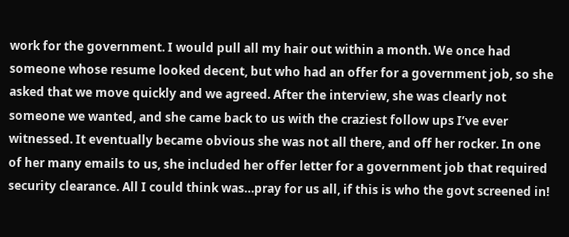work for the government. I would pull all my hair out within a month. We once had someone whose resume looked decent, but who had an offer for a government job, so she asked that we move quickly and we agreed. After the interview, she was clearly not someone we wanted, and she came back to us with the craziest follow ups I’ve ever witnessed. It eventually became obvious she was not all there, and off her rocker. In one of her many emails to us, she included her offer letter for a government job that required security clearance. All I could think was…pray for us all, if this is who the govt screened in!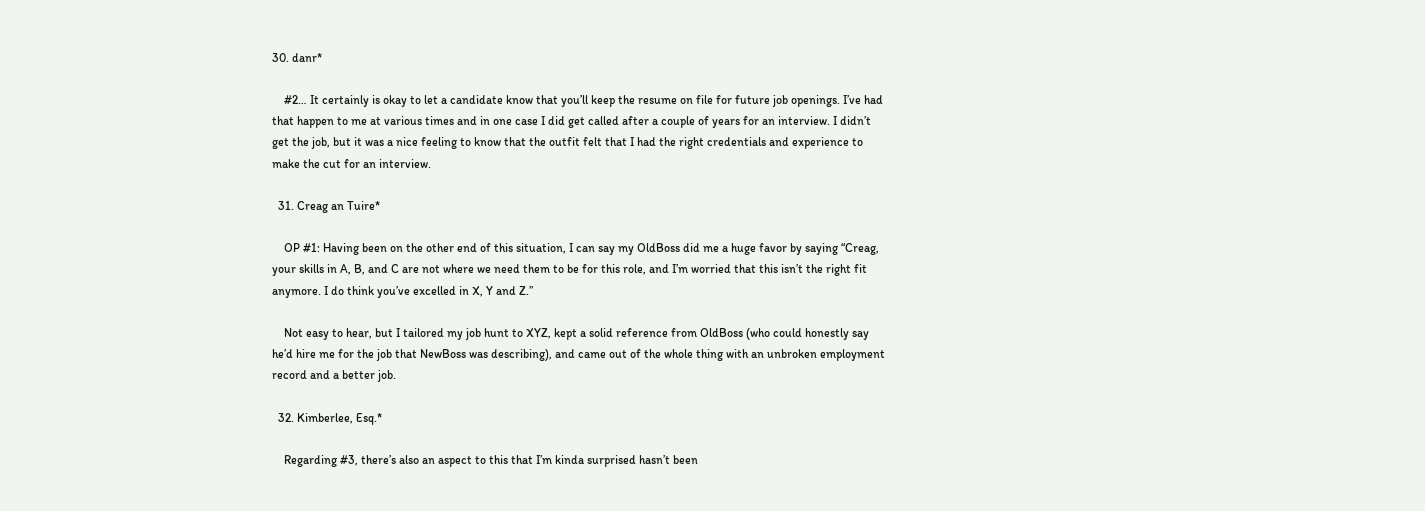30. danr*

    #2… It certainly is okay to let a candidate know that you’ll keep the resume on file for future job openings. I’ve had that happen to me at various times and in one case I did get called after a couple of years for an interview. I didn’t get the job, but it was a nice feeling to know that the outfit felt that I had the right credentials and experience to make the cut for an interview.

  31. Creag an Tuire*

    OP #1: Having been on the other end of this situation, I can say my OldBoss did me a huge favor by saying “Creag, your skills in A, B, and C are not where we need them to be for this role, and I’m worried that this isn’t the right fit anymore. I do think you’ve excelled in X, Y and Z.”

    Not easy to hear, but I tailored my job hunt to XYZ, kept a solid reference from OldBoss (who could honestly say he’d hire me for the job that NewBoss was describing), and came out of the whole thing with an unbroken employment record and a better job.

  32. Kimberlee, Esq.*

    Regarding #3, there’s also an aspect to this that I’m kinda surprised hasn’t been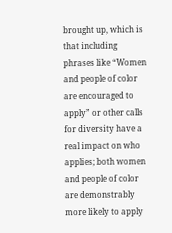brought up, which is that including phrases like “Women and people of color are encouraged to apply” or other calls for diversity have a real impact on who applies; both women and people of color are demonstrably more likely to apply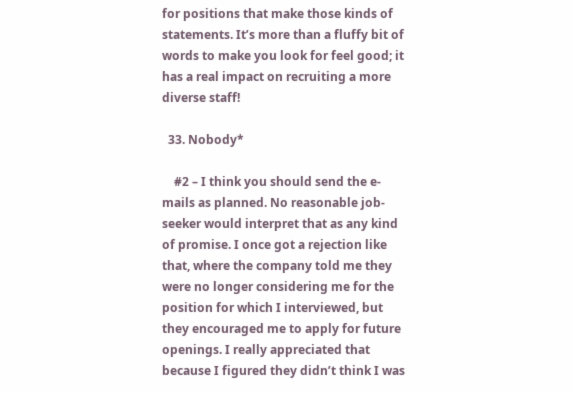for positions that make those kinds of statements. It’s more than a fluffy bit of words to make you look for feel good; it has a real impact on recruiting a more diverse staff!

  33. Nobody*

    #2 – I think you should send the e-mails as planned. No reasonable job-seeker would interpret that as any kind of promise. I once got a rejection like that, where the company told me they were no longer considering me for the position for which I interviewed, but they encouraged me to apply for future openings. I really appreciated that because I figured they didn’t think I was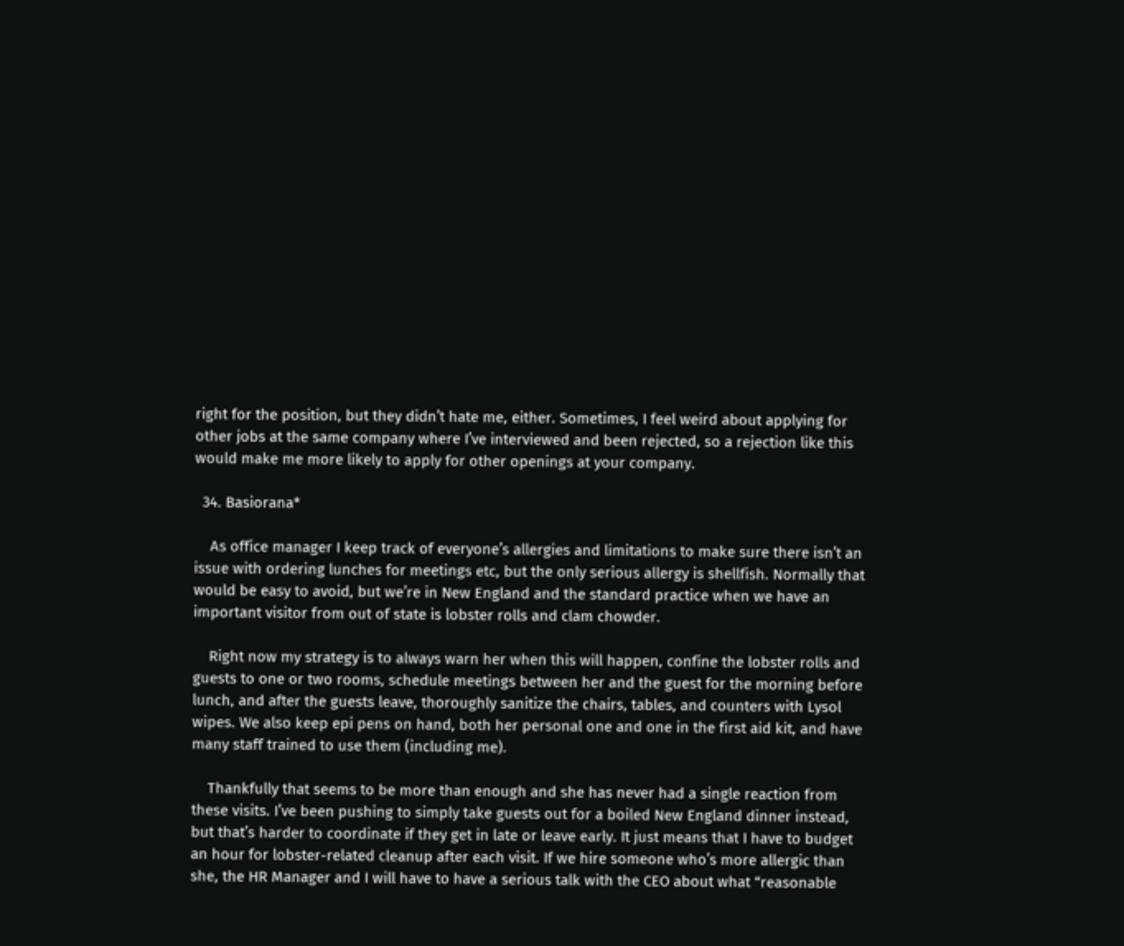right for the position, but they didn’t hate me, either. Sometimes, I feel weird about applying for other jobs at the same company where I’ve interviewed and been rejected, so a rejection like this would make me more likely to apply for other openings at your company.

  34. Basiorana*

    As office manager I keep track of everyone’s allergies and limitations to make sure there isn’t an issue with ordering lunches for meetings etc, but the only serious allergy is shellfish. Normally that would be easy to avoid, but we’re in New England and the standard practice when we have an important visitor from out of state is lobster rolls and clam chowder.

    Right now my strategy is to always warn her when this will happen, confine the lobster rolls and guests to one or two rooms, schedule meetings between her and the guest for the morning before lunch, and after the guests leave, thoroughly sanitize the chairs, tables, and counters with Lysol wipes. We also keep epi pens on hand, both her personal one and one in the first aid kit, and have many staff trained to use them (including me).

    Thankfully that seems to be more than enough and she has never had a single reaction from these visits. I’ve been pushing to simply take guests out for a boiled New England dinner instead, but that’s harder to coordinate if they get in late or leave early. It just means that I have to budget an hour for lobster-related cleanup after each visit. If we hire someone who’s more allergic than she, the HR Manager and I will have to have a serious talk with the CEO about what “reasonable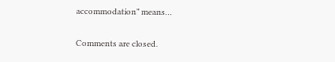accommodation” means…

Comments are closed.